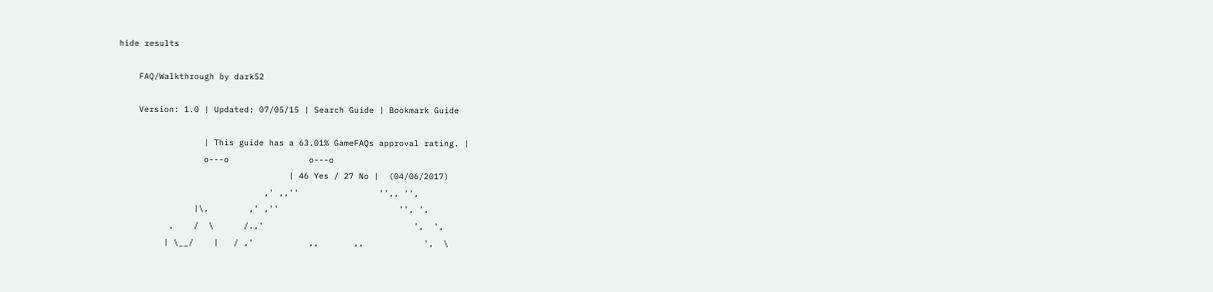hide results

    FAQ/Walkthrough by dark52

    Version: 1.0 | Updated: 07/05/15 | Search Guide | Bookmark Guide

                 | This guide has a 63.01% GameFAQs approval rating. |
                 o---o                o---o
                                  | 46 Yes / 27 No |  (04/06/2017)
                             ,' ,,''                '',, '',
               |\,        ,' ,''                        '', ',
          ,    /  \      /.,'                              ',  ',
         | \__/    |   / ,'           ,,       ,,            ',  \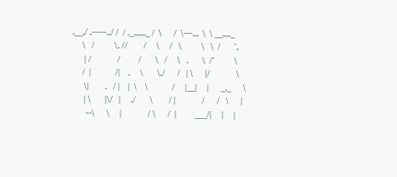,__,/ ,-----,,/ /  / ,_,,,,,,_ /  \      /  \---,,,  \  \ __,,,,_
     \   /          \, //        /     \     /   \          \   \  /       ',
      | /             /         /       \   /     \   ,       \  /'          \
     /  |            /|    ,     \       \,/      /   | \      |/             \
      \|        ,   / |    |  \    \            /     |__|     |      _,_      \
      | \       |\/   |     ,/       \        / |             /      /   \      |
       --\      \     |             / \      /  |         ___/|     |     |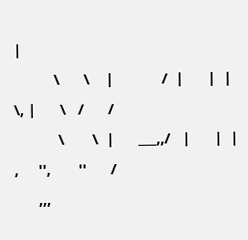|
          \      \    |            /  |      |  |          \, |      \   /      /
           \       \  |      ___,,/   |      |  |      ,     '',       ''      /
      ,,,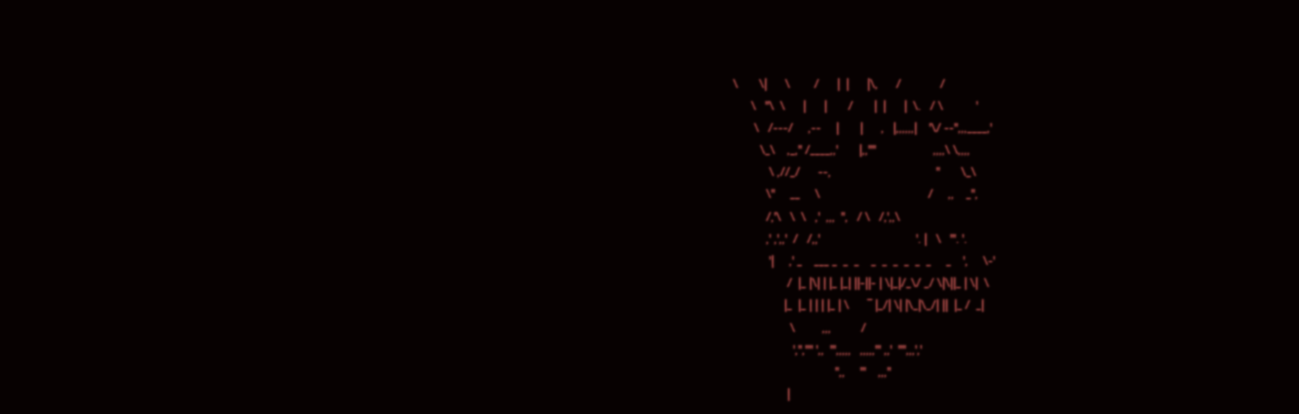\       \|      \        /      |  |      |\,      /             /
      \   ''\  \      |      |       /       |  |      |  \.   / \           '
       \   /---/     ,--     |       |      ,   |,,,,,,|    '\/ --'',,,____,'
         \_\    ,_,'' /____,,'       |,,''''                   ,,,,\ \,,,,
            \ ,//_/      --,                                   ''       \_\
           \''     __     \                                    /     ,,    _'',
           /,'\   \  \   ,'  ,,,  '',   / \   /,',,\
           ,' ,',,'  /   /,,'                                '. |   \   '''. '.
            '|     ,' _    ___ _  _  _    _  _  _  _  _  _     _    ',     \-'
                  /  |_ |\| | |_ |_| ||-||- | \|_|/_\/ _/ \|\||_ | \|  \
                 |_  |_ | | | |_ | \      ¯ |_/| \| |\_|\_/| ||  |_ /  _|
                   \         ,,,          /
                    ','','''' ',,  ''',,,,,   ,,,,,''' ,,'  '''',,,','
                                  '',,     '''    ,,,''
                  |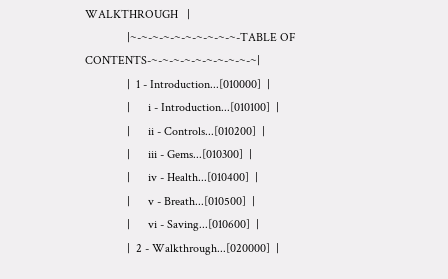WALKTHROUGH   |
              |~-~-~-~-~-~-~-~-~-~-TABLE OF CONTENTS-~-~-~-~-~-~-~-~-~-~|
              |  1 - Introduction...[010000]  |
              |      i - Introduction...[010100]  |
              |      ii - Controls...[010200]  |
              |      iii - Gems...[010300]  |
              |      iv - Health...[010400]  |
              |      v - Breath...[010500]  |
              |      vi - Saving...[010600]  |
              |  2 - Walkthrough...[020000]  |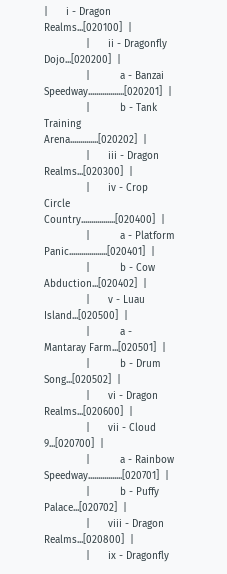|      i - Dragon Realms...[020100]  |
              |      ii - Dragonfly Dojo...[020200]  |
              |          a - Banzai Speedway..................[020201]  |
              |          b - Tank Training Arena..............[020202]  |
              |      iii - Dragon Realms...[020300]  |
              |      iv - Crop Circle Country.................[020400]  |
              |          a - Platform Panic...................[020401]  |
              |          b - Cow Abduction...[020402]  |
              |      v - Luau Island...[020500]  |
              |          a - Mantaray Farm...[020501]  |
              |          b - Drum Song...[020502]  |
              |      vi - Dragon Realms...[020600]  |
              |      vii - Cloud 9...[020700]  |
              |          a - Rainbow Speedway.................[020701]  |
              |          b - Puffy Palace...[020702]  |
              |      viii - Dragon Realms...[020800]  |
              |      ix - Dragonfly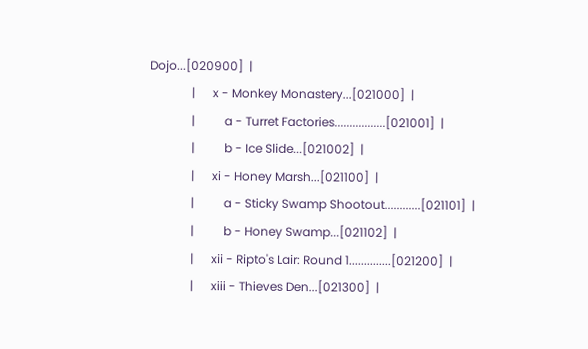Dojo...[020900]  |
              |      x - Monkey Monastery...[021000]  |
              |          a - Turret Factories.................[021001]  |
              |          b - Ice Slide...[021002]  |
              |      xi - Honey Marsh...[021100]  |
              |          a - Sticky Swamp Shootout............[021101]  |
              |          b - Honey Swamp...[021102]  |
              |      xii - Ripto's Lair: Round 1..............[021200]  |
              |      xiii - Thieves Den...[021300]  |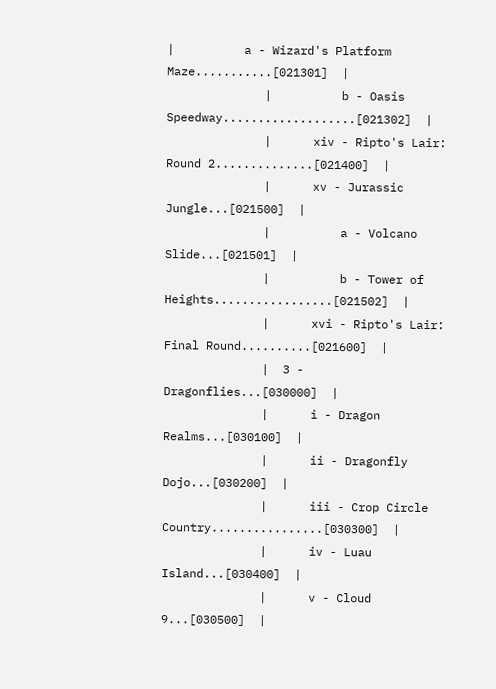|          a - Wizard's Platform Maze...........[021301]  |
              |          b - Oasis Speedway...................[021302]  |
              |      xiv - Ripto's Lair: Round 2..............[021400]  |
              |      xv - Jurassic Jungle...[021500]  |
              |          a - Volcano Slide...[021501]  |
              |          b - Tower of Heights.................[021502]  |
              |      xvi - Ripto's Lair: Final Round..........[021600]  |
              |  3 - Dragonflies...[030000]  |
              |      i - Dragon Realms...[030100]  |
              |      ii - Dragonfly Dojo...[030200]  |
              |      iii - Crop Circle Country................[030300]  |
              |      iv - Luau Island...[030400]  |
              |      v - Cloud 9...[030500]  |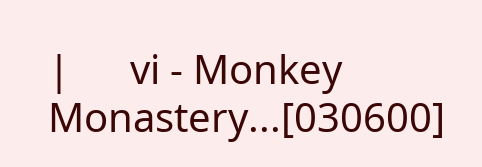|      vi - Monkey Monastery...[030600]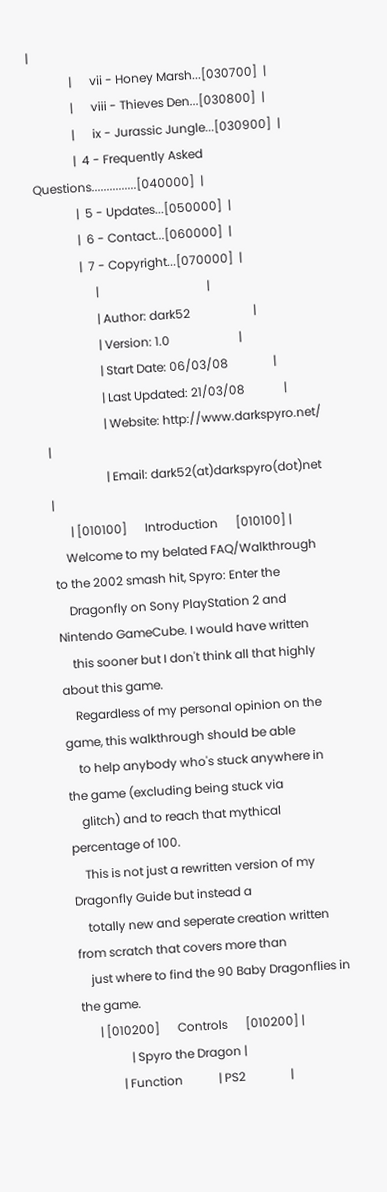|
              |      vii - Honey Marsh...[030700]  |
              |      viii - Thieves Den...[030800]  |
              |      ix - Jurassic Jungle...[030900]  |
              |  4 - Frequently Asked Questions...............[040000]  |
              |  5 - Updates...[050000]  |
              |  6 - Contact...[060000]  |
              |  7 - Copyright...[070000]  |
                   |                                    |
                   | Author: dark52                     |
                   | Version: 1.0                       |
                   | Start Date: 06/03/08               |
                   | Last Updated: 21/03/08             |
                   | Website: http://www.darkspyro.net/ |
                   | Email: dark52(at)darkspyro(dot)net |
      | [010100]      Introduction      [010100] |
    Welcome to my belated FAQ/Walkthrough to the 2002 smash hit, Spyro: Enter the
    Dragonfly on Sony PlayStation 2 and Nintendo GameCube. I would have written
    this sooner but I don't think all that highly about this game.
    Regardless of my personal opinion on the game, this walkthrough should be able
    to help anybody who's stuck anywhere in the game (excluding being stuck via
    glitch) and to reach that mythical percentage of 100.
    This is not just a rewritten version of my Dragonfly Guide but instead a
    totally new and seperate creation written from scratch that covers more than
    just where to find the 90 Baby Dragonflies in the game.
      | [010200]      Controls      [010200] |
                | Spyro the Dragon |
             | Function            | PS2               |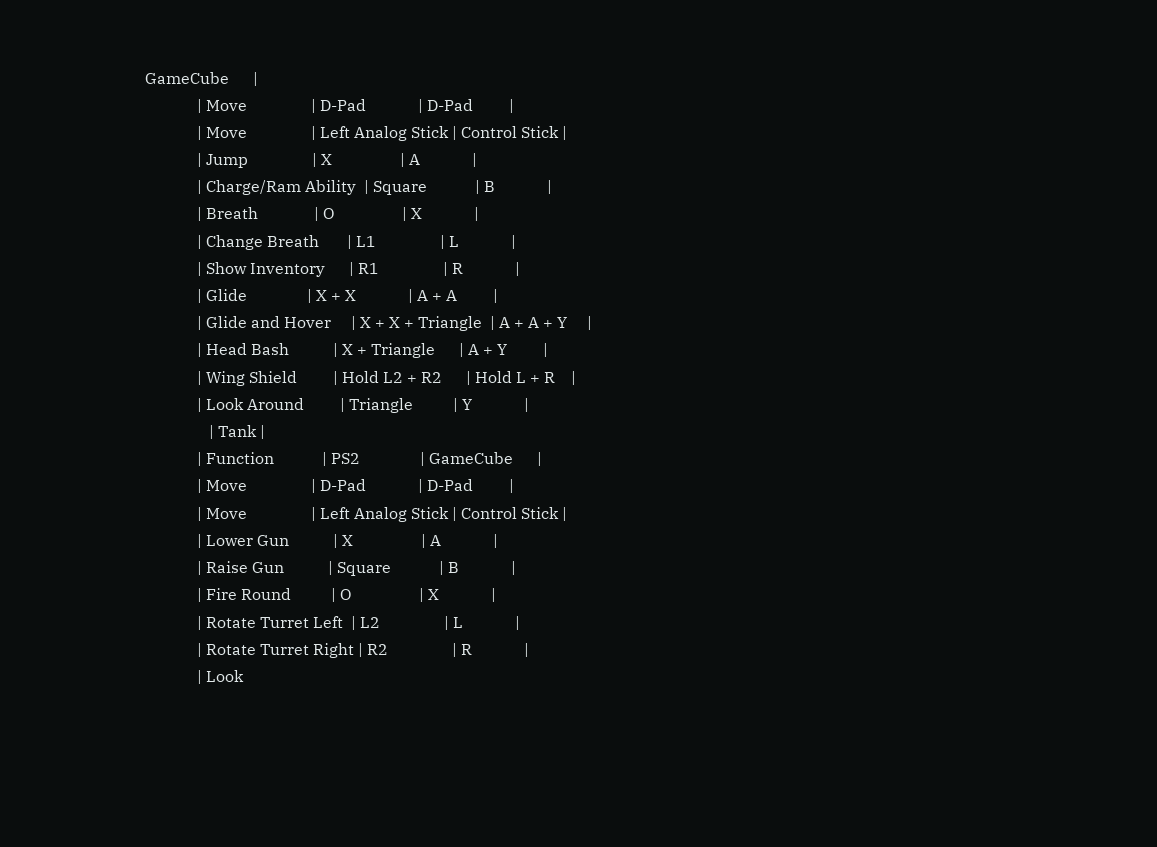GameCube      |
             | Move                | D-Pad             | D-Pad         |
             | Move                | Left Analog Stick | Control Stick |
             | Jump                | X                 | A             |
             | Charge/Ram Ability  | Square            | B             |
             | Breath              | O                 | X             |
             | Change Breath       | L1                | L             |
             | Show Inventory      | R1                | R             |
             | Glide               | X + X             | A + A         |
             | Glide and Hover     | X + X + Triangle  | A + A + Y     |
             | Head Bash           | X + Triangle      | A + Y         |
             | Wing Shield         | Hold L2 + R2      | Hold L + R    |
             | Look Around         | Triangle          | Y             |
                | Tank |
             | Function            | PS2               | GameCube      |
             | Move                | D-Pad             | D-Pad         |
             | Move                | Left Analog Stick | Control Stick |
             | Lower Gun           | X                 | A             |
             | Raise Gun           | Square            | B             |
             | Fire Round          | O                 | X             |
             | Rotate Turret Left  | L2                | L             |
             | Rotate Turret Right | R2                | R             |
             | Look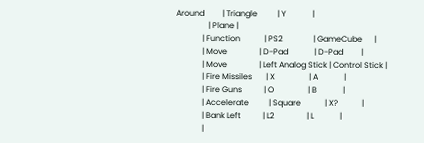Around         | Triangle          | Y             |
                | Plane |
             | Function            | PS2               | GameCube      |
             | Move                | D-Pad             | D-Pad         |
             | Move                | Left Analog Stick | Control Stick |
             | Fire Missiles       | X                 | A             |
             | Fire Guns           | O                 | B             |
             | Accelerate          | Square            | X?            |
             | Bank Left           | L2                | L             |
             |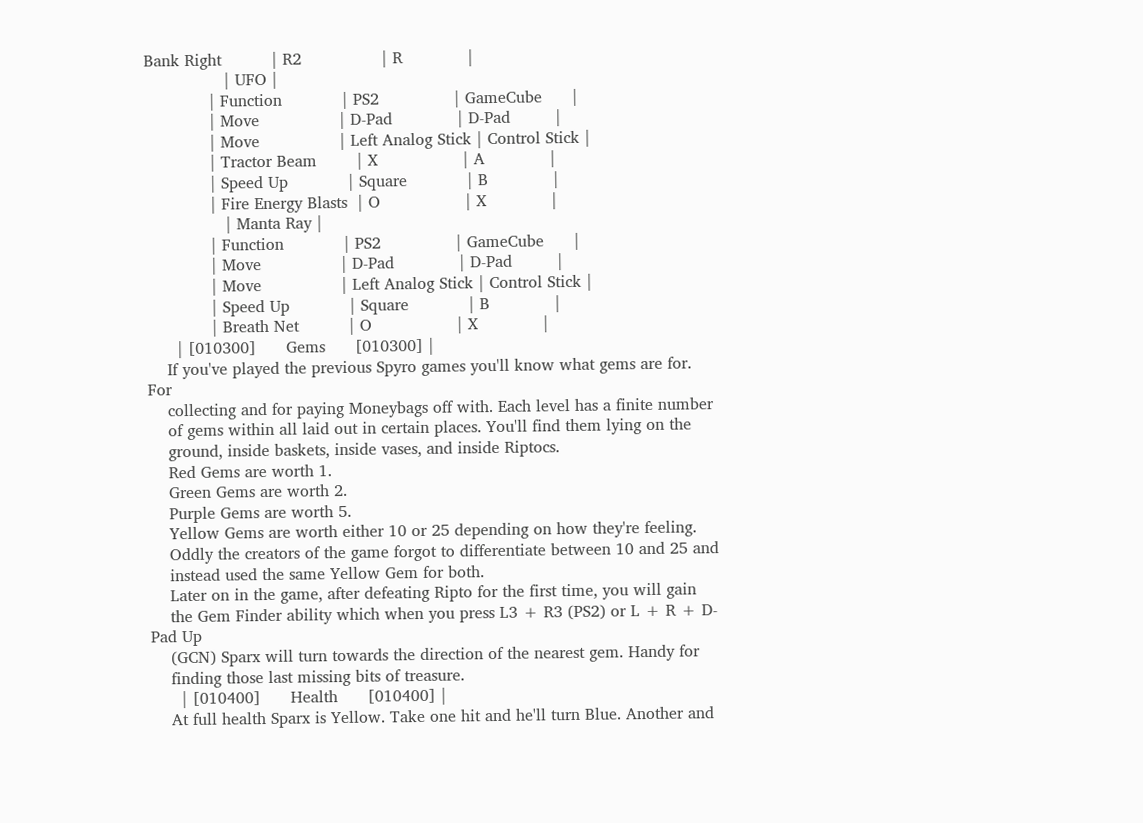Bank Right          | R2                | R             |
                | UFO |
             | Function            | PS2               | GameCube      |
             | Move                | D-Pad             | D-Pad         |
             | Move                | Left Analog Stick | Control Stick |
             | Tractor Beam        | X                 | A             |
             | Speed Up            | Square            | B             |
             | Fire Energy Blasts  | O                 | X             |
                | Manta Ray |
             | Function            | PS2               | GameCube      |
             | Move                | D-Pad             | D-Pad         |
             | Move                | Left Analog Stick | Control Stick |
             | Speed Up            | Square            | B             |
             | Breath Net          | O                 | X             |
      | [010300]      Gems      [010300] |
    If you've played the previous Spyro games you'll know what gems are for. For
    collecting and for paying Moneybags off with. Each level has a finite number
    of gems within all laid out in certain places. You'll find them lying on the
    ground, inside baskets, inside vases, and inside Riptocs.
    Red Gems are worth 1.
    Green Gems are worth 2.
    Purple Gems are worth 5.
    Yellow Gems are worth either 10 or 25 depending on how they're feeling.
    Oddly the creators of the game forgot to differentiate between 10 and 25 and
    instead used the same Yellow Gem for both.
    Later on in the game, after defeating Ripto for the first time, you will gain
    the Gem Finder ability which when you press L3 + R3 (PS2) or L + R + D-Pad Up
    (GCN) Sparx will turn towards the direction of the nearest gem. Handy for
    finding those last missing bits of treasure.
      | [010400]      Health      [010400] |
    At full health Sparx is Yellow. Take one hit and he'll turn Blue. Another and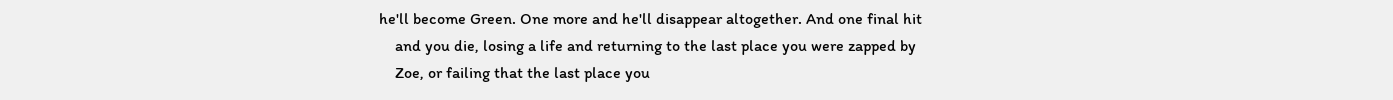he'll become Green. One more and he'll disappear altogether. And one final hit
    and you die, losing a life and returning to the last place you were zapped by
    Zoe, or failing that the last place you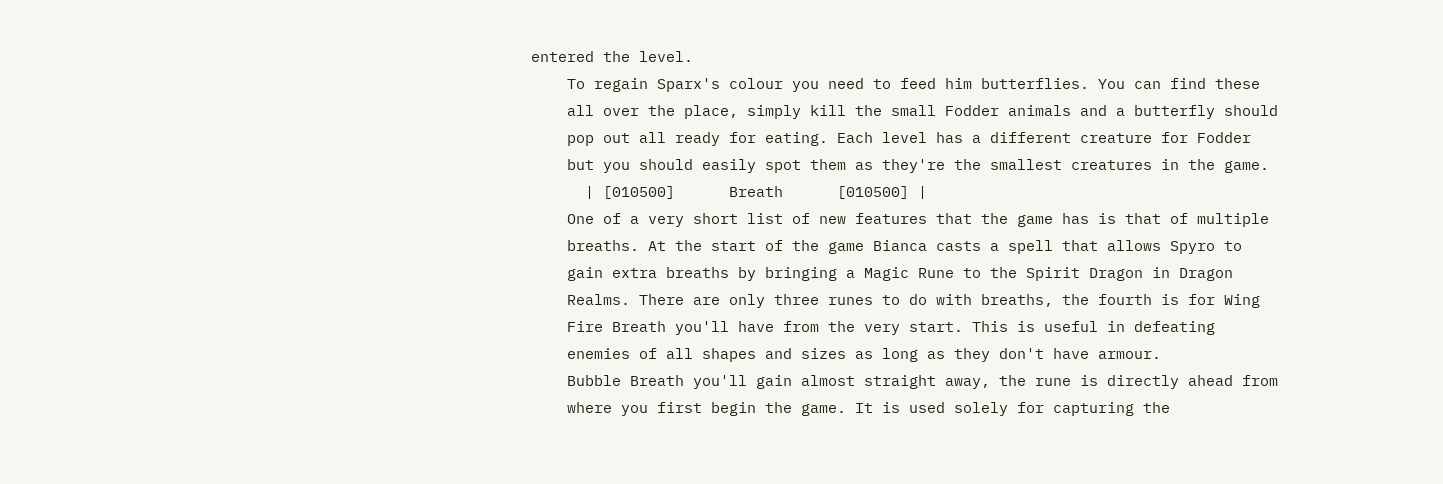entered the level.
    To regain Sparx's colour you need to feed him butterflies. You can find these
    all over the place, simply kill the small Fodder animals and a butterfly should
    pop out all ready for eating. Each level has a different creature for Fodder
    but you should easily spot them as they're the smallest creatures in the game.
      | [010500]      Breath      [010500] |
    One of a very short list of new features that the game has is that of multiple
    breaths. At the start of the game Bianca casts a spell that allows Spyro to
    gain extra breaths by bringing a Magic Rune to the Spirit Dragon in Dragon
    Realms. There are only three runes to do with breaths, the fourth is for Wing
    Fire Breath you'll have from the very start. This is useful in defeating
    enemies of all shapes and sizes as long as they don't have armour.
    Bubble Breath you'll gain almost straight away, the rune is directly ahead from
    where you first begin the game. It is used solely for capturing the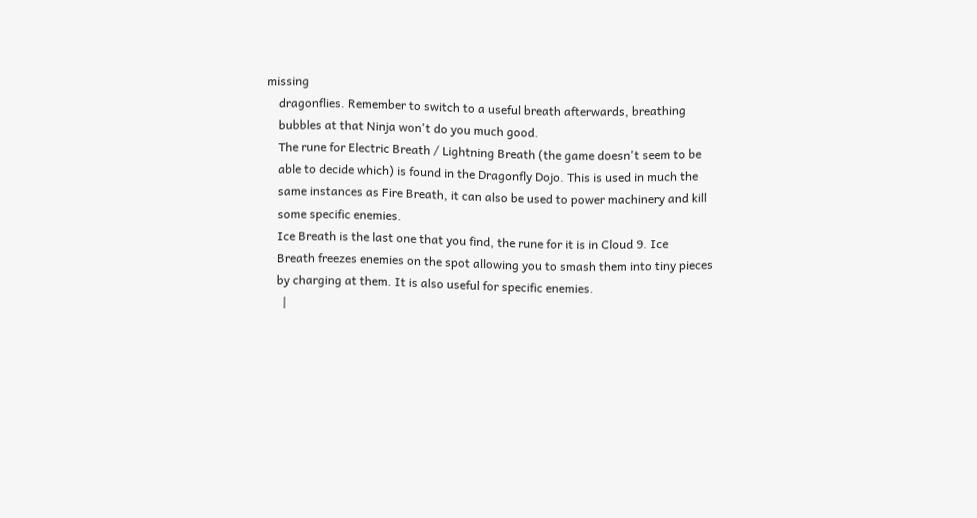missing
    dragonflies. Remember to switch to a useful breath afterwards, breathing
    bubbles at that Ninja won't do you much good.
    The rune for Electric Breath / Lightning Breath (the game doesn't seem to be
    able to decide which) is found in the Dragonfly Dojo. This is used in much the
    same instances as Fire Breath, it can also be used to power machinery and kill
    some specific enemies.
    Ice Breath is the last one that you find, the rune for it is in Cloud 9. Ice
    Breath freezes enemies on the spot allowing you to smash them into tiny pieces
    by charging at them. It is also useful for specific enemies.
      |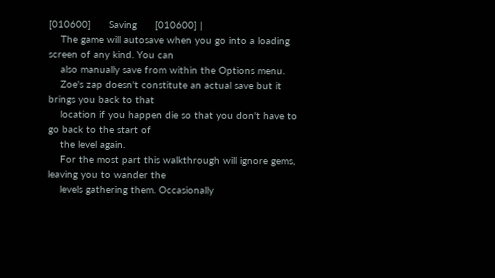[010600]      Saving      [010600] |
    The game will autosave when you go into a loading screen of any kind. You can
    also manually save from within the Options menu.
    Zoe's zap doesn't constitute an actual save but it brings you back to that
    location if you happen die so that you don't have to go back to the start of
    the level again.
    For the most part this walkthrough will ignore gems, leaving you to wander the
    levels gathering them. Occasionally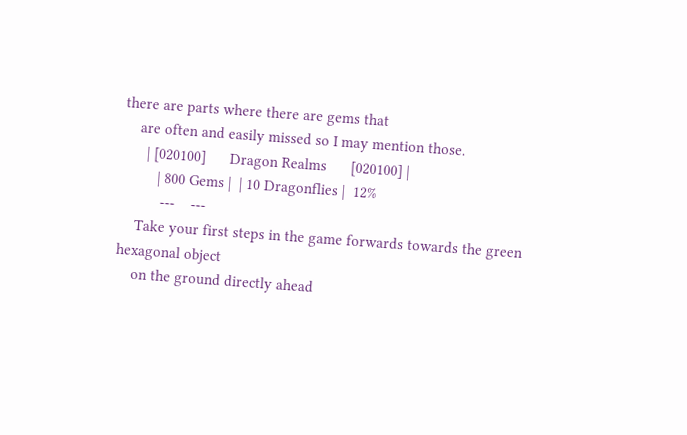there are parts where there are gems that
    are often and easily missed so I may mention those.
      | [020100]      Dragon Realms      [020100] |
         | 800 Gems |  | 10 Dragonflies |  12%
          ---    ---
    Take your first steps in the game forwards towards the green hexagonal object
    on the ground directly ahead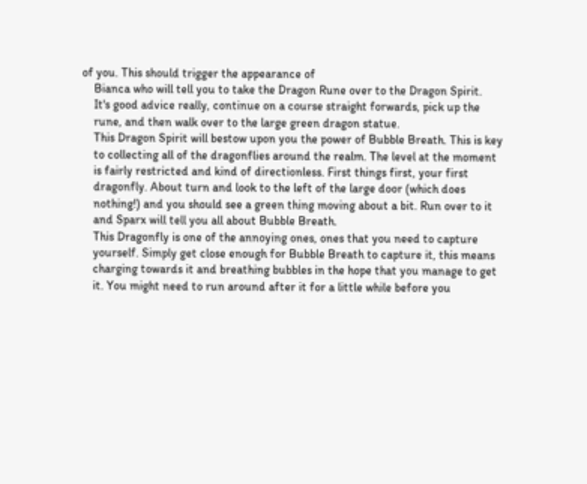of you. This should trigger the appearance of
    Bianca who will tell you to take the Dragon Rune over to the Dragon Spirit.
    It's good advice really, continue on a course straight forwards, pick up the
    rune, and then walk over to the large green dragon statue.
    This Dragon Spirit will bestow upon you the power of Bubble Breath. This is key
    to collecting all of the dragonflies around the realm. The level at the moment
    is fairly restricted and kind of directionless. First things first, your first
    dragonfly. About turn and look to the left of the large door (which does
    nothing!) and you should see a green thing moving about a bit. Run over to it
    and Sparx will tell you all about Bubble Breath.
    This Dragonfly is one of the annoying ones, ones that you need to capture
    yourself. Simply get close enough for Bubble Breath to capture it, this means
    charging towards it and breathing bubbles in the hope that you manage to get
    it. You might need to run around after it for a little while before you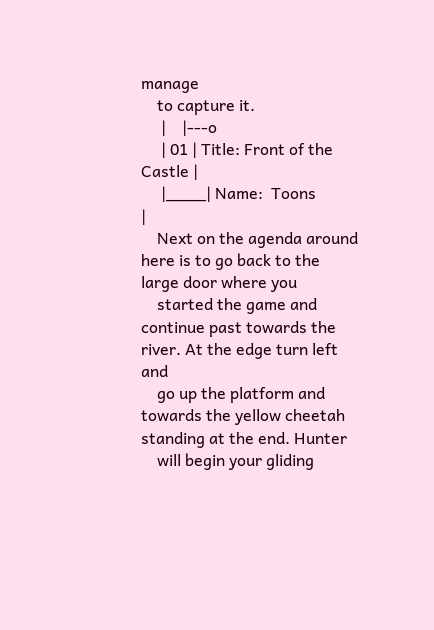manage
    to capture it.
     |    |---o
     | 01 | Title: Front of the Castle |
     |____| Name:  Toons               |
    Next on the agenda around here is to go back to the large door where you
    started the game and continue past towards the river. At the edge turn left and
    go up the platform and towards the yellow cheetah standing at the end. Hunter
    will begin your gliding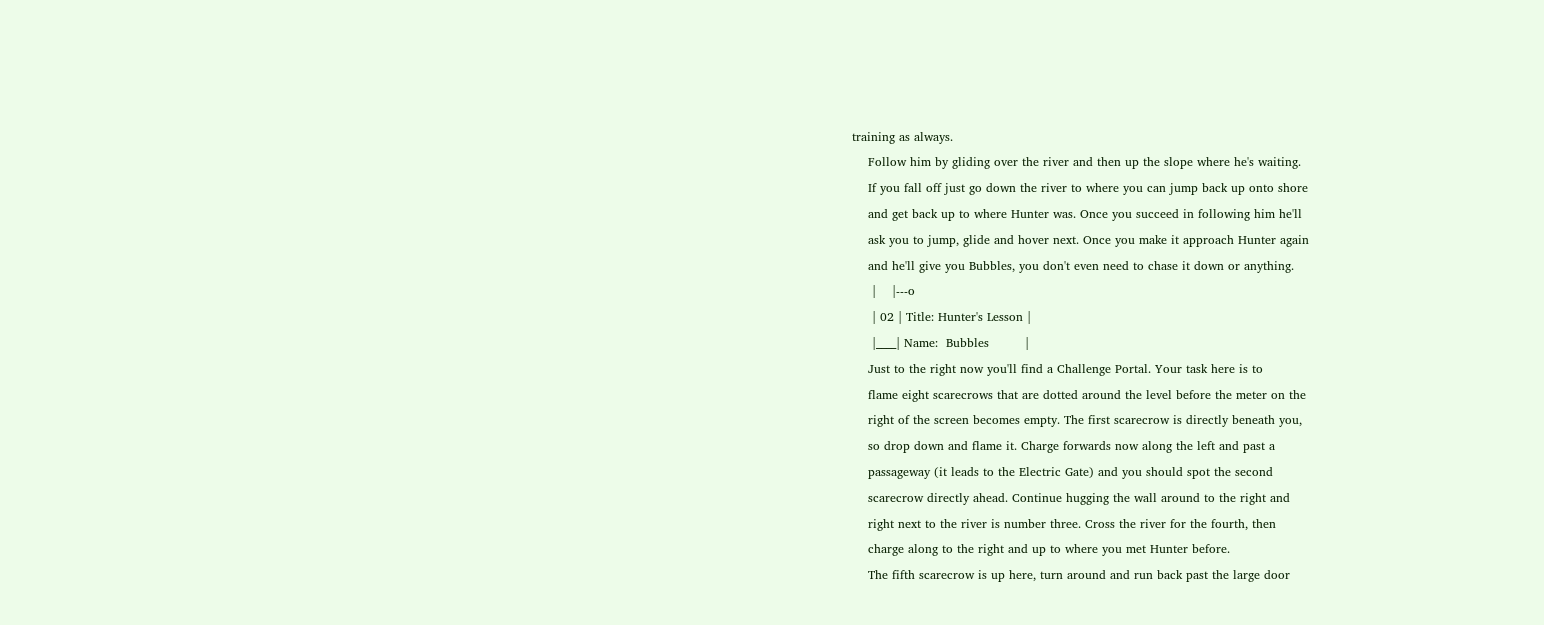training as always.
    Follow him by gliding over the river and then up the slope where he's waiting.
    If you fall off just go down the river to where you can jump back up onto shore
    and get back up to where Hunter was. Once you succeed in following him he'll
    ask you to jump, glide and hover next. Once you make it approach Hunter again
    and he'll give you Bubbles, you don't even need to chase it down or anything.
     |    |---o
     | 02 | Title: Hunter's Lesson |
     |____| Name:  Bubbles         |
    Just to the right now you'll find a Challenge Portal. Your task here is to
    flame eight scarecrows that are dotted around the level before the meter on the
    right of the screen becomes empty. The first scarecrow is directly beneath you,
    so drop down and flame it. Charge forwards now along the left and past a
    passageway (it leads to the Electric Gate) and you should spot the second
    scarecrow directly ahead. Continue hugging the wall around to the right and
    right next to the river is number three. Cross the river for the fourth, then
    charge along to the right and up to where you met Hunter before.
    The fifth scarecrow is up here, turn around and run back past the large door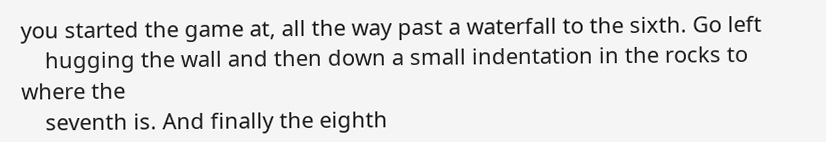you started the game at, all the way past a waterfall to the sixth. Go left
    hugging the wall and then down a small indentation in the rocks to where the
    seventh is. And finally the eighth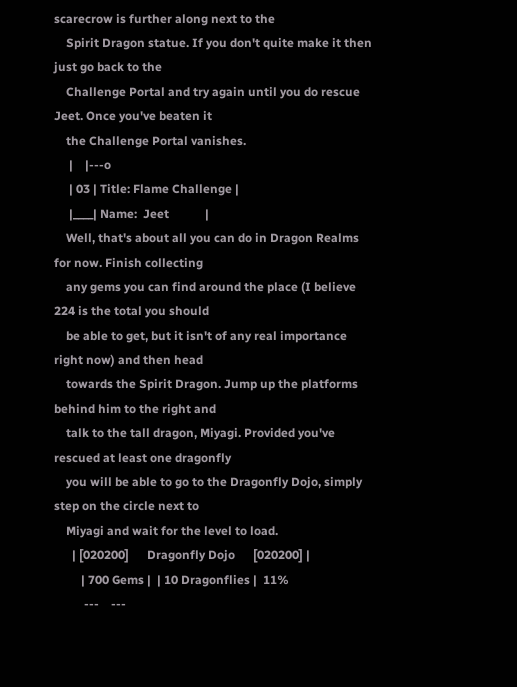scarecrow is further along next to the
    Spirit Dragon statue. If you don't quite make it then just go back to the
    Challenge Portal and try again until you do rescue Jeet. Once you've beaten it
    the Challenge Portal vanishes.
     |    |---o
     | 03 | Title: Flame Challenge |
     |____| Name:  Jeet            |
    Well, that's about all you can do in Dragon Realms for now. Finish collecting
    any gems you can find around the place (I believe 224 is the total you should
    be able to get, but it isn't of any real importance right now) and then head
    towards the Spirit Dragon. Jump up the platforms behind him to the right and
    talk to the tall dragon, Miyagi. Provided you've rescued at least one dragonfly
    you will be able to go to the Dragonfly Dojo, simply step on the circle next to
    Miyagi and wait for the level to load.
      | [020200]      Dragonfly Dojo      [020200] |
         | 700 Gems |  | 10 Dragonflies |  11%
          ---    ---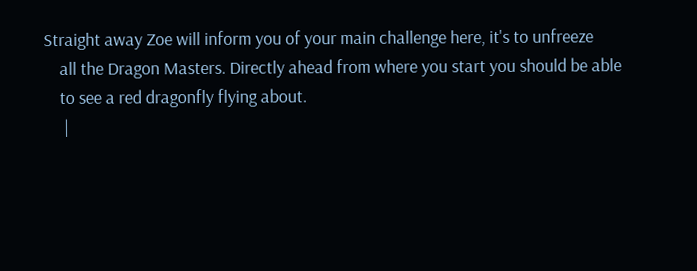Straight away Zoe will inform you of your main challenge here, it's to unfreeze
    all the Dragon Masters. Directly ahead from where you start you should be able
    to see a red dragonfly flying about.
     |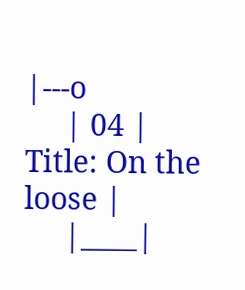|---o
     | 04 | Title: On the loose |
     |____|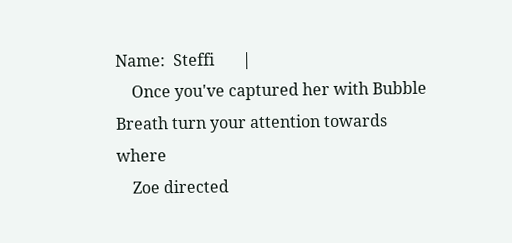Name:  Steffi       |
    Once you've captured her with Bubble Breath turn your attention towards where
    Zoe directed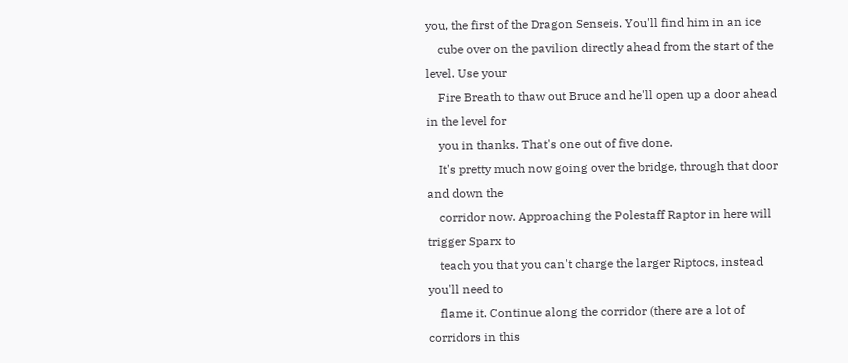you, the first of the Dragon Senseis. You'll find him in an ice
    cube over on the pavilion directly ahead from the start of the level. Use your
    Fire Breath to thaw out Bruce and he'll open up a door ahead in the level for
    you in thanks. That's one out of five done.
    It's pretty much now going over the bridge, through that door and down the
    corridor now. Approaching the Polestaff Raptor in here will trigger Sparx to
    teach you that you can't charge the larger Riptocs, instead you'll need to
    flame it. Continue along the corridor (there are a lot of corridors in this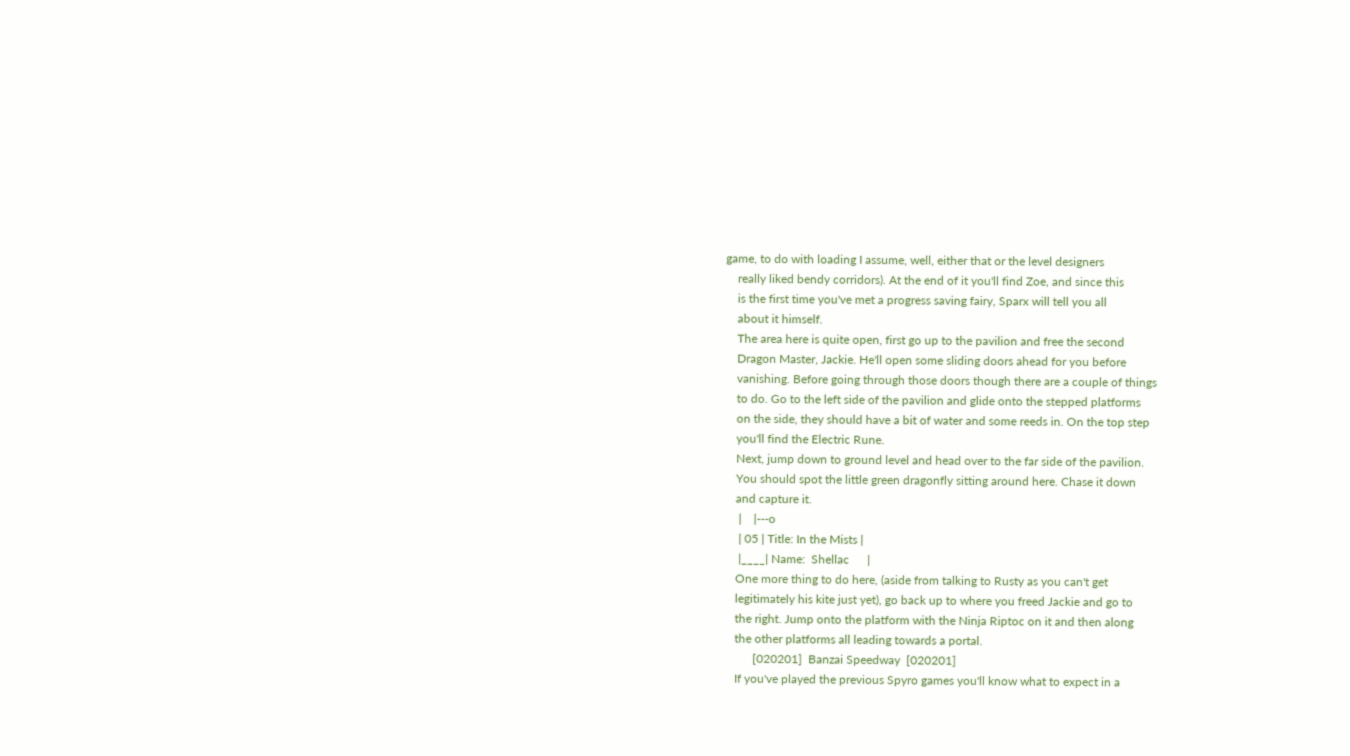game, to do with loading I assume, well, either that or the level designers
    really liked bendy corridors). At the end of it you'll find Zoe, and since this
    is the first time you've met a progress saving fairy, Sparx will tell you all
    about it himself.
    The area here is quite open, first go up to the pavilion and free the second
    Dragon Master, Jackie. He'll open some sliding doors ahead for you before
    vanishing. Before going through those doors though there are a couple of things
    to do. Go to the left side of the pavilion and glide onto the stepped platforms
    on the side, they should have a bit of water and some reeds in. On the top step
    you'll find the Electric Rune.
    Next, jump down to ground level and head over to the far side of the pavilion.
    You should spot the little green dragonfly sitting around here. Chase it down
    and capture it.
     |    |---o
     | 05 | Title: In the Mists |
     |____| Name:  Shellac      |
    One more thing to do here, (aside from talking to Rusty as you can't get
    legitimately his kite just yet), go back up to where you freed Jackie and go to
    the right. Jump onto the platform with the Ninja Riptoc on it and then along
    the other platforms all leading towards a portal.
          [020201]  Banzai Speedway  [020201]
    If you've played the previous Spyro games you'll know what to expect in a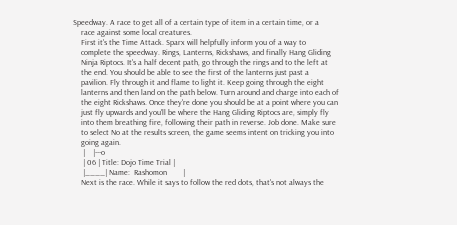Speedway. A race to get all of a certain type of item in a certain time, or a
    race against some local creatures.
    First it's the Time Attack. Sparx will helpfully inform you of a way to
    complete the speedway. Rings, Lanterns, Rickshaws, and finally Hang Gliding
    Ninja Riptocs. It's a half decent path, go through the rings and to the left at
    the end. You should be able to see the first of the lanterns just past a
    pavilion. Fly through it and flame to light it. Keep going through the eight
    lanterns and then land on the path below. Turn around and charge into each of
    the eight Rickshaws. Once they're done you should be at a point where you can
    just fly upwards and you'll be where the Hang Gliding Riptocs are, simply fly
    into them breathing fire, following their path in reverse. Job done. Make sure
    to select No at the results screen, the game seems intent on tricking you into
    going again.
     |    |---o
     | 06 | Title: Dojo Time Trial |
     |____| Name:  Rashomon        |
    Next is the race. While it says to follow the red dots, that's not always the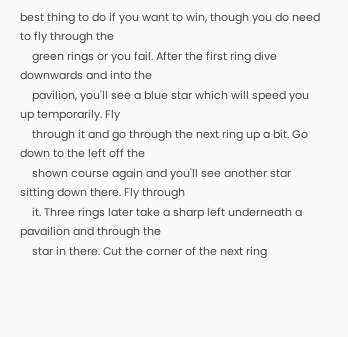best thing to do if you want to win, though you do need to fly through the
    green rings or you fail. After the first ring dive downwards and into the
    pavilion, you'll see a blue star which will speed you up temporarily. Fly
    through it and go through the next ring up a bit. Go down to the left off the
    shown course again and you'll see another star sitting down there. Fly through
    it. Three rings later take a sharp left underneath a pavailion and through the
    star in there. Cut the corner of the next ring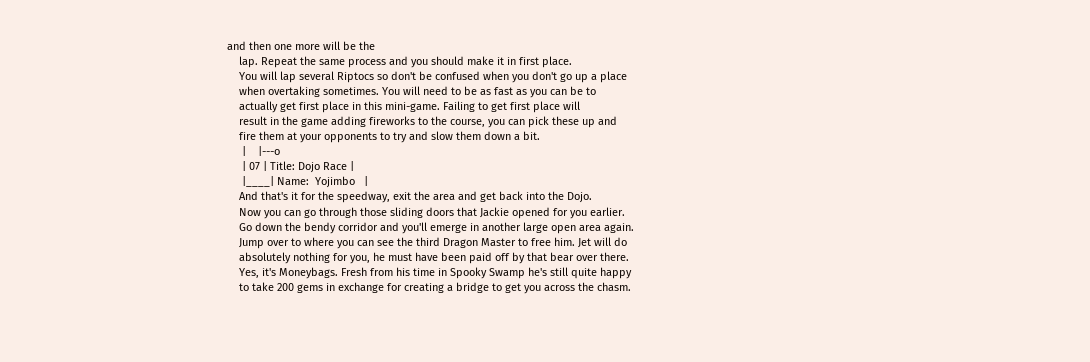and then one more will be the
    lap. Repeat the same process and you should make it in first place.
    You will lap several Riptocs so don't be confused when you don't go up a place
    when overtaking sometimes. You will need to be as fast as you can be to
    actually get first place in this mini-game. Failing to get first place will
    result in the game adding fireworks to the course, you can pick these up and
    fire them at your opponents to try and slow them down a bit.
     |    |---o
     | 07 | Title: Dojo Race |
     |____| Name:  Yojimbo   |
    And that's it for the speedway, exit the area and get back into the Dojo.
    Now you can go through those sliding doors that Jackie opened for you earlier.
    Go down the bendy corridor and you'll emerge in another large open area again.
    Jump over to where you can see the third Dragon Master to free him. Jet will do
    absolutely nothing for you, he must have been paid off by that bear over there.
    Yes, it's Moneybags. Fresh from his time in Spooky Swamp he's still quite happy
    to take 200 gems in exchange for creating a bridge to get you across the chasm.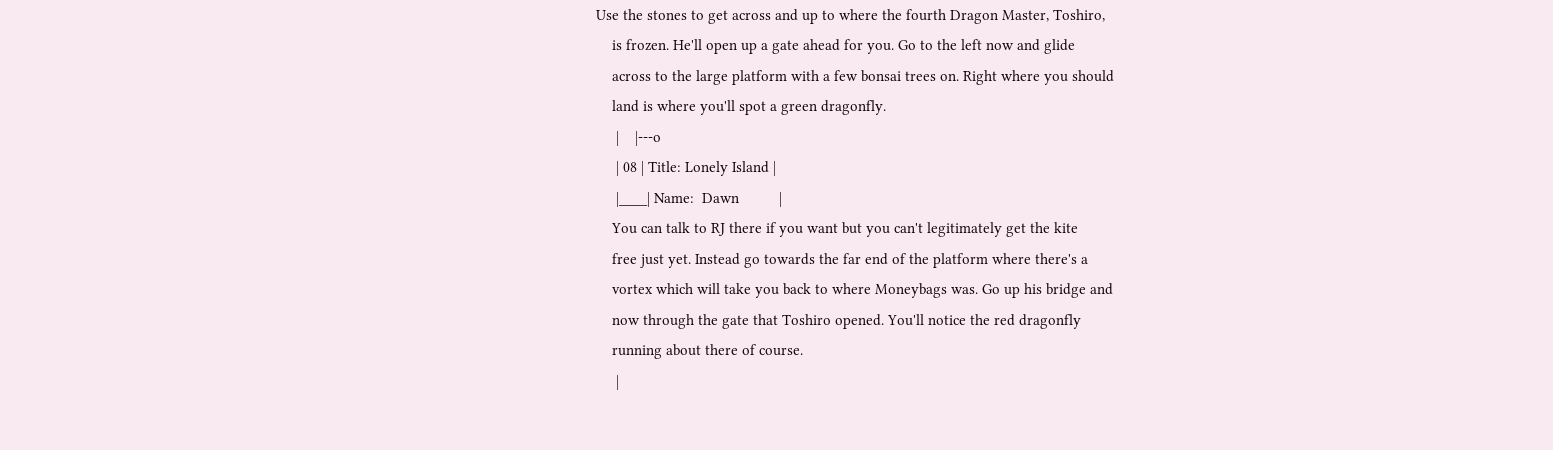Use the stones to get across and up to where the fourth Dragon Master, Toshiro,
    is frozen. He'll open up a gate ahead for you. Go to the left now and glide
    across to the large platform with a few bonsai trees on. Right where you should
    land is where you'll spot a green dragonfly.
     |    |---o
     | 08 | Title: Lonely Island |
     |____| Name:  Dawn          |
    You can talk to RJ there if you want but you can't legitimately get the kite
    free just yet. Instead go towards the far end of the platform where there's a
    vortex which will take you back to where Moneybags was. Go up his bridge and
    now through the gate that Toshiro opened. You'll notice the red dragonfly
    running about there of course.
     |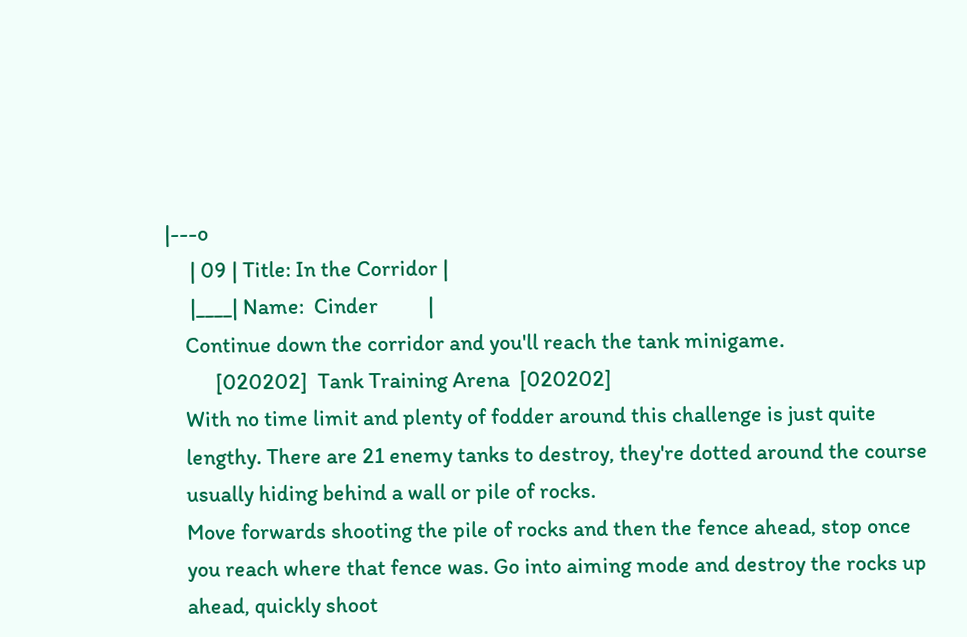|---o
     | 09 | Title: In the Corridor |
     |____| Name:  Cinder          |
    Continue down the corridor and you'll reach the tank minigame.
          [020202]  Tank Training Arena  [020202]
    With no time limit and plenty of fodder around this challenge is just quite
    lengthy. There are 21 enemy tanks to destroy, they're dotted around the course
    usually hiding behind a wall or pile of rocks.
    Move forwards shooting the pile of rocks and then the fence ahead, stop once
    you reach where that fence was. Go into aiming mode and destroy the rocks up
    ahead, quickly shoot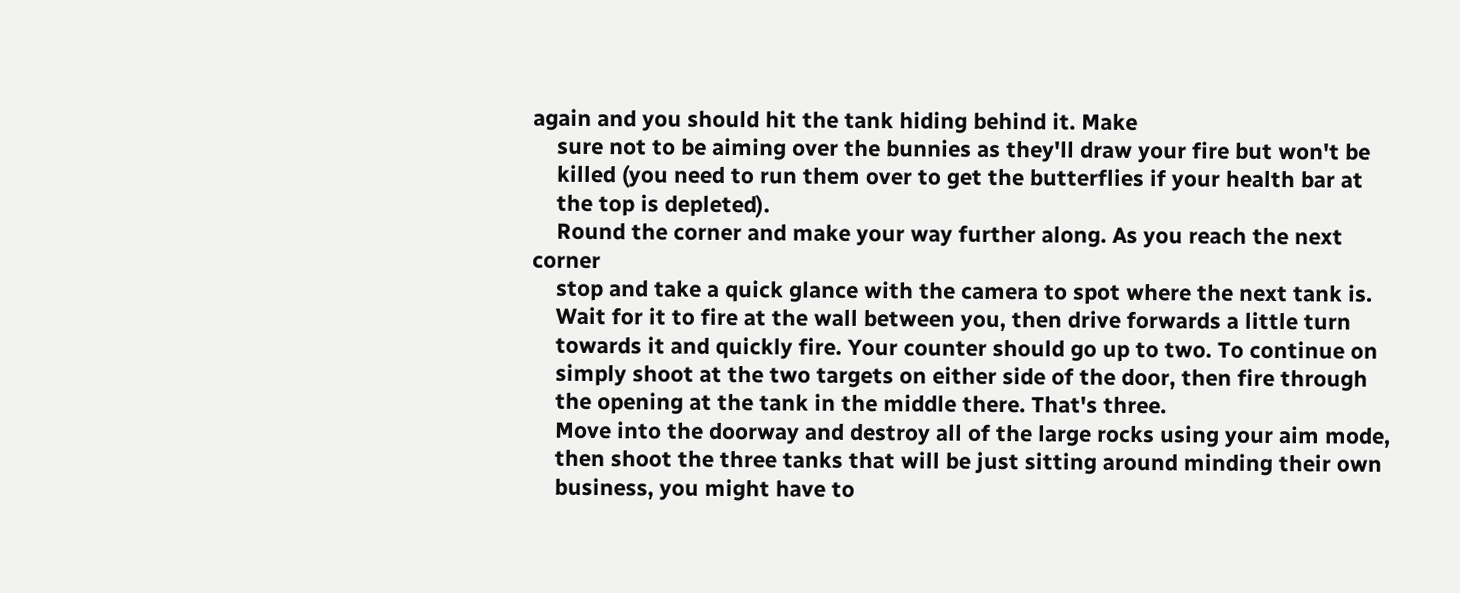again and you should hit the tank hiding behind it. Make
    sure not to be aiming over the bunnies as they'll draw your fire but won't be
    killed (you need to run them over to get the butterflies if your health bar at
    the top is depleted).
    Round the corner and make your way further along. As you reach the next corner
    stop and take a quick glance with the camera to spot where the next tank is.
    Wait for it to fire at the wall between you, then drive forwards a little turn
    towards it and quickly fire. Your counter should go up to two. To continue on
    simply shoot at the two targets on either side of the door, then fire through
    the opening at the tank in the middle there. That's three.
    Move into the doorway and destroy all of the large rocks using your aim mode,
    then shoot the three tanks that will be just sitting around minding their own
    business, you might have to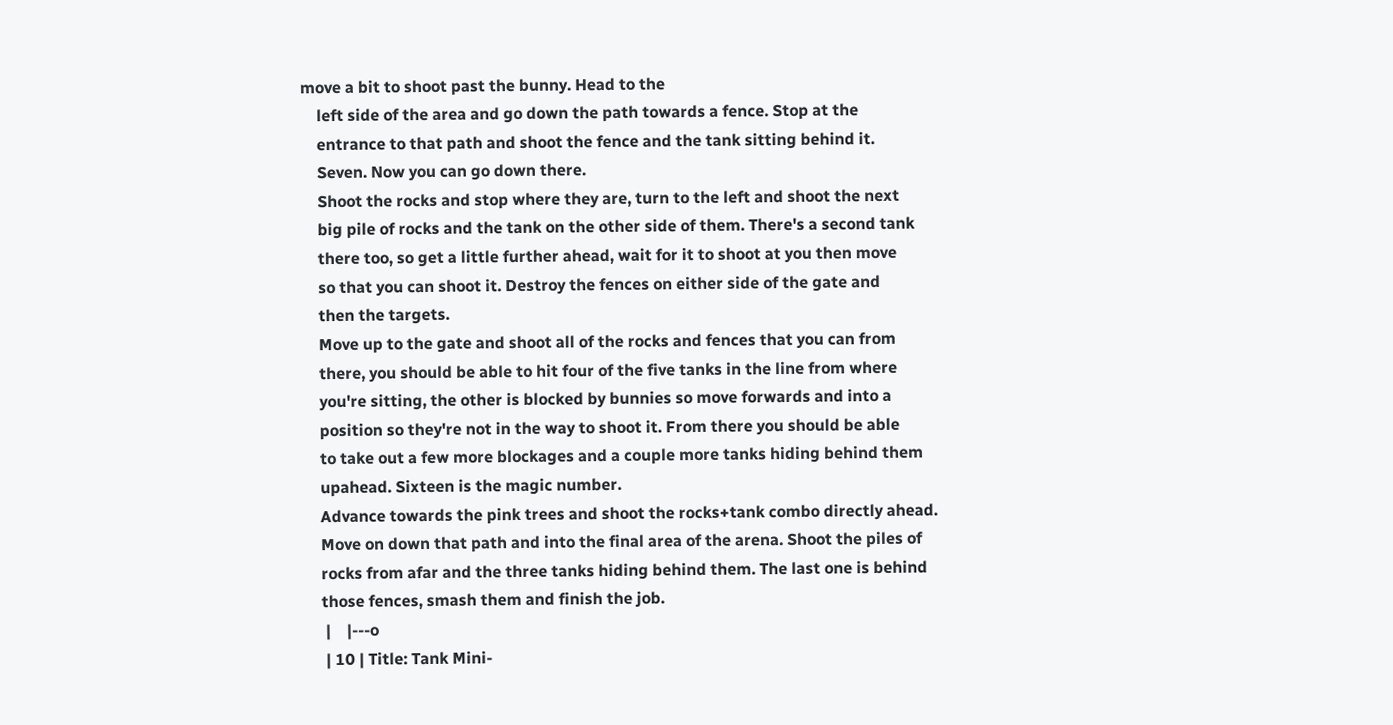move a bit to shoot past the bunny. Head to the
    left side of the area and go down the path towards a fence. Stop at the
    entrance to that path and shoot the fence and the tank sitting behind it.
    Seven. Now you can go down there.
    Shoot the rocks and stop where they are, turn to the left and shoot the next
    big pile of rocks and the tank on the other side of them. There's a second tank
    there too, so get a little further ahead, wait for it to shoot at you then move
    so that you can shoot it. Destroy the fences on either side of the gate and
    then the targets.
    Move up to the gate and shoot all of the rocks and fences that you can from
    there, you should be able to hit four of the five tanks in the line from where
    you're sitting, the other is blocked by bunnies so move forwards and into a
    position so they're not in the way to shoot it. From there you should be able
    to take out a few more blockages and a couple more tanks hiding behind them
    upahead. Sixteen is the magic number.
    Advance towards the pink trees and shoot the rocks+tank combo directly ahead.
    Move on down that path and into the final area of the arena. Shoot the piles of
    rocks from afar and the three tanks hiding behind them. The last one is behind
    those fences, smash them and finish the job.
     |    |---o
     | 10 | Title: Tank Mini-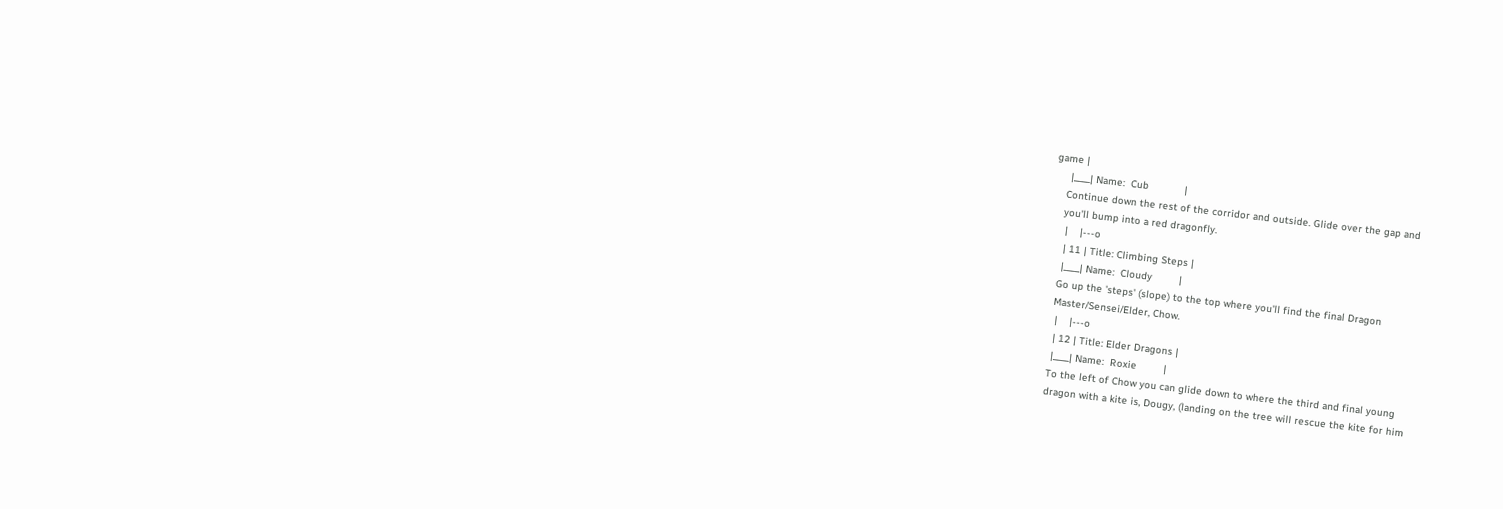game |
     |____| Name:  Cub            |
    Continue down the rest of the corridor and outside. Glide over the gap and
    you'll bump into a red dragonfly.
     |    |---o
     | 11 | Title: Climbing Steps |
     |____| Name:  Cloudy         |
    Go up the 'steps' (slope) to the top where you'll find the final Dragon
    Master/Sensei/Elder, Chow.
     |    |---o
     | 12 | Title: Elder Dragons |
     |____| Name:  Roxie         |
    To the left of Chow you can glide down to where the third and final young
    dragon with a kite is, Dougy, (landing on the tree will rescue the kite for him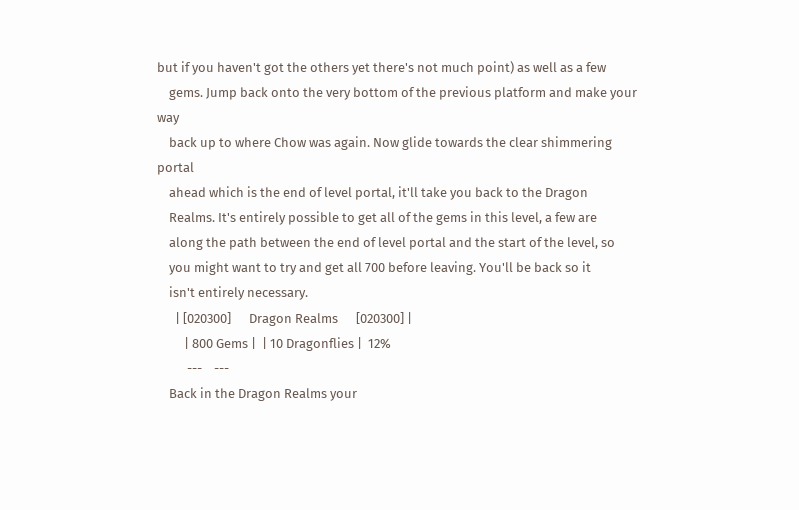but if you haven't got the others yet there's not much point) as well as a few
    gems. Jump back onto the very bottom of the previous platform and make your way
    back up to where Chow was again. Now glide towards the clear shimmering portal
    ahead which is the end of level portal, it'll take you back to the Dragon
    Realms. It's entirely possible to get all of the gems in this level, a few are
    along the path between the end of level portal and the start of the level, so
    you might want to try and get all 700 before leaving. You'll be back so it
    isn't entirely necessary.
      | [020300]      Dragon Realms      [020300] |
         | 800 Gems |  | 10 Dragonflies |  12%
          ---    ---
    Back in the Dragon Realms your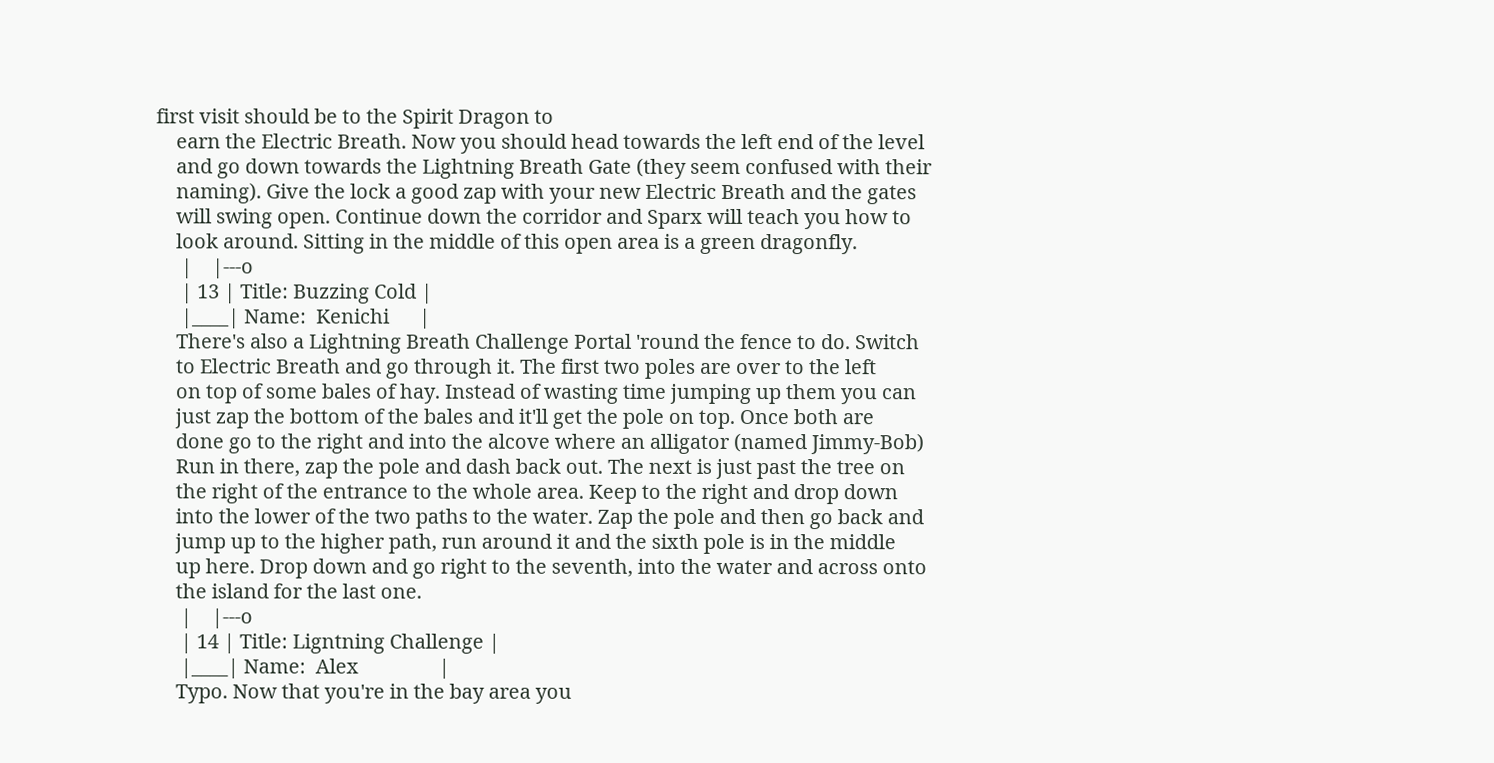first visit should be to the Spirit Dragon to
    earn the Electric Breath. Now you should head towards the left end of the level
    and go down towards the Lightning Breath Gate (they seem confused with their
    naming). Give the lock a good zap with your new Electric Breath and the gates
    will swing open. Continue down the corridor and Sparx will teach you how to
    look around. Sitting in the middle of this open area is a green dragonfly.
     |    |---o
     | 13 | Title: Buzzing Cold |
     |____| Name:  Kenichi      |
    There's also a Lightning Breath Challenge Portal 'round the fence to do. Switch
    to Electric Breath and go through it. The first two poles are over to the left
    on top of some bales of hay. Instead of wasting time jumping up them you can
    just zap the bottom of the bales and it'll get the pole on top. Once both are
    done go to the right and into the alcove where an alligator (named Jimmy-Bob)
    Run in there, zap the pole and dash back out. The next is just past the tree on
    the right of the entrance to the whole area. Keep to the right and drop down
    into the lower of the two paths to the water. Zap the pole and then go back and
    jump up to the higher path, run around it and the sixth pole is in the middle
    up here. Drop down and go right to the seventh, into the water and across onto
    the island for the last one.
     |    |---o
     | 14 | Title: Ligntning Challenge |
     |____| Name:  Alex                |
    Typo. Now that you're in the bay area you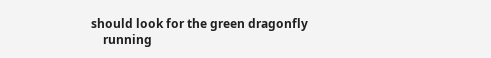should look for the green dragonfly
    running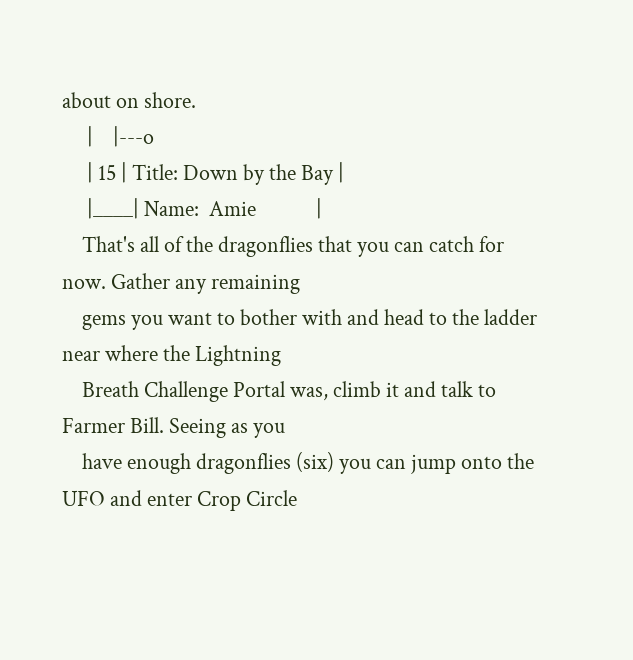about on shore.
     |    |---o
     | 15 | Title: Down by the Bay |
     |____| Name:  Amie            |
    That's all of the dragonflies that you can catch for now. Gather any remaining
    gems you want to bother with and head to the ladder near where the Lightning
    Breath Challenge Portal was, climb it and talk to Farmer Bill. Seeing as you
    have enough dragonflies (six) you can jump onto the UFO and enter Crop Circle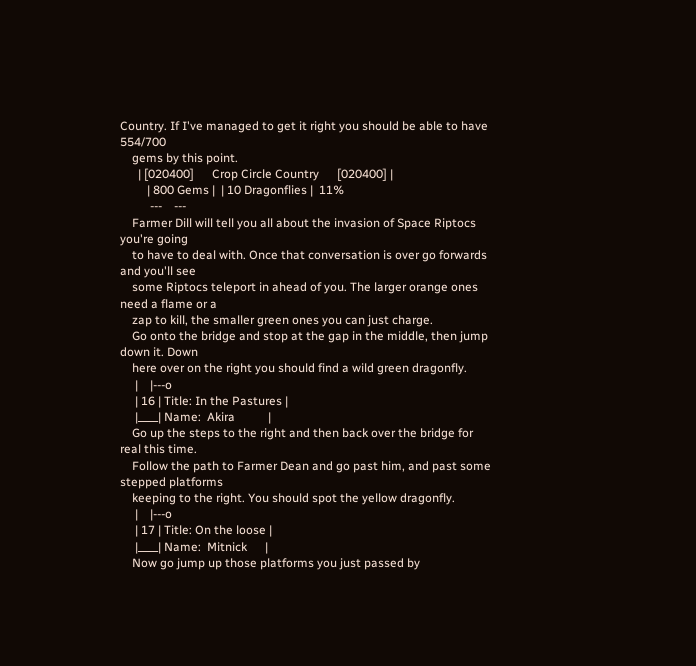Country. If I've managed to get it right you should be able to have 554/700
    gems by this point.
      | [020400]      Crop Circle Country      [020400] |
         | 800 Gems |  | 10 Dragonflies |  11%
          ---    ---
    Farmer Dill will tell you all about the invasion of Space Riptocs you're going
    to have to deal with. Once that conversation is over go forwards and you'll see
    some Riptocs teleport in ahead of you. The larger orange ones need a flame or a
    zap to kill, the smaller green ones you can just charge.
    Go onto the bridge and stop at the gap in the middle, then jump down it. Down
    here over on the right you should find a wild green dragonfly.
     |    |---o
     | 16 | Title: In the Pastures |
     |____| Name:  Akira           |
    Go up the steps to the right and then back over the bridge for real this time.
    Follow the path to Farmer Dean and go past him, and past some stepped platforms
    keeping to the right. You should spot the yellow dragonfly.
     |    |---o
     | 17 | Title: On the loose |
     |____| Name:  Mitnick      |
    Now go jump up those platforms you just passed by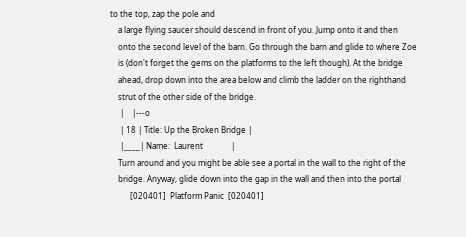to the top, zap the pole and
    a large flying saucer should descend in front of you. Jump onto it and then
    onto the second level of the barn. Go through the barn and glide to where Zoe
    is (don't forget the gems on the platforms to the left though). At the bridge
    ahead, drop down into the area below and climb the ladder on the righthand
    strut of the other side of the bridge.
     |    |---o
     | 18 | Title: Up the Broken Bridge |
     |____| Name:  Laurent              |
    Turn around and you might be able see a portal in the wall to the right of the
    bridge. Anyway, glide down into the gap in the wall and then into the portal
          [020401]  Platform Panic  [020401]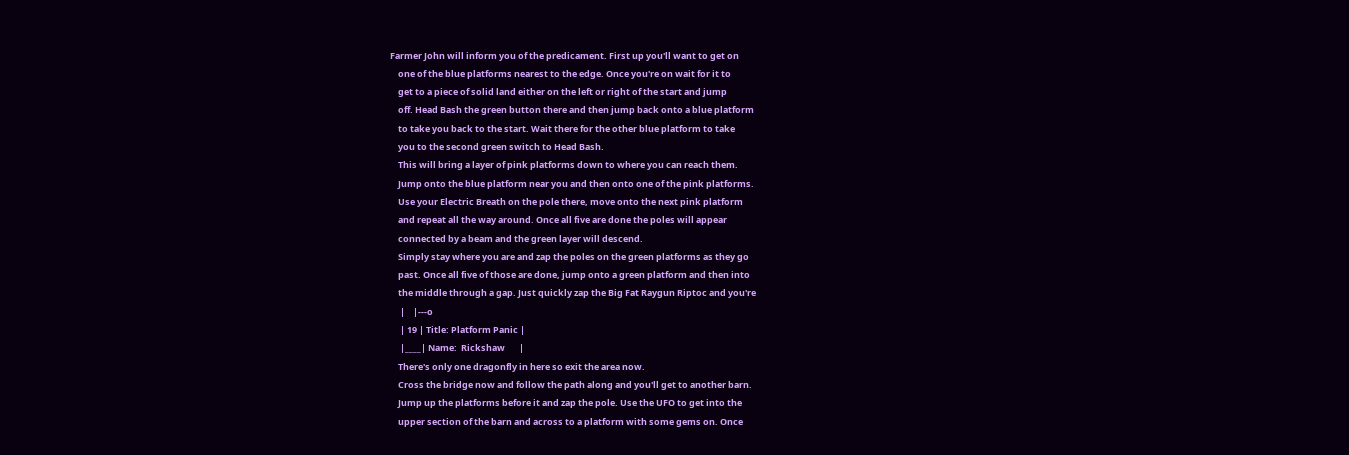Farmer John will inform you of the predicament. First up you'll want to get on
    one of the blue platforms nearest to the edge. Once you're on wait for it to
    get to a piece of solid land either on the left or right of the start and jump
    off. Head Bash the green button there and then jump back onto a blue platform
    to take you back to the start. Wait there for the other blue platform to take
    you to the second green switch to Head Bash.
    This will bring a layer of pink platforms down to where you can reach them.
    Jump onto the blue platform near you and then onto one of the pink platforms.
    Use your Electric Breath on the pole there, move onto the next pink platform
    and repeat all the way around. Once all five are done the poles will appear
    connected by a beam and the green layer will descend.
    Simply stay where you are and zap the poles on the green platforms as they go
    past. Once all five of those are done, jump onto a green platform and then into
    the middle through a gap. Just quickly zap the Big Fat Raygun Riptoc and you're
     |    |---o
     | 19 | Title: Platform Panic |
     |____| Name:  Rickshaw       |
    There's only one dragonfly in here so exit the area now.
    Cross the bridge now and follow the path along and you'll get to another barn.
    Jump up the platforms before it and zap the pole. Use the UFO to get into the
    upper section of the barn and across to a platform with some gems on. Once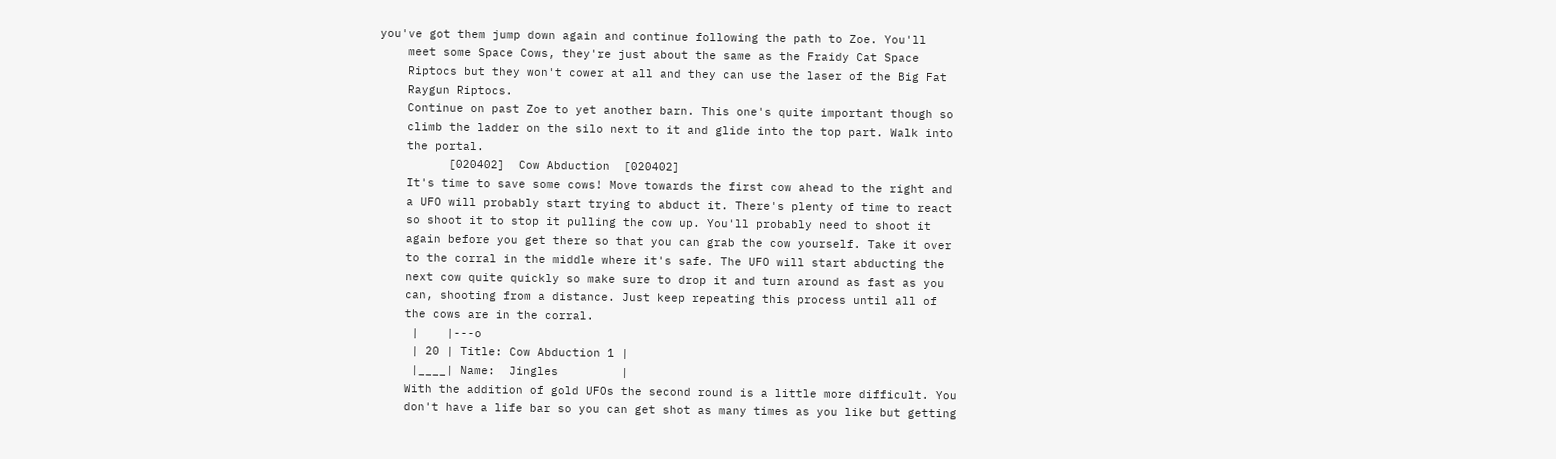you've got them jump down again and continue following the path to Zoe. You'll
    meet some Space Cows, they're just about the same as the Fraidy Cat Space
    Riptocs but they won't cower at all and they can use the laser of the Big Fat
    Raygun Riptocs.
    Continue on past Zoe to yet another barn. This one's quite important though so
    climb the ladder on the silo next to it and glide into the top part. Walk into
    the portal.
          [020402]  Cow Abduction  [020402]
    It's time to save some cows! Move towards the first cow ahead to the right and
    a UFO will probably start trying to abduct it. There's plenty of time to react
    so shoot it to stop it pulling the cow up. You'll probably need to shoot it
    again before you get there so that you can grab the cow yourself. Take it over
    to the corral in the middle where it's safe. The UFO will start abducting the
    next cow quite quickly so make sure to drop it and turn around as fast as you
    can, shooting from a distance. Just keep repeating this process until all of
    the cows are in the corral.
     |    |---o
     | 20 | Title: Cow Abduction 1 |
     |____| Name:  Jingles         |
    With the addition of gold UFOs the second round is a little more difficult. You
    don't have a life bar so you can get shot as many times as you like but getting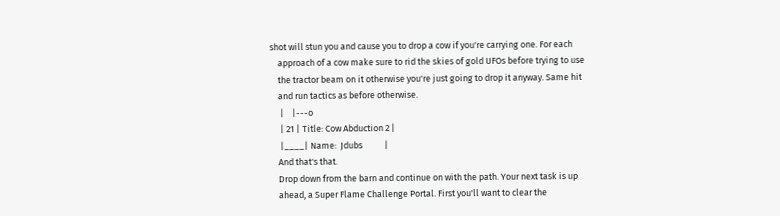shot will stun you and cause you to drop a cow if you're carrying one. For each
    approach of a cow make sure to rid the skies of gold UFOs before trying to use
    the tractor beam on it otherwise you're just going to drop it anyway. Same hit
    and run tactics as before otherwise.
     |    |---o
     | 21 | Title: Cow Abduction 2 |
     |____| Name:  Jdubs           |
    And that's that.
    Drop down from the barn and continue on with the path. Your next task is up
    ahead, a Super Flame Challenge Portal. First you'll want to clear the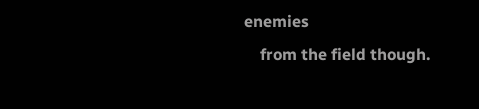enemies
    from the field though.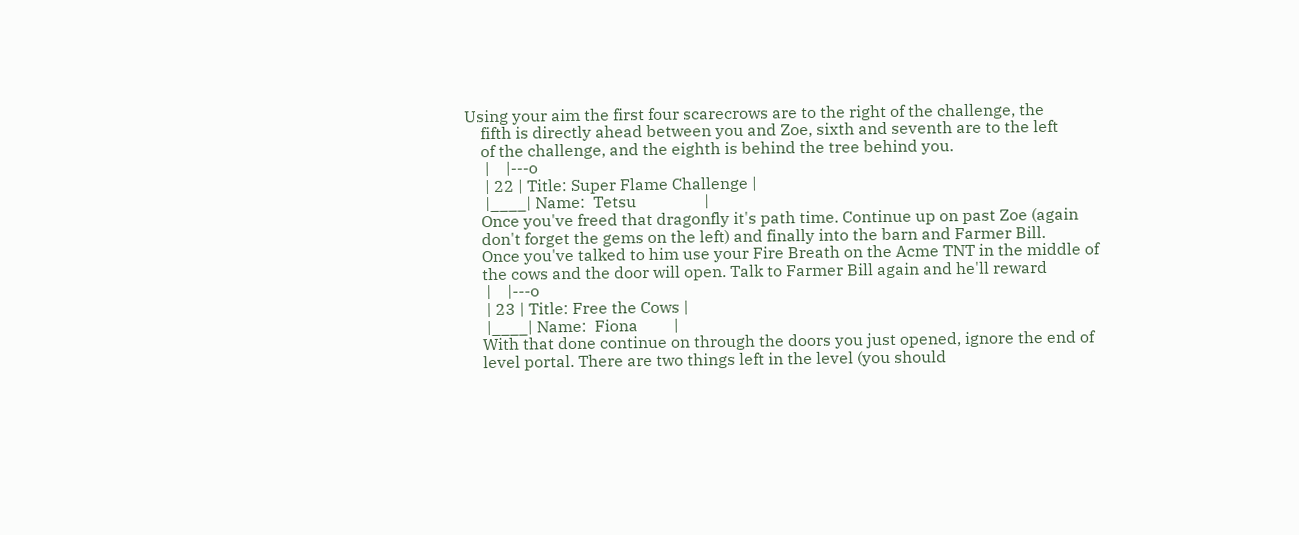Using your aim the first four scarecrows are to the right of the challenge, the
    fifth is directly ahead between you and Zoe, sixth and seventh are to the left
    of the challenge, and the eighth is behind the tree behind you.
     |    |---o
     | 22 | Title: Super Flame Challenge |
     |____| Name:  Tetsu                 |
    Once you've freed that dragonfly it's path time. Continue up on past Zoe (again
    don't forget the gems on the left) and finally into the barn and Farmer Bill.
    Once you've talked to him use your Fire Breath on the Acme TNT in the middle of
    the cows and the door will open. Talk to Farmer Bill again and he'll reward
     |    |---o
     | 23 | Title: Free the Cows |
     |____| Name:  Fiona         |
    With that done continue on through the doors you just opened, ignore the end of
    level portal. There are two things left in the level (you should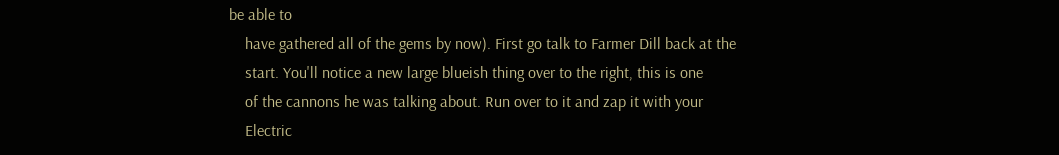be able to
    have gathered all of the gems by now). First go talk to Farmer Dill back at the
    start. You'll notice a new large blueish thing over to the right, this is one
    of the cannons he was talking about. Run over to it and zap it with your
    Electric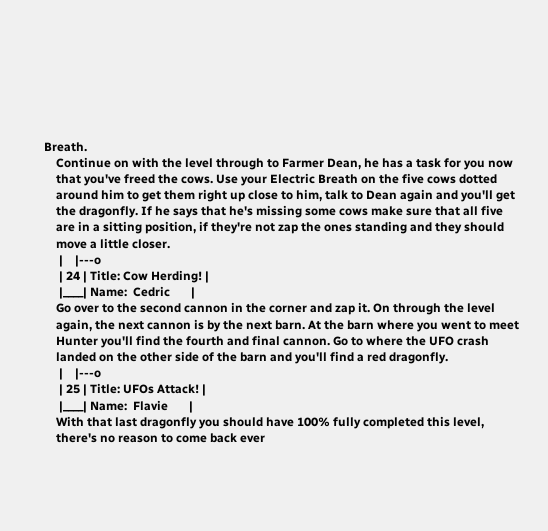Breath.
    Continue on with the level through to Farmer Dean, he has a task for you now
    that you've freed the cows. Use your Electric Breath on the five cows dotted
    around him to get them right up close to him, talk to Dean again and you'll get
    the dragonfly. If he says that he's missing some cows make sure that all five
    are in a sitting position, if they're not zap the ones standing and they should
    move a little closer.
     |    |---o
     | 24 | Title: Cow Herding! |
     |____| Name:  Cedric       |
    Go over to the second cannon in the corner and zap it. On through the level
    again, the next cannon is by the next barn. At the barn where you went to meet
    Hunter you'll find the fourth and final cannon. Go to where the UFO crash
    landed on the other side of the barn and you'll find a red dragonfly.
     |    |---o
     | 25 | Title: UFOs Attack! |
     |____| Name:  Flavie       |
    With that last dragonfly you should have 100% fully completed this level,
    there's no reason to come back ever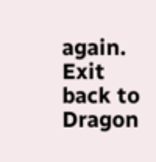again. Exit back to Dragon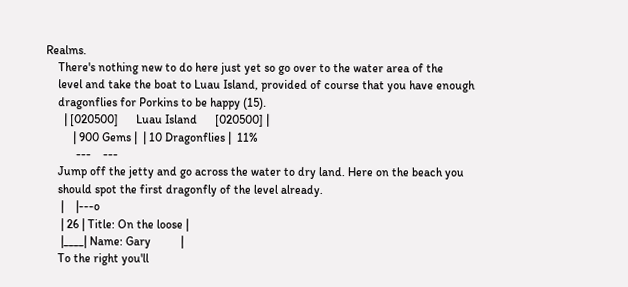Realms.
    There's nothing new to do here just yet so go over to the water area of the
    level and take the boat to Luau Island, provided of course that you have enough
    dragonflies for Porkins to be happy (15).
      | [020500]      Luau Island      [020500] |
         | 900 Gems |  | 10 Dragonflies |  11%
          ---    ---
    Jump off the jetty and go across the water to dry land. Here on the beach you
    should spot the first dragonfly of the level already.
     |    |---o
     | 26 | Title: On the loose |
     |____| Name: Gary          |
    To the right you'll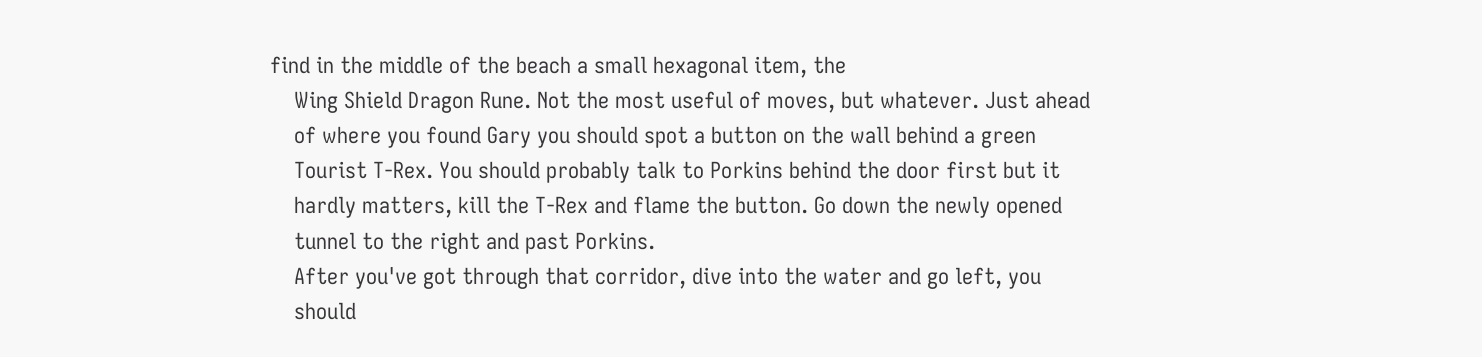find in the middle of the beach a small hexagonal item, the
    Wing Shield Dragon Rune. Not the most useful of moves, but whatever. Just ahead
    of where you found Gary you should spot a button on the wall behind a green
    Tourist T-Rex. You should probably talk to Porkins behind the door first but it
    hardly matters, kill the T-Rex and flame the button. Go down the newly opened
    tunnel to the right and past Porkins.
    After you've got through that corridor, dive into the water and go left, you
    should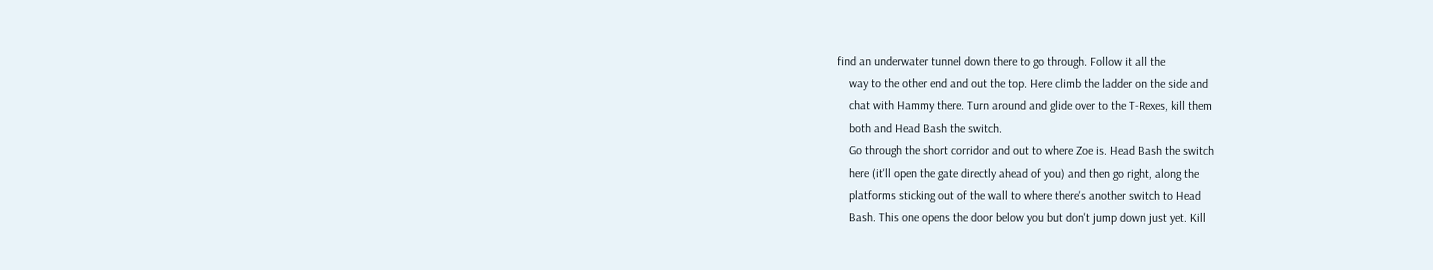find an underwater tunnel down there to go through. Follow it all the
    way to the other end and out the top. Here climb the ladder on the side and
    chat with Hammy there. Turn around and glide over to the T-Rexes, kill them
    both and Head Bash the switch.
    Go through the short corridor and out to where Zoe is. Head Bash the switch
    here (it'll open the gate directly ahead of you) and then go right, along the
    platforms sticking out of the wall to where there's another switch to Head
    Bash. This one opens the door below you but don't jump down just yet. Kill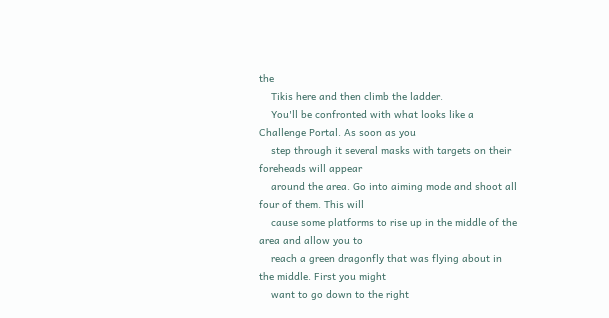the
    Tikis here and then climb the ladder.
    You'll be confronted with what looks like a Challenge Portal. As soon as you
    step through it several masks with targets on their foreheads will appear
    around the area. Go into aiming mode and shoot all four of them. This will
    cause some platforms to rise up in the middle of the area and allow you to
    reach a green dragonfly that was flying about in the middle. First you might
    want to go down to the right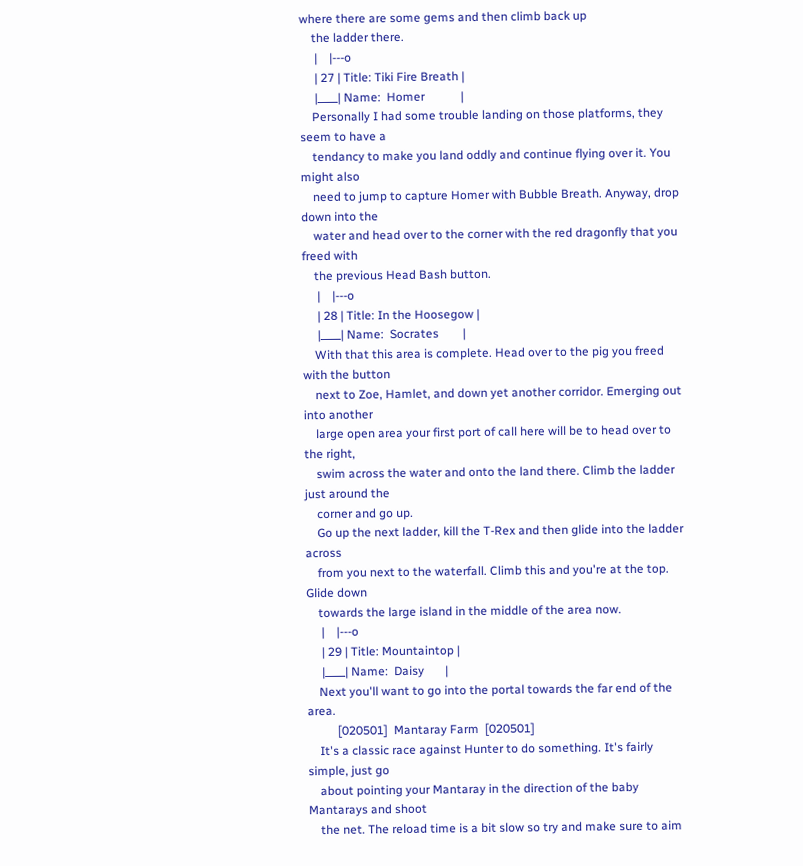where there are some gems and then climb back up
    the ladder there.
     |    |---o
     | 27 | Title: Tiki Fire Breath |
     |____| Name:  Homer            |
    Personally I had some trouble landing on those platforms, they seem to have a
    tendancy to make you land oddly and continue flying over it. You might also
    need to jump to capture Homer with Bubble Breath. Anyway, drop down into the
    water and head over to the corner with the red dragonfly that you freed with
    the previous Head Bash button.
     |    |---o
     | 28 | Title: In the Hoosegow |
     |____| Name:  Socrates        |
    With that this area is complete. Head over to the pig you freed with the button
    next to Zoe, Hamlet, and down yet another corridor. Emerging out into another
    large open area your first port of call here will be to head over to the right,
    swim across the water and onto the land there. Climb the ladder just around the
    corner and go up.
    Go up the next ladder, kill the T-Rex and then glide into the ladder across
    from you next to the waterfall. Climb this and you're at the top. Glide down
    towards the large island in the middle of the area now.
     |    |---o
     | 29 | Title: Mountaintop |
     |____| Name:  Daisy       |
    Next you'll want to go into the portal towards the far end of the area.
          [020501]  Mantaray Farm  [020501]
    It's a classic race against Hunter to do something. It's fairly simple, just go
    about pointing your Mantaray in the direction of the baby Mantarays and shoot
    the net. The reload time is a bit slow so try and make sure to aim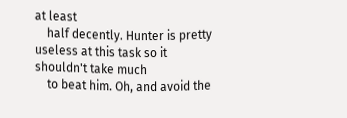at least
    half decently. Hunter is pretty useless at this task so it shouldn't take much
    to beat him. Oh, and avoid the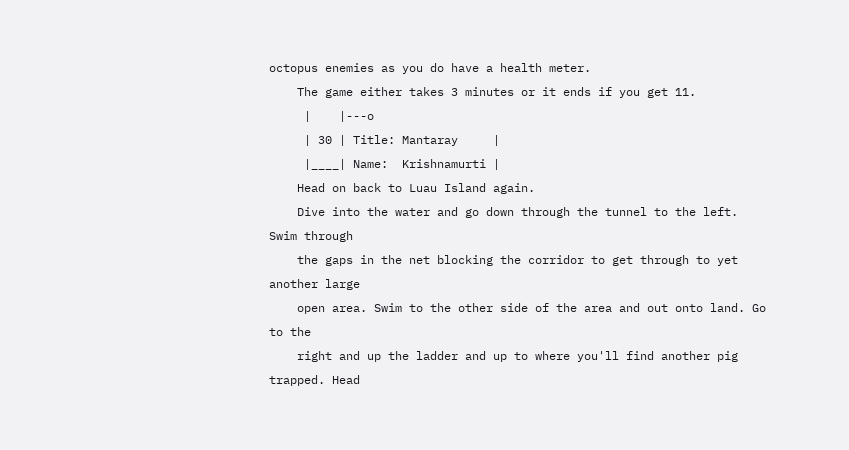octopus enemies as you do have a health meter.
    The game either takes 3 minutes or it ends if you get 11.
     |    |---o
     | 30 | Title: Mantaray     |
     |____| Name:  Krishnamurti |
    Head on back to Luau Island again.
    Dive into the water and go down through the tunnel to the left. Swim through
    the gaps in the net blocking the corridor to get through to yet another large
    open area. Swim to the other side of the area and out onto land. Go to the
    right and up the ladder and up to where you'll find another pig trapped. Head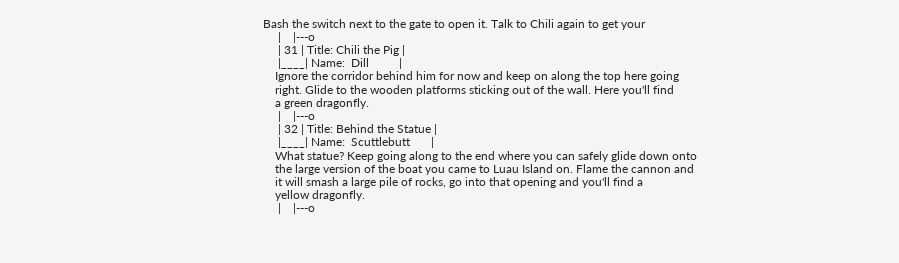Bash the switch next to the gate to open it. Talk to Chili again to get your
     |    |---o
     | 31 | Title: Chili the Pig |
     |____| Name:  Dill          |
    Ignore the corridor behind him for now and keep on along the top here going
    right. Glide to the wooden platforms sticking out of the wall. Here you'll find
    a green dragonfly.
     |    |---o
     | 32 | Title: Behind the Statue |
     |____| Name:  Scuttlebutt       |
    What statue? Keep going along to the end where you can safely glide down onto
    the large version of the boat you came to Luau Island on. Flame the cannon and
    it will smash a large pile of rocks, go into that opening and you'll find a
    yellow dragonfly.
     |    |---o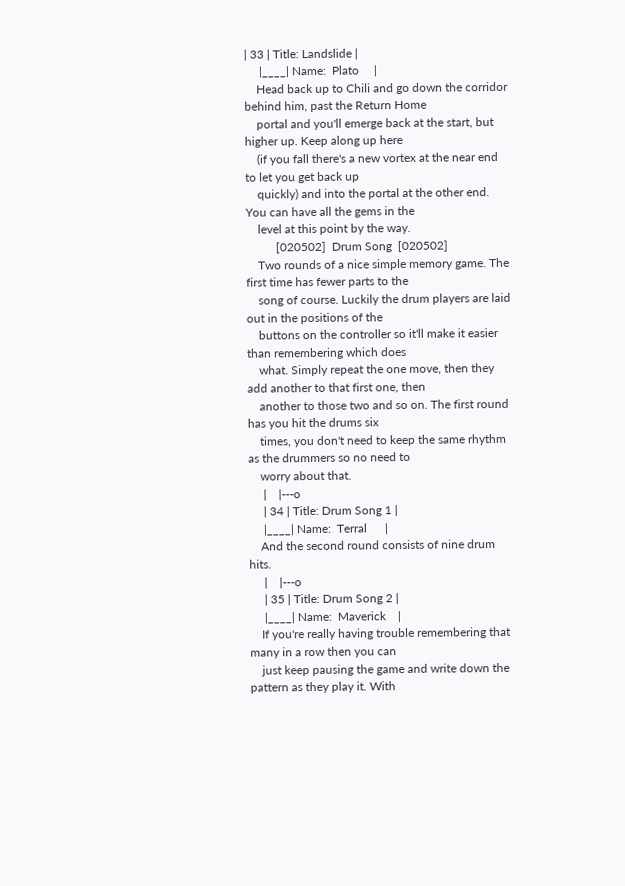| 33 | Title: Landslide |
     |____| Name:  Plato     |
    Head back up to Chili and go down the corridor behind him, past the Return Home
    portal and you'll emerge back at the start, but higher up. Keep along up here
    (if you fall there's a new vortex at the near end to let you get back up
    quickly) and into the portal at the other end. You can have all the gems in the
    level at this point by the way.
          [020502]  Drum Song  [020502]
    Two rounds of a nice simple memory game. The first time has fewer parts to the
    song of course. Luckily the drum players are laid out in the positions of the
    buttons on the controller so it'll make it easier than remembering which does
    what. Simply repeat the one move, then they add another to that first one, then
    another to those two and so on. The first round has you hit the drums six
    times, you don't need to keep the same rhythm as the drummers so no need to
    worry about that.
     |    |---o
     | 34 | Title: Drum Song 1 |
     |____| Name:  Terral      |
    And the second round consists of nine drum hits.
     |    |---o
     | 35 | Title: Drum Song 2 |
     |____| Name:  Maverick    |
    If you're really having trouble remembering that many in a row then you can
    just keep pausing the game and write down the pattern as they play it. With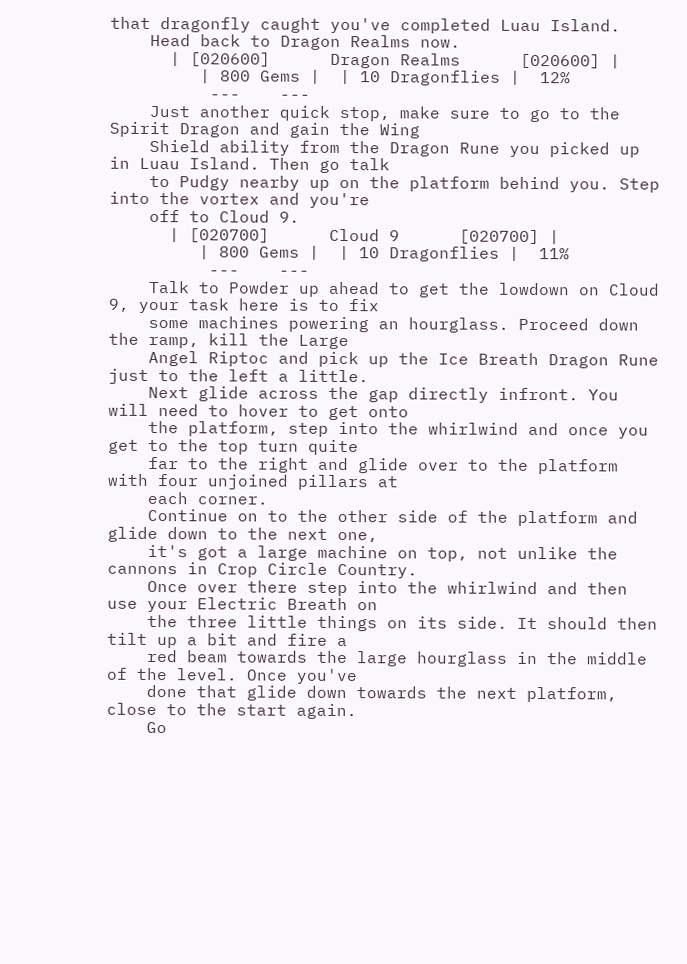that dragonfly caught you've completed Luau Island.
    Head back to Dragon Realms now.
      | [020600]      Dragon Realms      [020600] |
         | 800 Gems |  | 10 Dragonflies |  12%
          ---    ---
    Just another quick stop, make sure to go to the Spirit Dragon and gain the Wing
    Shield ability from the Dragon Rune you picked up in Luau Island. Then go talk
    to Pudgy nearby up on the platform behind you. Step into the vortex and you're
    off to Cloud 9.
      | [020700]      Cloud 9      [020700] |
         | 800 Gems |  | 10 Dragonflies |  11%
          ---    ---
    Talk to Powder up ahead to get the lowdown on Cloud 9, your task here is to fix
    some machines powering an hourglass. Proceed down the ramp, kill the Large
    Angel Riptoc and pick up the Ice Breath Dragon Rune just to the left a little.
    Next glide across the gap directly infront. You will need to hover to get onto
    the platform, step into the whirlwind and once you get to the top turn quite
    far to the right and glide over to the platform with four unjoined pillars at
    each corner.
    Continue on to the other side of the platform and glide down to the next one,
    it's got a large machine on top, not unlike the cannons in Crop Circle Country.
    Once over there step into the whirlwind and then use your Electric Breath on
    the three little things on its side. It should then tilt up a bit and fire a
    red beam towards the large hourglass in the middle of the level. Once you've
    done that glide down towards the next platform, close to the start again.
    Go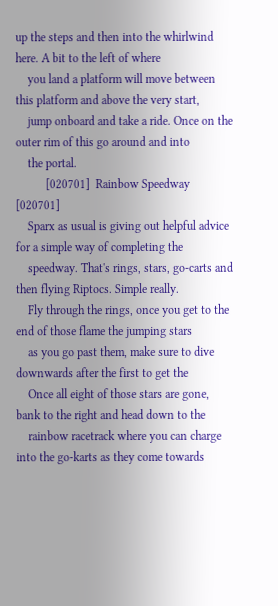up the steps and then into the whirlwind here. A bit to the left of where
    you land a platform will move between this platform and above the very start,
    jump onboard and take a ride. Once on the outer rim of this go around and into
    the portal.
          [020701]  Rainbow Speedway  [020701]
    Sparx as usual is giving out helpful advice for a simple way of completing the
    speedway. That's rings, stars, go-carts and then flying Riptocs. Simple really.
    Fly through the rings, once you get to the end of those flame the jumping stars
    as you go past them, make sure to dive downwards after the first to get the
    Once all eight of those stars are gone, bank to the right and head down to the
    rainbow racetrack where you can charge into the go-karts as they come towards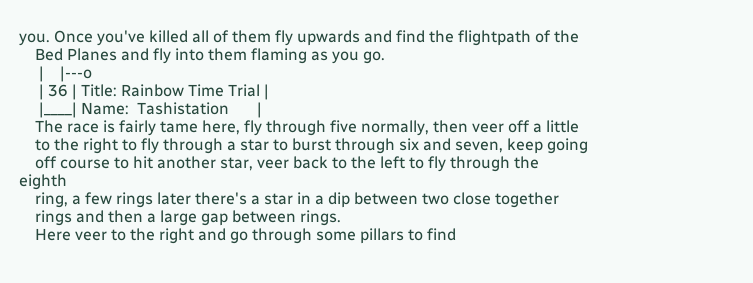you. Once you've killed all of them fly upwards and find the flightpath of the
    Bed Planes and fly into them flaming as you go.
     |    |---o
     | 36 | Title: Rainbow Time Trial |
     |____| Name:  Tashistation       |
    The race is fairly tame here, fly through five normally, then veer off a little
    to the right to fly through a star to burst through six and seven, keep going
    off course to hit another star, veer back to the left to fly through the eighth
    ring, a few rings later there's a star in a dip between two close together
    rings and then a large gap between rings.
    Here veer to the right and go through some pillars to find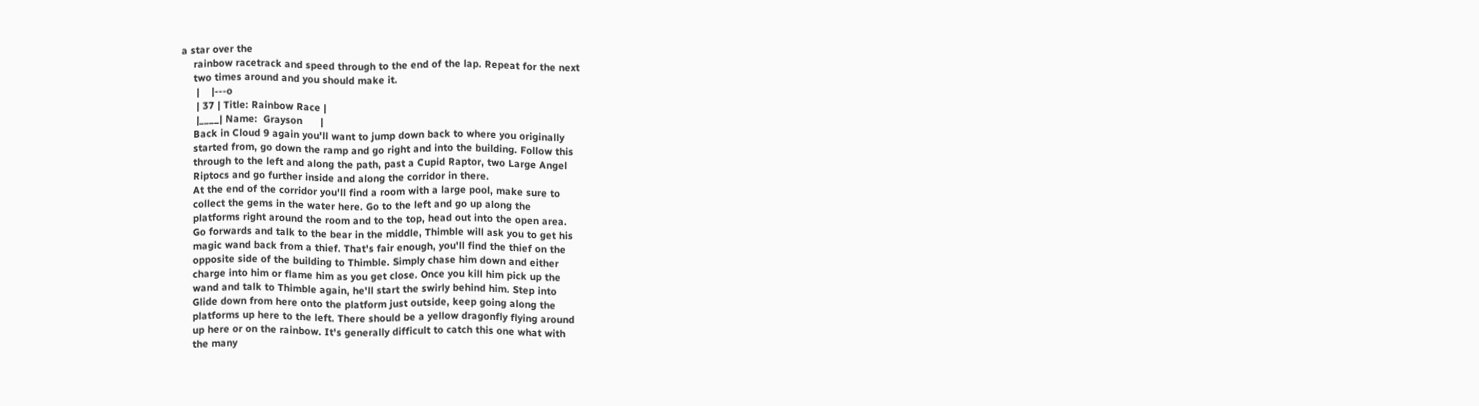a star over the
    rainbow racetrack and speed through to the end of the lap. Repeat for the next
    two times around and you should make it.
     |    |---o
     | 37 | Title: Rainbow Race |
     |____| Name:  Grayson      |
    Back in Cloud 9 again you'll want to jump down back to where you originally
    started from, go down the ramp and go right and into the building. Follow this
    through to the left and along the path, past a Cupid Raptor, two Large Angel
    Riptocs and go further inside and along the corridor in there.
    At the end of the corridor you'll find a room with a large pool, make sure to
    collect the gems in the water here. Go to the left and go up along the
    platforms right around the room and to the top, head out into the open area.
    Go forwards and talk to the bear in the middle, Thimble will ask you to get his
    magic wand back from a thief. That's fair enough, you'll find the thief on the
    opposite side of the building to Thimble. Simply chase him down and either
    charge into him or flame him as you get close. Once you kill him pick up the
    wand and talk to Thimble again, he'll start the swirly behind him. Step into
    Glide down from here onto the platform just outside, keep going along the
    platforms up here to the left. There should be a yellow dragonfly flying around
    up here or on the rainbow. It's generally difficult to catch this one what with
    the many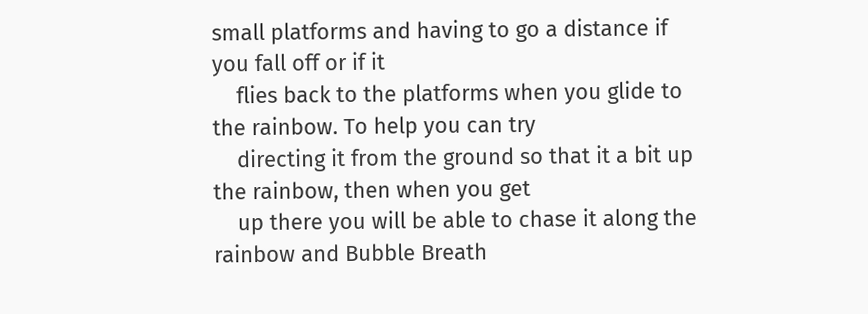small platforms and having to go a distance if you fall off or if it
    flies back to the platforms when you glide to the rainbow. To help you can try
    directing it from the ground so that it a bit up the rainbow, then when you get
    up there you will be able to chase it along the rainbow and Bubble Breath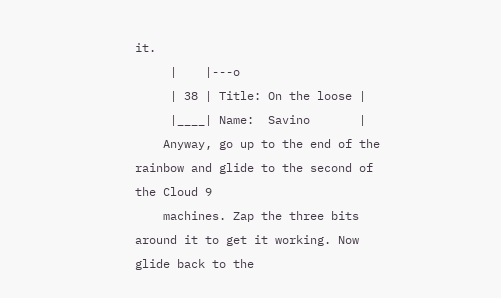it.
     |    |---o
     | 38 | Title: On the loose |
     |____| Name:  Savino       |
    Anyway, go up to the end of the rainbow and glide to the second of the Cloud 9
    machines. Zap the three bits around it to get it working. Now glide back to the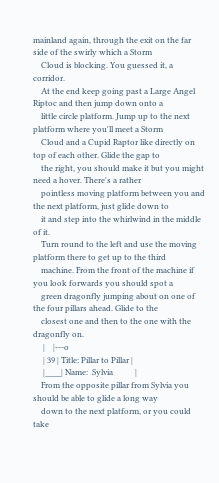mainland again, through the exit on the far side of the swirly which a Storm
    Cloud is blocking. You guessed it, a corridor.
    At the end keep going past a Large Angel Riptoc and then jump down onto a
    little circle platform. Jump up to the next platform where you'll meet a Storm
    Cloud and a Cupid Raptor like directly on top of each other. Glide the gap to
    the right, you should make it but you might need a hover. There's a rather
    pointless moving platform between you and the next platform, just glide down to
    it and step into the whirlwind in the middle of it.
    Turn round to the left and use the moving platform there to get up to the third
    machine. From the front of the machine if you look forwards you should spot a
    green dragonfly jumping about on one of the four pillars ahead. Glide to the
    closest one and then to the one with the dragonfly on.
     |    |---o
     | 39 | Title: Pillar to Pillar |
     |____| Name:  Sylvia           |
    From the opposite pillar from Sylvia you should be able to glide a long way
    down to the next platform, or you could take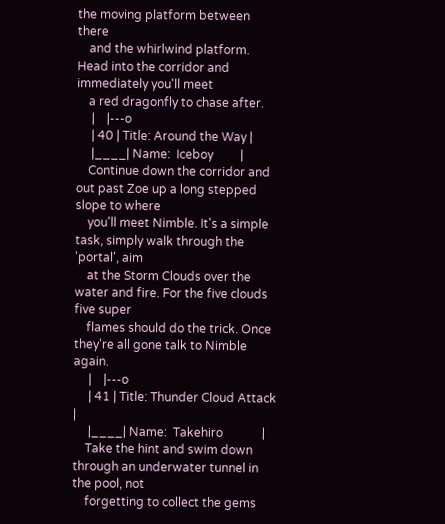the moving platform between there
    and the whirlwind platform. Head into the corridor and immediately you'll meet
    a red dragonfly to chase after.
     |    |---o
     | 40 | Title: Around the Way |
     |____| Name:  Iceboy         |
    Continue down the corridor and out past Zoe up a long stepped slope to where
    you'll meet Nimble. It's a simple task, simply walk through the 'portal', aim
    at the Storm Clouds over the water and fire. For the five clouds five super
    flames should do the trick. Once they're all gone talk to Nimble again.
     |    |---o
     | 41 | Title: Thunder Cloud Attack |
     |____| Name:  Takehiro             |
    Take the hint and swim down through an underwater tunnel in the pool, not
    forgetting to collect the gems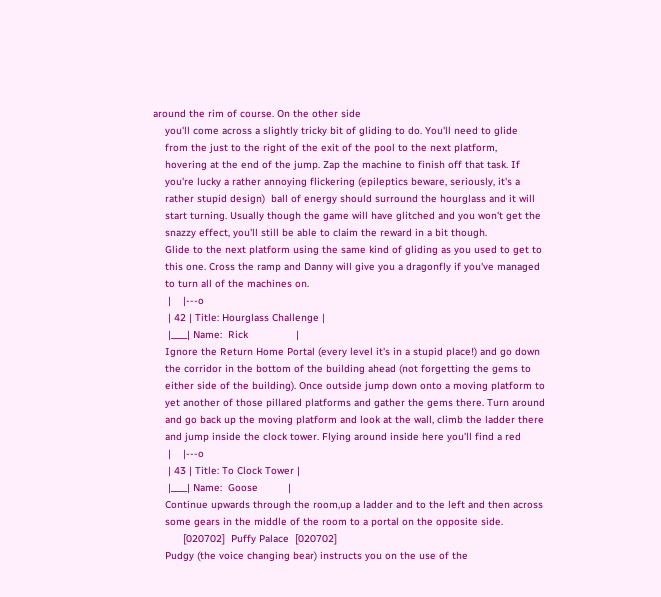around the rim of course. On the other side
    you'll come across a slightly tricky bit of gliding to do. You'll need to glide
    from the just to the right of the exit of the pool to the next platform,
    hovering at the end of the jump. Zap the machine to finish off that task. If
    you're lucky a rather annoying flickering (epileptics beware, seriously, it's a
    rather stupid design)  ball of energy should surround the hourglass and it will
    start turning. Usually though the game will have glitched and you won't get the
    snazzy effect, you'll still be able to claim the reward in a bit though.
    Glide to the next platform using the same kind of gliding as you used to get to
    this one. Cross the ramp and Danny will give you a dragonfly if you've managed
    to turn all of the machines on.
     |    |---o
     | 42 | Title: Hourglass Challenge |
     |____| Name:  Rick                |
    Ignore the Return Home Portal (every level it's in a stupid place!) and go down
    the corridor in the bottom of the building ahead (not forgetting the gems to
    either side of the building). Once outside jump down onto a moving platform to
    yet another of those pillared platforms and gather the gems there. Turn around
    and go back up the moving platform and look at the wall, climb the ladder there
    and jump inside the clock tower. Flying around inside here you'll find a red
     |    |---o
     | 43 | Title: To Clock Tower |
     |____| Name:  Goose          |
    Continue upwards through the room,up a ladder and to the left and then across
    some gears in the middle of the room to a portal on the opposite side.
          [020702]  Puffy Palace  [020702]
    Pudgy (the voice changing bear) instructs you on the use of the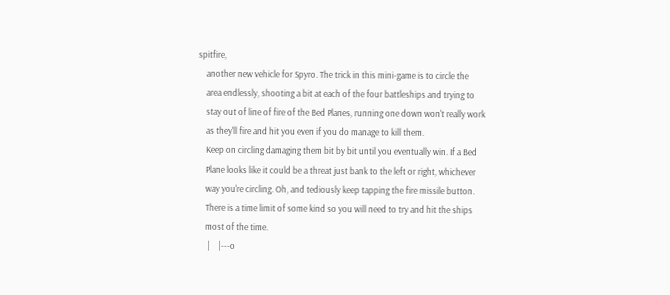spitfire,
    another new vehicle for Spyro. The trick in this mini-game is to circle the
    area endlessly, shooting a bit at each of the four battleships and trying to
    stay out of line of fire of the Bed Planes, running one down won't really work
    as they'll fire and hit you even if you do manage to kill them.
    Keep on circling damaging them bit by bit until you eventually win. If a Bed
    Plane looks like it could be a threat just bank to the left or right, whichever
    way you're circling. Oh, and tediously keep tapping the fire missile button.
    There is a time limit of some kind so you will need to try and hit the ships
    most of the time.
     |    |---o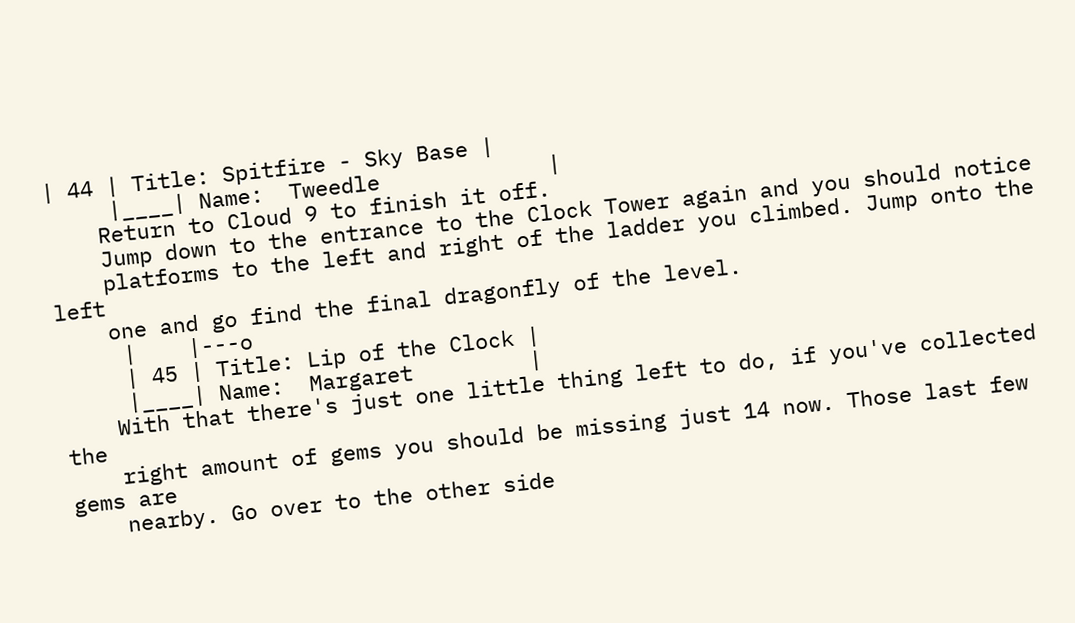| 44 | Title: Spitfire - Sky Base |
     |____| Name:  Tweedle             |
    Return to Cloud 9 to finish it off.
    Jump down to the entrance to the Clock Tower again and you should notice
    platforms to the left and right of the ladder you climbed. Jump onto the left
    one and go find the final dragonfly of the level.
     |    |---o
     | 45 | Title: Lip of the Clock |
     |____| Name:  Margaret         |
    With that there's just one little thing left to do, if you've collected the
    right amount of gems you should be missing just 14 now. Those last few gems are
    nearby. Go over to the other side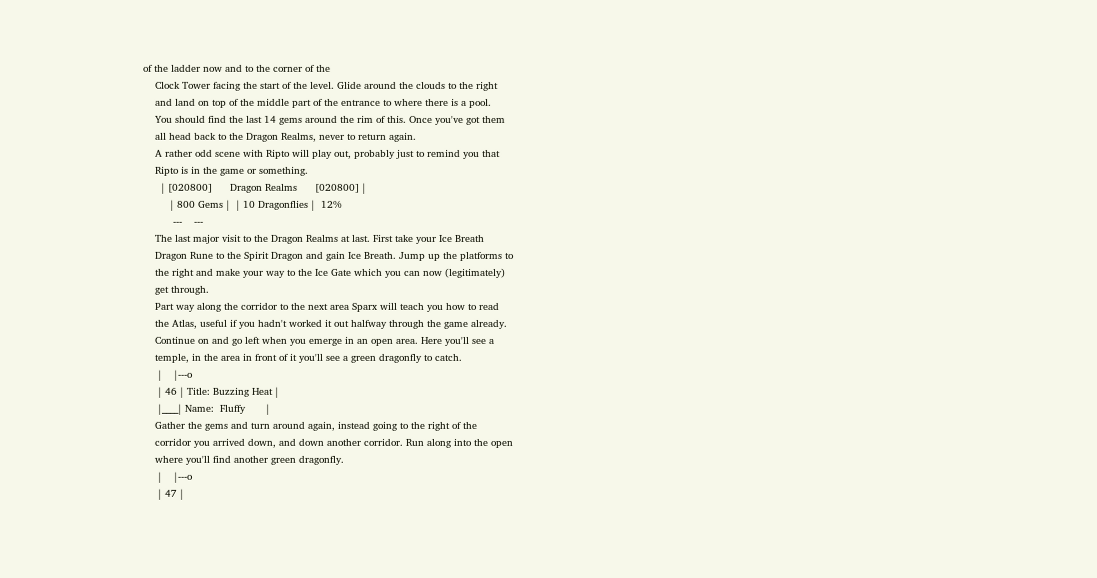of the ladder now and to the corner of the
    Clock Tower facing the start of the level. Glide around the clouds to the right
    and land on top of the middle part of the entrance to where there is a pool.
    You should find the last 14 gems around the rim of this. Once you've got them
    all head back to the Dragon Realms, never to return again.
    A rather odd scene with Ripto will play out, probably just to remind you that
    Ripto is in the game or something.
      | [020800]      Dragon Realms      [020800] |
         | 800 Gems |  | 10 Dragonflies |  12%
          ---    ---
    The last major visit to the Dragon Realms at last. First take your Ice Breath
    Dragon Rune to the Spirit Dragon and gain Ice Breath. Jump up the platforms to
    the right and make your way to the Ice Gate which you can now (legitimately)
    get through.
    Part way along the corridor to the next area Sparx will teach you how to read
    the Atlas, useful if you hadn't worked it out halfway through the game already.
    Continue on and go left when you emerge in an open area. Here you'll see a
    temple, in the area in front of it you'll see a green dragonfly to catch.
     |    |---o
     | 46 | Title: Buzzing Heat |
     |____| Name:  Fluffy       |
    Gather the gems and turn around again, instead going to the right of the
    corridor you arrived down, and down another corridor. Run along into the open
    where you'll find another green dragonfly.
     |    |---o
     | 47 |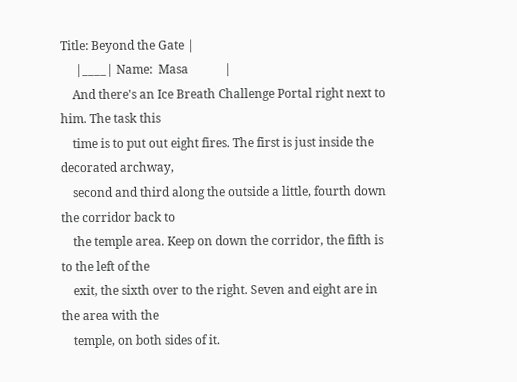Title: Beyond the Gate |
     |____| Name:  Masa            |
    And there's an Ice Breath Challenge Portal right next to him. The task this
    time is to put out eight fires. The first is just inside the decorated archway,
    second and third along the outside a little, fourth down the corridor back to
    the temple area. Keep on down the corridor, the fifth is to the left of the
    exit, the sixth over to the right. Seven and eight are in the area with the
    temple, on both sides of it.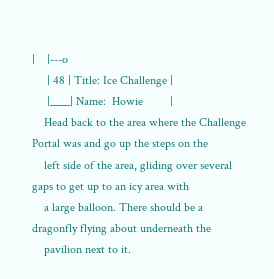|    |---o
     | 48 | Title: Ice Challenge |
     |____| Name:  Howie         |
    Head back to the area where the Challenge Portal was and go up the steps on the
    left side of the area, gliding over several gaps to get up to an icy area with
    a large balloon. There should be a dragonfly flying about underneath the
    pavilion next to it.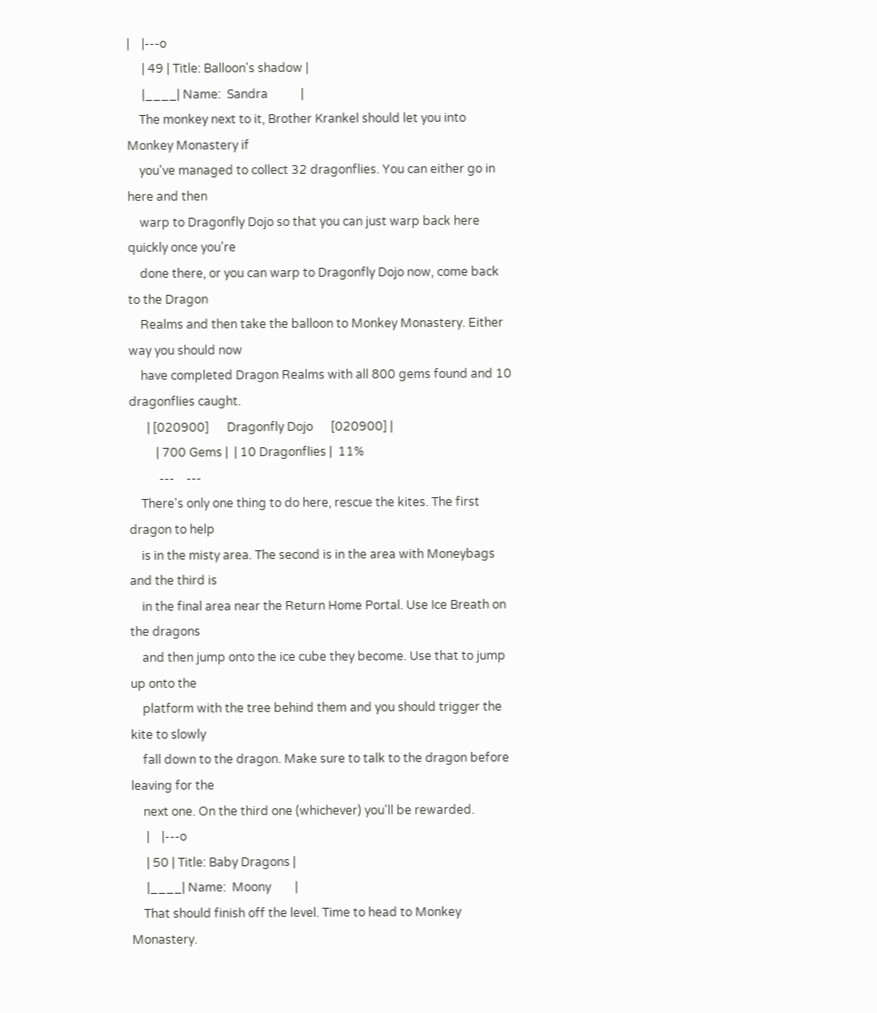|    |---o
     | 49 | Title: Balloon's shadow |
     |____| Name:  Sandra           |
    The monkey next to it, Brother Krankel should let you into Monkey Monastery if
    you've managed to collect 32 dragonflies. You can either go in here and then
    warp to Dragonfly Dojo so that you can just warp back here quickly once you're
    done there, or you can warp to Dragonfly Dojo now, come back to the Dragon
    Realms and then take the balloon to Monkey Monastery. Either way you should now
    have completed Dragon Realms with all 800 gems found and 10 dragonflies caught.
      | [020900]      Dragonfly Dojo      [020900] |
         | 700 Gems |  | 10 Dragonflies |  11%
          ---    ---
    There's only one thing to do here, rescue the kites. The first dragon to help
    is in the misty area. The second is in the area with Moneybags and the third is
    in the final area near the Return Home Portal. Use Ice Breath on the dragons
    and then jump onto the ice cube they become. Use that to jump up onto the
    platform with the tree behind them and you should trigger the kite to slowly
    fall down to the dragon. Make sure to talk to the dragon before leaving for the
    next one. On the third one (whichever) you'll be rewarded.
     |    |---o
     | 50 | Title: Baby Dragons |
     |____| Name:  Moony        |
    That should finish off the level. Time to head to Monkey Monastery.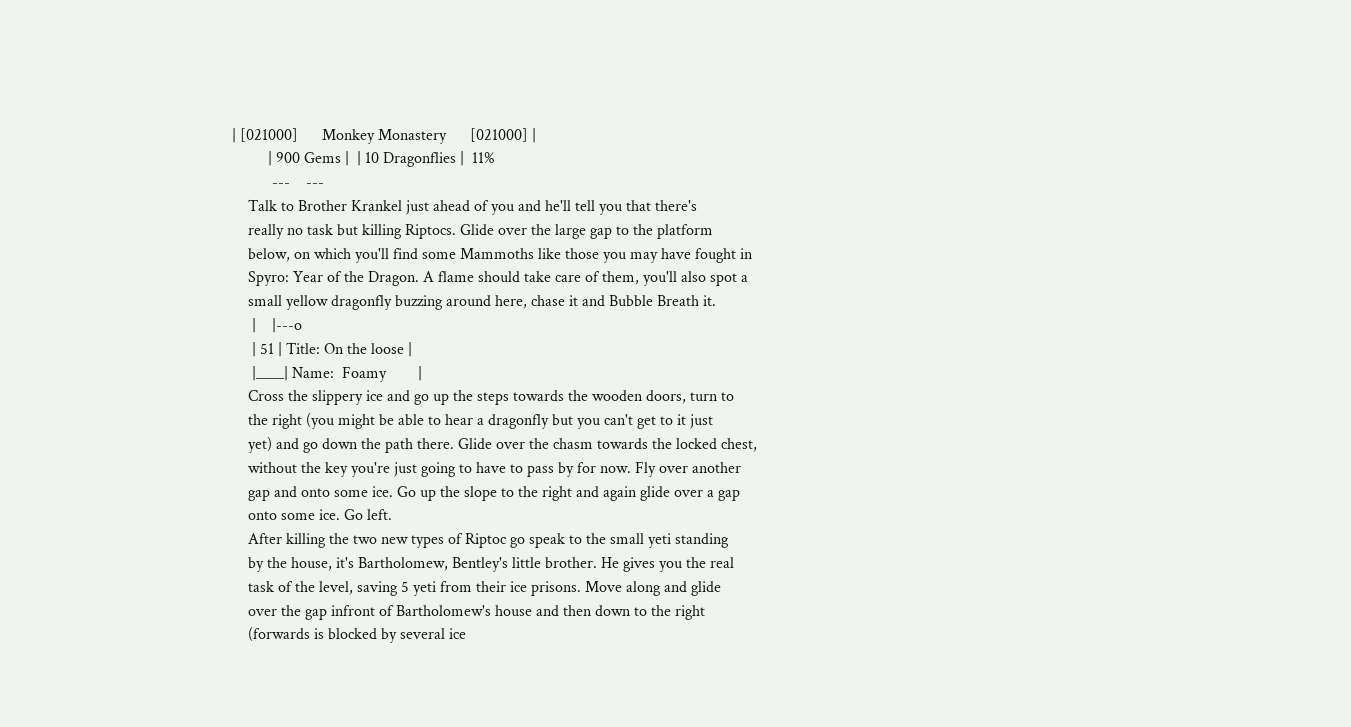| [021000]      Monkey Monastery      [021000] |
         | 900 Gems |  | 10 Dragonflies |  11%
          ---    ---
    Talk to Brother Krankel just ahead of you and he'll tell you that there's
    really no task but killing Riptocs. Glide over the large gap to the platform
    below, on which you'll find some Mammoths like those you may have fought in
    Spyro: Year of the Dragon. A flame should take care of them, you'll also spot a
    small yellow dragonfly buzzing around here, chase it and Bubble Breath it.
     |    |---o
     | 51 | Title: On the loose |
     |____| Name:  Foamy        |
    Cross the slippery ice and go up the steps towards the wooden doors, turn to
    the right (you might be able to hear a dragonfly but you can't get to it just
    yet) and go down the path there. Glide over the chasm towards the locked chest,
    without the key you're just going to have to pass by for now. Fly over another
    gap and onto some ice. Go up the slope to the right and again glide over a gap
    onto some ice. Go left.
    After killing the two new types of Riptoc go speak to the small yeti standing
    by the house, it's Bartholomew, Bentley's little brother. He gives you the real
    task of the level, saving 5 yeti from their ice prisons. Move along and glide
    over the gap infront of Bartholomew's house and then down to the right
    (forwards is blocked by several ice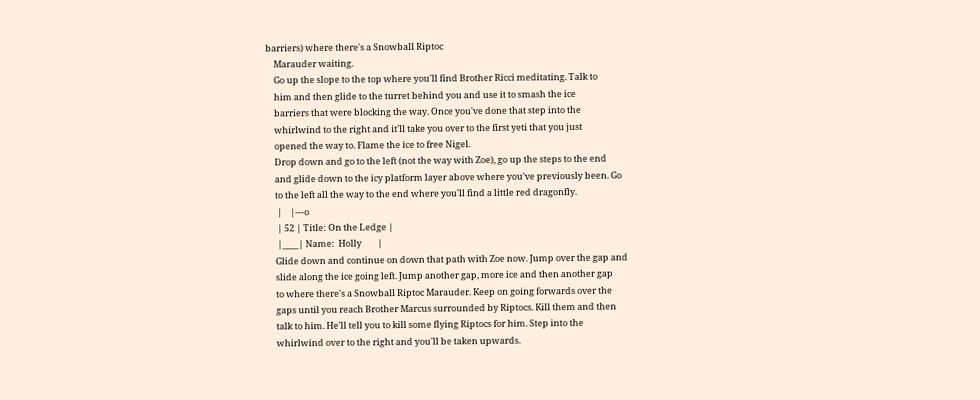barriers) where there's a Snowball Riptoc
    Marauder waiting.
    Go up the slope to the top where you'll find Brother Ricci meditating. Talk to
    him and then glide to the turret behind you and use it to smash the ice
    barriers that were blocking the way. Once you've done that step into the
    whirlwind to the right and it'll take you over to the first yeti that you just
    opened the way to. Flame the ice to free Nigel.
    Drop down and go to the left (not the way with Zoe), go up the steps to the end
    and glide down to the icy platform layer above where you've previously been. Go
    to the left all the way to the end where you'll find a little red dragonfly.
     |    |---o
     | 52 | Title: On the Ledge |
     |____| Name:  Holly        |
    Glide down and continue on down that path with Zoe now. Jump over the gap and
    slide along the ice going left. Jump another gap, more ice and then another gap
    to where there's a Snowball Riptoc Marauder. Keep on going forwards over the
    gaps until you reach Brother Marcus surrounded by Riptocs. Kill them and then
    talk to him. He'll tell you to kill some flying Riptocs for him. Step into the
    whirlwind over to the right and you'll be taken upwards.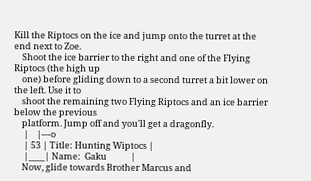Kill the Riptocs on the ice and jump onto the turret at the end next to Zoe.
    Shoot the ice barrier to the right and one of the Flying Riptocs (the high up
    one) before gliding down to a second turret a bit lower on the left. Use it to
    shoot the remaining two Flying Riptocs and an ice barrier below the previous
    platform. Jump off and you'll get a dragonfly.
     |    |---o
     | 53 | Title: Hunting Wiptocs |
     |____| Name:  Gaku            |
    Now, glide towards Brother Marcus and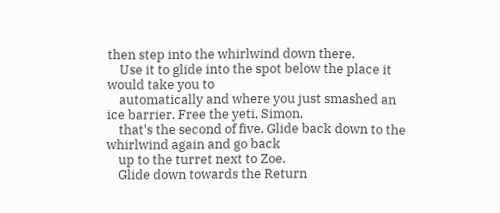then step into the whirlwind down there.
    Use it to glide into the spot below the place it would take you to
    automatically and where you just smashed an ice barrier. Free the yeti, Simon,
    that's the second of five. Glide back down to the whirlwind again and go back
    up to the turret next to Zoe.
    Glide down towards the Return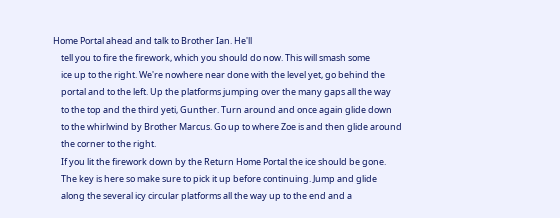Home Portal ahead and talk to Brother Ian. He'll
    tell you to fire the firework, which you should do now. This will smash some
    ice up to the right. We're nowhere near done with the level yet, go behind the
    portal and to the left. Up the platforms jumping over the many gaps all the way
    to the top and the third yeti, Gunther. Turn around and once again glide down
    to the whirlwind by Brother Marcus. Go up to where Zoe is and then glide around
    the corner to the right.
    If you lit the firework down by the Return Home Portal the ice should be gone.
    The key is here so make sure to pick it up before continuing. Jump and glide
    along the several icy circular platforms all the way up to the end and a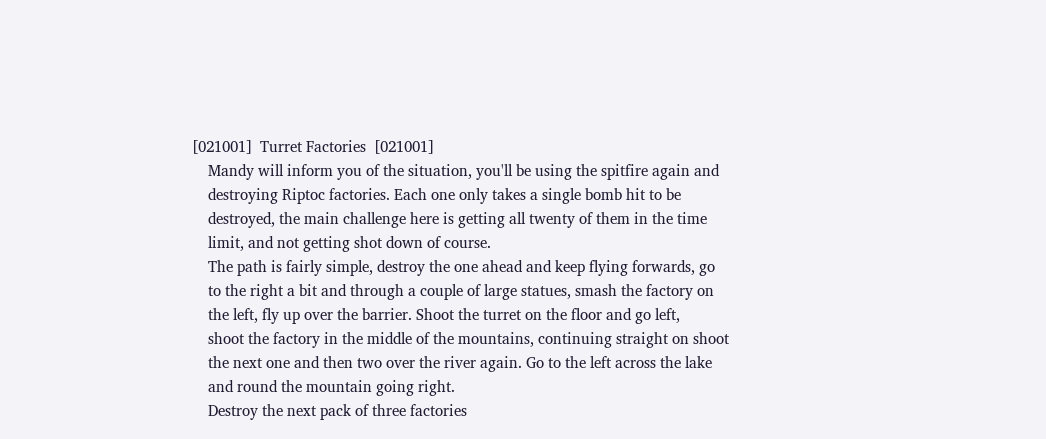[021001]  Turret Factories  [021001]
    Mandy will inform you of the situation, you'll be using the spitfire again and
    destroying Riptoc factories. Each one only takes a single bomb hit to be
    destroyed, the main challenge here is getting all twenty of them in the time
    limit, and not getting shot down of course.
    The path is fairly simple, destroy the one ahead and keep flying forwards, go
    to the right a bit and through a couple of large statues, smash the factory on
    the left, fly up over the barrier. Shoot the turret on the floor and go left,
    shoot the factory in the middle of the mountains, continuing straight on shoot
    the next one and then two over the river again. Go to the left across the lake
    and round the mountain going right.
    Destroy the next pack of three factories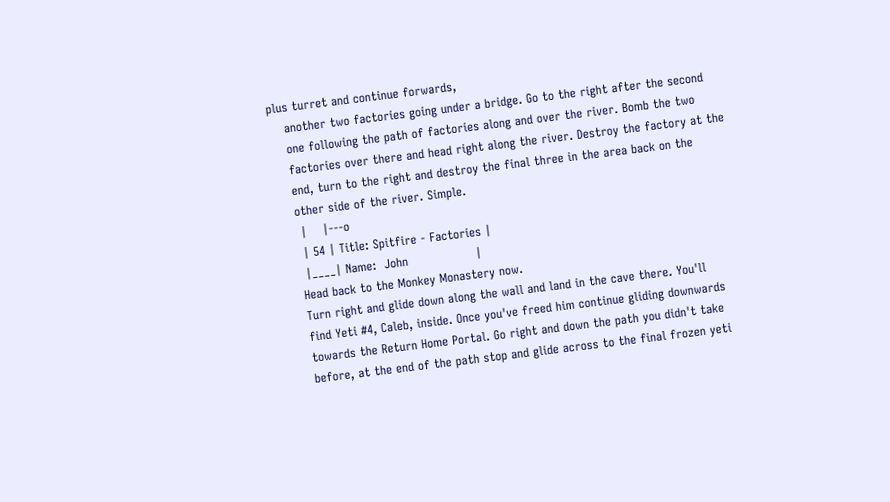plus turret and continue forwards,
    another two factories going under a bridge. Go to the right after the second
    one following the path of factories along and over the river. Bomb the two
    factories over there and head right along the river. Destroy the factory at the
    end, turn to the right and destroy the final three in the area back on the
    other side of the river. Simple.
     |    |---o
     | 54 | Title: Spitfire - Factories |
     |____| Name:  John                 |
    Head back to the Monkey Monastery now.
    Turn right and glide down along the wall and land in the cave there. You'll
    find Yeti #4, Caleb, inside. Once you've freed him continue gliding downwards
    towards the Return Home Portal. Go right and down the path you didn't take
    before, at the end of the path stop and glide across to the final frozen yeti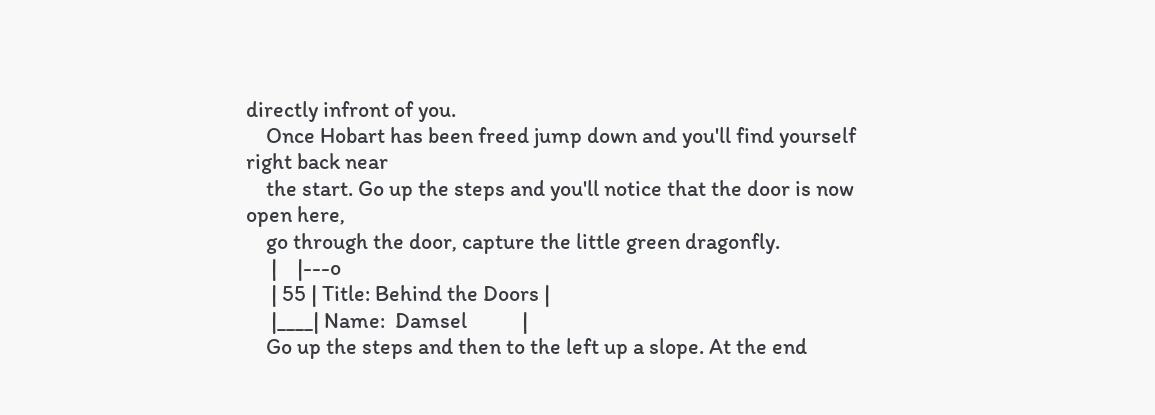directly infront of you.
    Once Hobart has been freed jump down and you'll find yourself right back near
    the start. Go up the steps and you'll notice that the door is now open here,
    go through the door, capture the little green dragonfly.
     |    |---o
     | 55 | Title: Behind the Doors |
     |____| Name:  Damsel           |
    Go up the steps and then to the left up a slope. At the end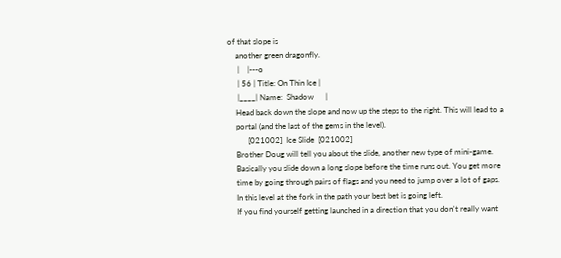of that slope is
    another green dragonfly.
     |    |---o
     | 56 | Title: On Thin Ice |
     |____| Name:  Shadow      |
    Head back down the slope and now up the steps to the right. This will lead to a
    portal (and the last of the gems in the level).
          [021002]  Ice Slide  [021002]
    Brother Doug will tell you about the slide, another new type of mini-game.
    Basically you slide down a long slope before the time runs out. You get more
    time by going through pairs of flags and you need to jump over a lot of gaps.
    In this level at the fork in the path your best bet is going left.
    If you find yourself getting launched in a direction that you don't really want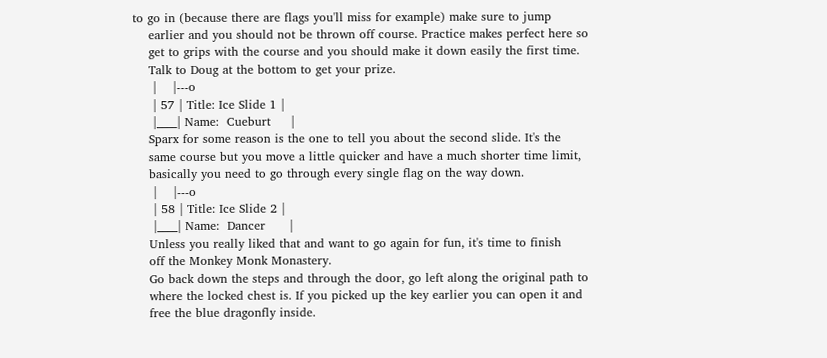to go in (because there are flags you'll miss for example) make sure to jump
    earlier and you should not be thrown off course. Practice makes perfect here so
    get to grips with the course and you should make it down easily the first time.
    Talk to Doug at the bottom to get your prize.
     |    |---o
     | 57 | Title: Ice Slide 1 |
     |____| Name:  Cueburt     |
    Sparx for some reason is the one to tell you about the second slide. It's the
    same course but you move a little quicker and have a much shorter time limit,
    basically you need to go through every single flag on the way down.
     |    |---o
     | 58 | Title: Ice Slide 2 |
     |____| Name:  Dancer      |
    Unless you really liked that and want to go again for fun, it's time to finish
    off the Monkey Monk Monastery.
    Go back down the steps and through the door, go left along the original path to
    where the locked chest is. If you picked up the key earlier you can open it and
    free the blue dragonfly inside.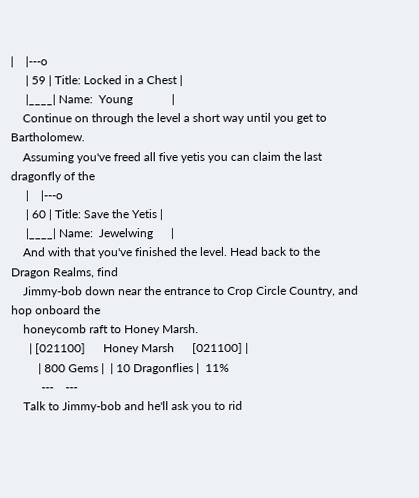|    |---o
     | 59 | Title: Locked in a Chest |
     |____| Name:  Young             |
    Continue on through the level a short way until you get to Bartholomew.
    Assuming you've freed all five yetis you can claim the last dragonfly of the
     |    |---o
     | 60 | Title: Save the Yetis |
     |____| Name:  Jewelwing      |
    And with that you've finished the level. Head back to the Dragon Realms, find
    Jimmy-bob down near the entrance to Crop Circle Country, and hop onboard the
    honeycomb raft to Honey Marsh.
      | [021100]      Honey Marsh      [021100] |
         | 800 Gems |  | 10 Dragonflies |  11%
          ---    ---
    Talk to Jimmy-bob and he'll ask you to rid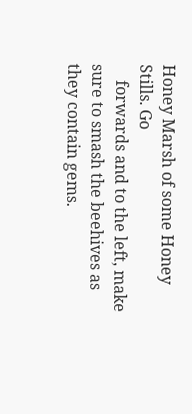Honey Marsh of some Honey Stills. Go
    forwards and to the left, make sure to smash the beehives as they contain gems.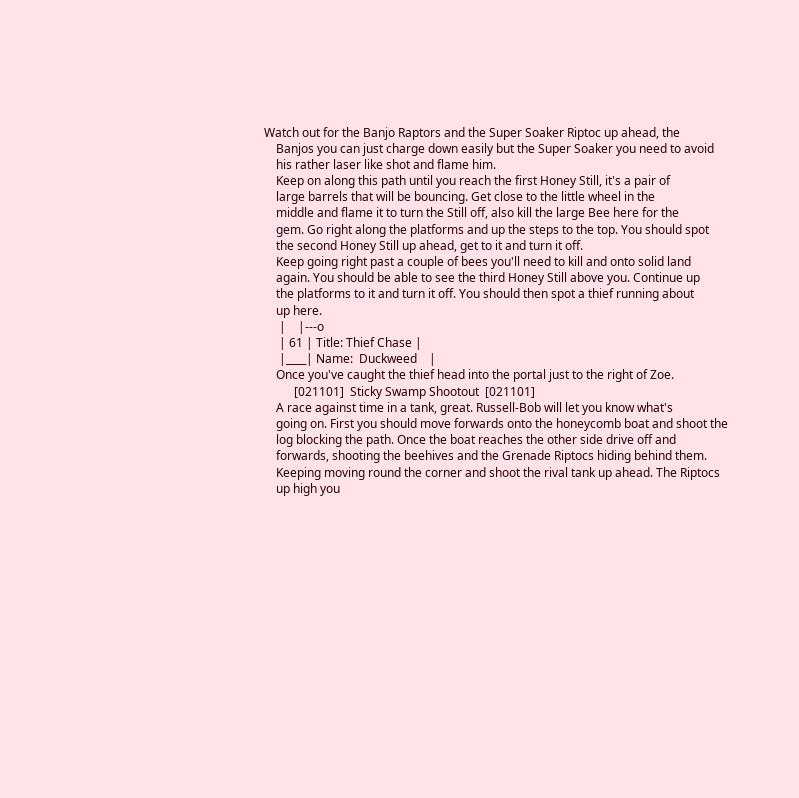Watch out for the Banjo Raptors and the Super Soaker Riptoc up ahead, the
    Banjos you can just charge down easily but the Super Soaker you need to avoid
    his rather laser like shot and flame him.
    Keep on along this path until you reach the first Honey Still, it's a pair of
    large barrels that will be bouncing. Get close to the little wheel in the
    middle and flame it to turn the Still off, also kill the large Bee here for the
    gem. Go right along the platforms and up the steps to the top. You should spot
    the second Honey Still up ahead, get to it and turn it off.
    Keep going right past a couple of bees you'll need to kill and onto solid land
    again. You should be able to see the third Honey Still above you. Continue up
    the platforms to it and turn it off. You should then spot a thief running about
    up here.
     |    |---o
     | 61 | Title: Thief Chase |
     |____| Name:  Duckweed    |
    Once you've caught the thief head into the portal just to the right of Zoe.
          [021101]  Sticky Swamp Shootout  [021101]
    A race against time in a tank, great. Russell-Bob will let you know what's
    going on. First you should move forwards onto the honeycomb boat and shoot the
    log blocking the path. Once the boat reaches the other side drive off and
    forwards, shooting the beehives and the Grenade Riptocs hiding behind them.
    Keeping moving round the corner and shoot the rival tank up ahead. The Riptocs
    up high you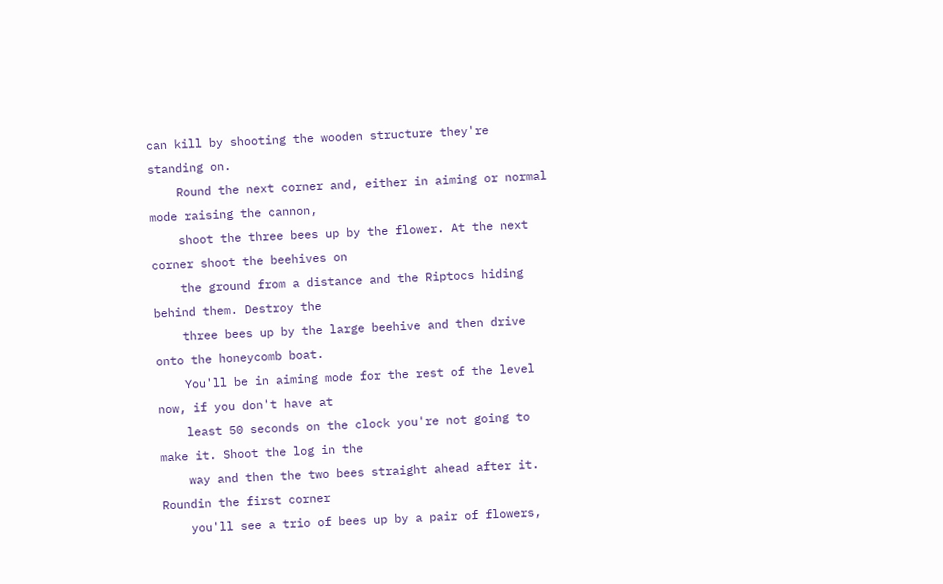can kill by shooting the wooden structure they're standing on.
    Round the next corner and, either in aiming or normal mode raising the cannon,
    shoot the three bees up by the flower. At the next corner shoot the beehives on
    the ground from a distance and the Riptocs hiding behind them. Destroy the
    three bees up by the large beehive and then drive onto the honeycomb boat.
    You'll be in aiming mode for the rest of the level now, if you don't have at
    least 50 seconds on the clock you're not going to make it. Shoot the log in the
    way and then the two bees straight ahead after it. Roundin the first corner
    you'll see a trio of bees up by a pair of flowers,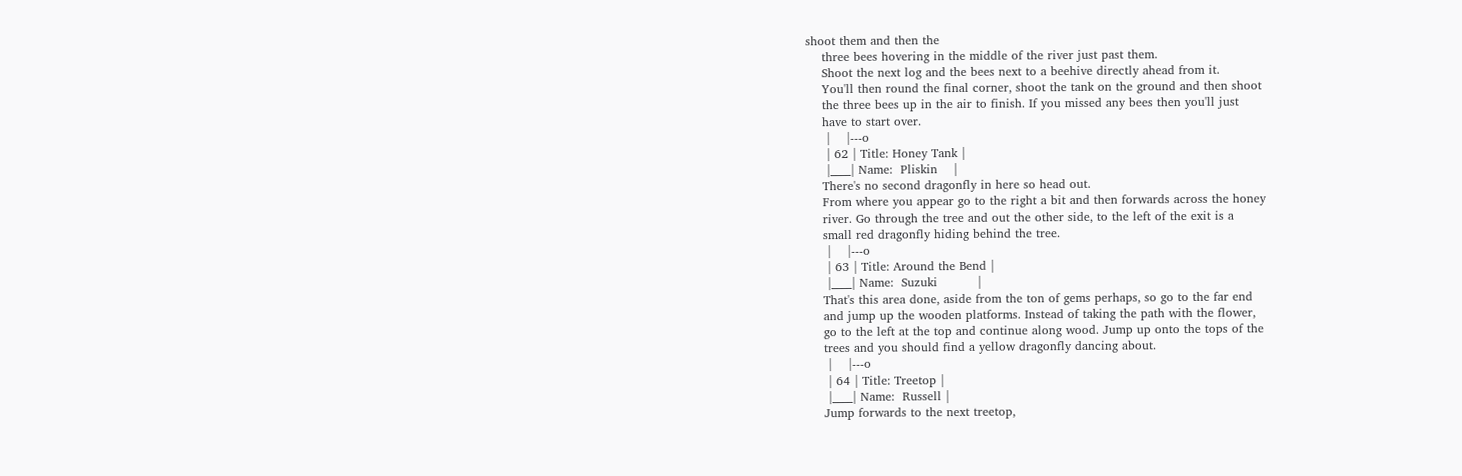shoot them and then the
    three bees hovering in the middle of the river just past them.
    Shoot the next log and the bees next to a beehive directly ahead from it.
    You'll then round the final corner, shoot the tank on the ground and then shoot
    the three bees up in the air to finish. If you missed any bees then you'll just
    have to start over.
     |    |---o
     | 62 | Title: Honey Tank |
     |____| Name:  Pliskin    |
    There's no second dragonfly in here so head out.
    From where you appear go to the right a bit and then forwards across the honey
    river. Go through the tree and out the other side, to the left of the exit is a
    small red dragonfly hiding behind the tree.
     |    |---o
     | 63 | Title: Around the Bend |
     |____| Name:  Suzuki          |
    That's this area done, aside from the ton of gems perhaps, so go to the far end
    and jump up the wooden platforms. Instead of taking the path with the flower,
    go to the left at the top and continue along wood. Jump up onto the tops of the
    trees and you should find a yellow dragonfly dancing about.
     |    |---o
     | 64 | Title: Treetop |
     |____| Name:  Russell |
    Jump forwards to the next treetop,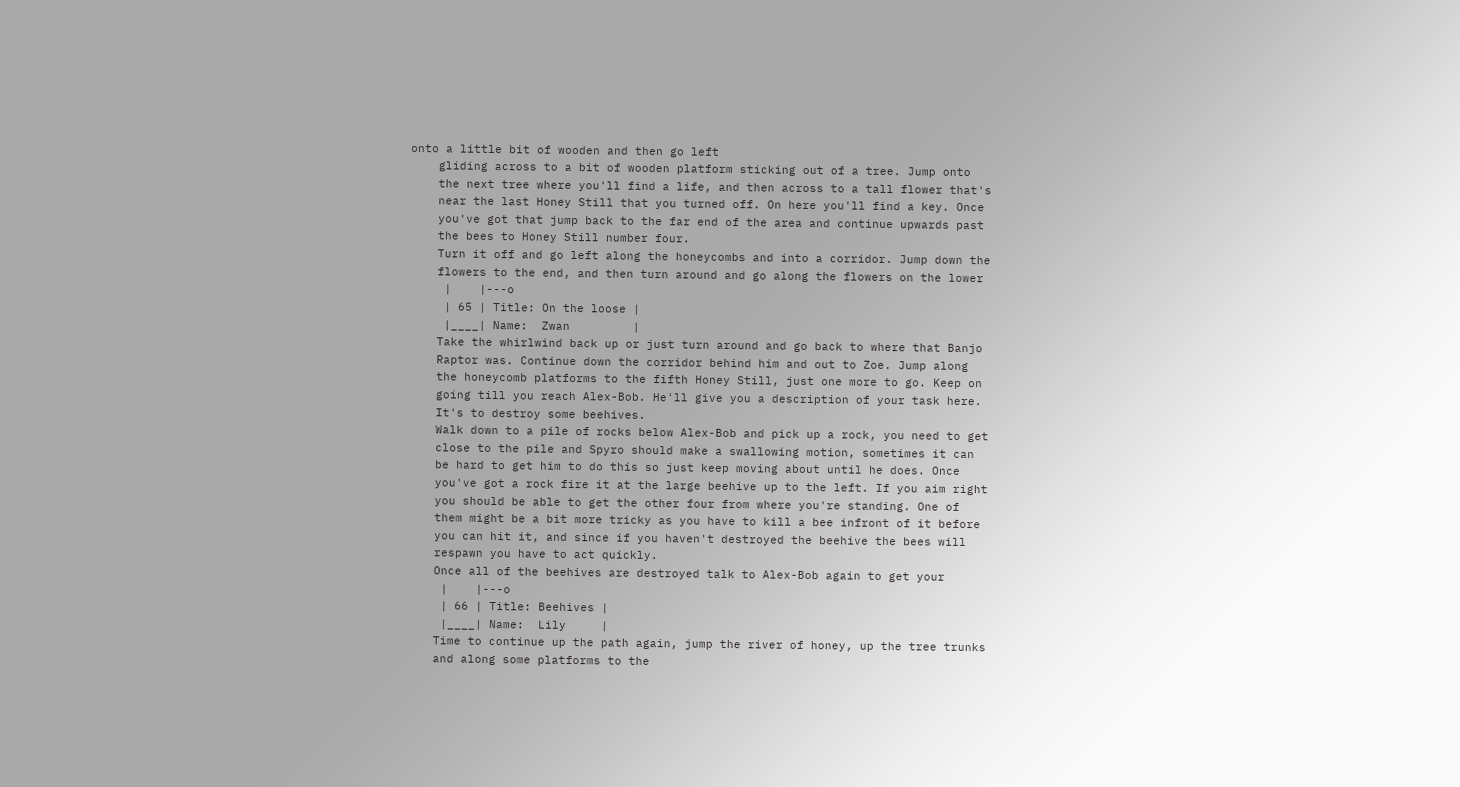onto a little bit of wooden and then go left
    gliding across to a bit of wooden platform sticking out of a tree. Jump onto
    the next tree where you'll find a life, and then across to a tall flower that's
    near the last Honey Still that you turned off. On here you'll find a key. Once
    you've got that jump back to the far end of the area and continue upwards past
    the bees to Honey Still number four.
    Turn it off and go left along the honeycombs and into a corridor. Jump down the
    flowers to the end, and then turn around and go along the flowers on the lower
     |    |---o
     | 65 | Title: On the loose |
     |____| Name:  Zwan         |
    Take the whirlwind back up or just turn around and go back to where that Banjo
    Raptor was. Continue down the corridor behind him and out to Zoe. Jump along
    the honeycomb platforms to the fifth Honey Still, just one more to go. Keep on
    going till you reach Alex-Bob. He'll give you a description of your task here.
    It's to destroy some beehives.
    Walk down to a pile of rocks below Alex-Bob and pick up a rock, you need to get
    close to the pile and Spyro should make a swallowing motion, sometimes it can
    be hard to get him to do this so just keep moving about until he does. Once
    you've got a rock fire it at the large beehive up to the left. If you aim right
    you should be able to get the other four from where you're standing. One of
    them might be a bit more tricky as you have to kill a bee infront of it before
    you can hit it, and since if you haven't destroyed the beehive the bees will
    respawn you have to act quickly.
    Once all of the beehives are destroyed talk to Alex-Bob again to get your
     |    |---o
     | 66 | Title: Beehives |
     |____| Name:  Lily     |
    Time to continue up the path again, jump the river of honey, up the tree trunks
    and along some platforms to the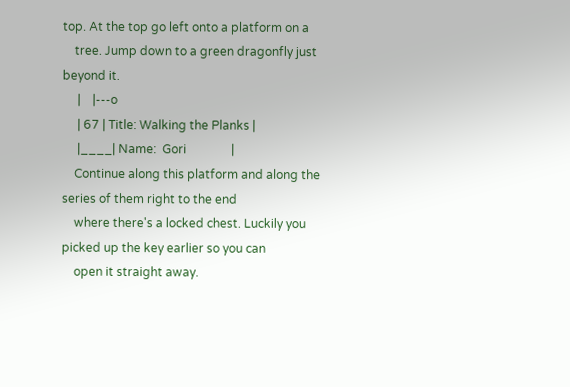top. At the top go left onto a platform on a
    tree. Jump down to a green dragonfly just beyond it.
     |    |---o
     | 67 | Title: Walking the Planks |
     |____| Name:  Gori               |
    Continue along this platform and along the series of them right to the end
    where there's a locked chest. Luckily you picked up the key earlier so you can
    open it straight away.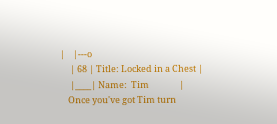|    |---o
     | 68 | Title: Locked in a Chest |
     |____| Name:  Tim               |
    Once you've got Tim turn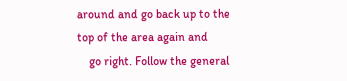around and go back up to the top of the area again and
    go right. Follow the general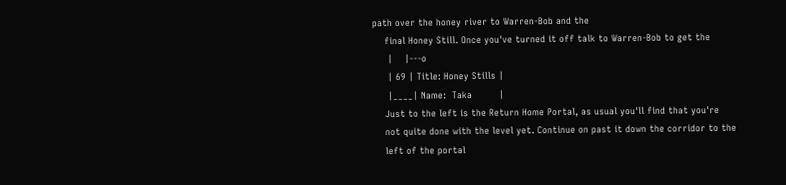path over the honey river to Warren-Bob and the
    final Honey Still. Once you've turned it off talk to Warren-Bob to get the
     |    |---o
     | 69 | Title: Honey Stills |
     |____| Name:  Taka         |
    Just to the left is the Return Home Portal, as usual you'll find that you're
    not quite done with the level yet. Continue on past it down the corridor to the
    left of the portal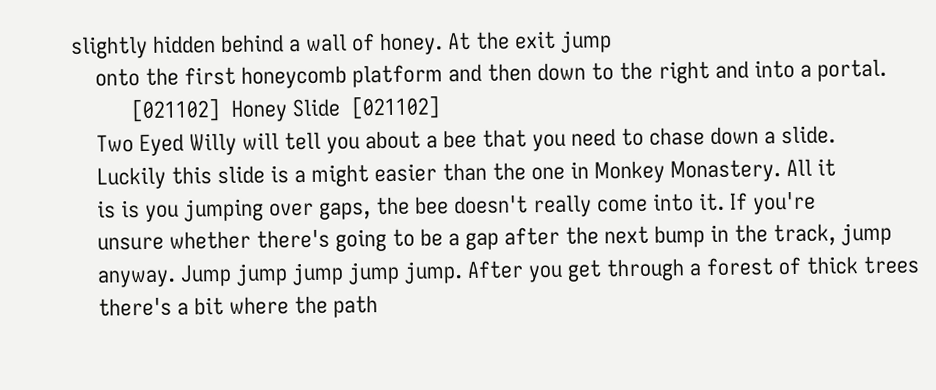slightly hidden behind a wall of honey. At the exit jump
    onto the first honeycomb platform and then down to the right and into a portal.
          [021102]  Honey Slide  [021102]
    Two Eyed Willy will tell you about a bee that you need to chase down a slide.
    Luckily this slide is a might easier than the one in Monkey Monastery. All it
    is is you jumping over gaps, the bee doesn't really come into it. If you're
    unsure whether there's going to be a gap after the next bump in the track, jump
    anyway. Jump jump jump jump jump. After you get through a forest of thick trees
    there's a bit where the path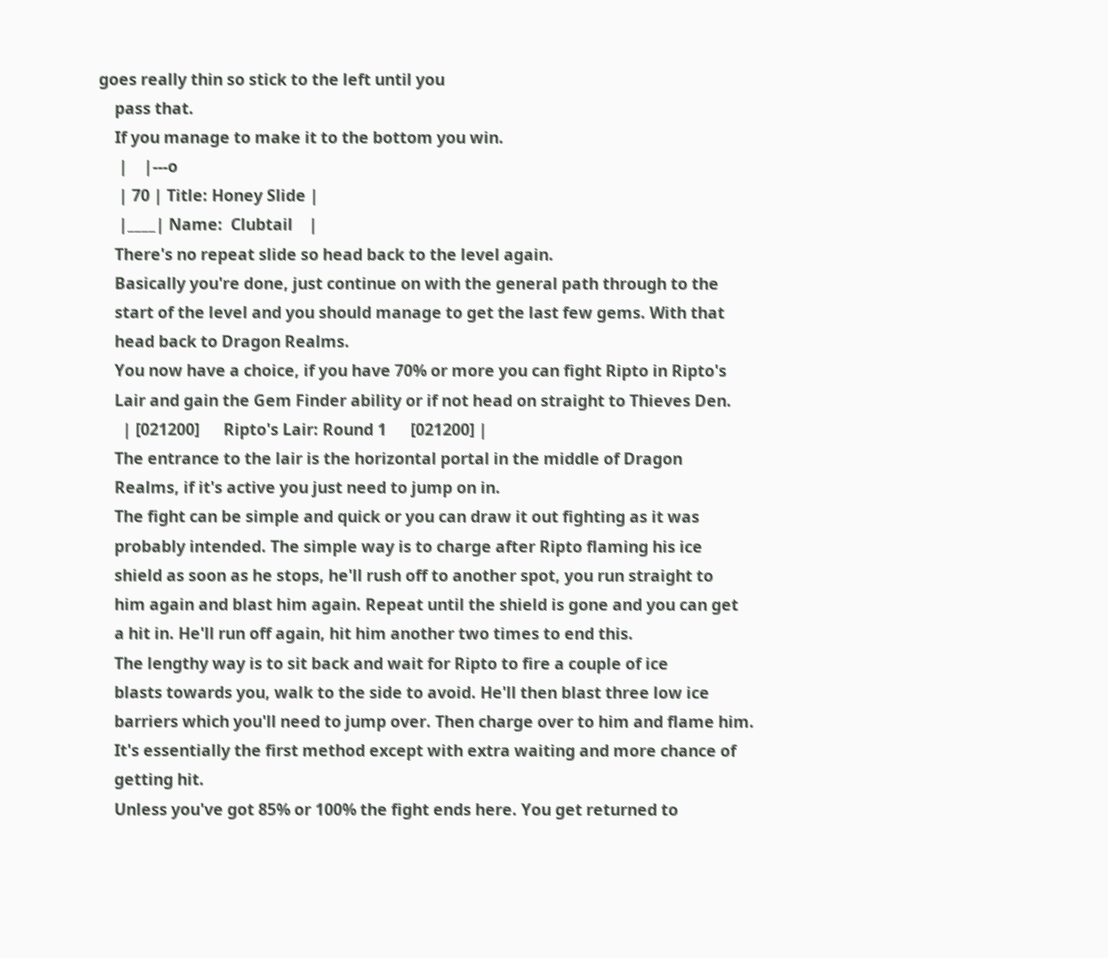goes really thin so stick to the left until you
    pass that.
    If you manage to make it to the bottom you win.
     |    |---o
     | 70 | Title: Honey Slide |
     |____| Name:  Clubtail    |
    There's no repeat slide so head back to the level again.
    Basically you're done, just continue on with the general path through to the
    start of the level and you should manage to get the last few gems. With that
    head back to Dragon Realms.
    You now have a choice, if you have 70% or more you can fight Ripto in Ripto's
    Lair and gain the Gem Finder ability or if not head on straight to Thieves Den.
      | [021200]      Ripto's Lair: Round 1      [021200] |
    The entrance to the lair is the horizontal portal in the middle of Dragon
    Realms, if it's active you just need to jump on in.
    The fight can be simple and quick or you can draw it out fighting as it was
    probably intended. The simple way is to charge after Ripto flaming his ice
    shield as soon as he stops, he'll rush off to another spot, you run straight to
    him again and blast him again. Repeat until the shield is gone and you can get
    a hit in. He'll run off again, hit him another two times to end this.
    The lengthy way is to sit back and wait for Ripto to fire a couple of ice
    blasts towards you, walk to the side to avoid. He'll then blast three low ice
    barriers which you'll need to jump over. Then charge over to him and flame him.
    It's essentially the first method except with extra waiting and more chance of
    getting hit.
    Unless you've got 85% or 100% the fight ends here. You get returned to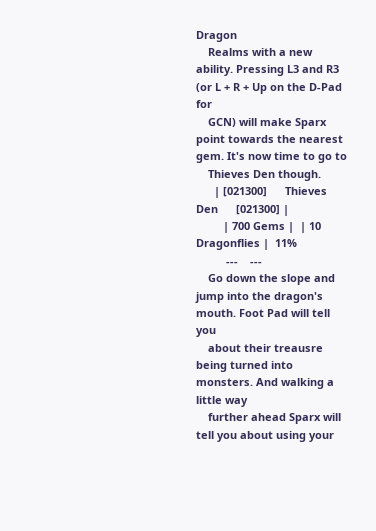Dragon
    Realms with a new ability. Pressing L3 and R3 (or L + R + Up on the D-Pad for
    GCN) will make Sparx point towards the nearest gem. It's now time to go to
    Thieves Den though.
      | [021300]      Thieves Den      [021300] |
         | 700 Gems |  | 10 Dragonflies |  11%
          ---    ---
    Go down the slope and jump into the dragon's mouth. Foot Pad will tell you
    about their treausre being turned into monsters. And walking a little way
    further ahead Sparx will tell you about using your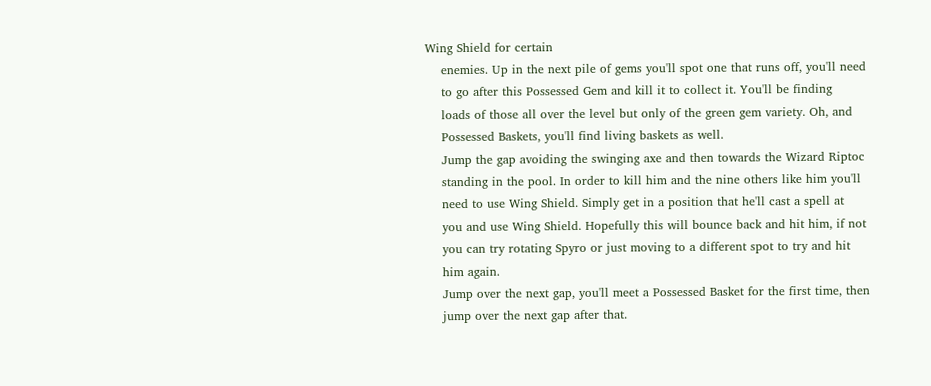Wing Shield for certain
    enemies. Up in the next pile of gems you'll spot one that runs off, you'll need
    to go after this Possessed Gem and kill it to collect it. You'll be finding
    loads of those all over the level but only of the green gem variety. Oh, and
    Possessed Baskets, you'll find living baskets as well.
    Jump the gap avoiding the swinging axe and then towards the Wizard Riptoc
    standing in the pool. In order to kill him and the nine others like him you'll
    need to use Wing Shield. Simply get in a position that he'll cast a spell at
    you and use Wing Shield. Hopefully this will bounce back and hit him, if not
    you can try rotating Spyro or just moving to a different spot to try and hit
    him again.
    Jump over the next gap, you'll meet a Possessed Basket for the first time, then
    jump over the next gap after that.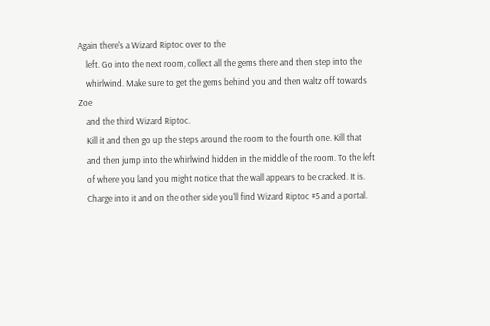Again there's a Wizard Riptoc over to the
    left. Go into the next room, collect all the gems there and then step into the
    whirlwind. Make sure to get the gems behind you and then waltz off towards Zoe
    and the third Wizard Riptoc.
    Kill it and then go up the steps around the room to the fourth one. Kill that
    and then jump into the whirlwind hidden in the middle of the room. To the left
    of where you land you might notice that the wall appears to be cracked. It is.
    Charge into it and on the other side you'll find Wizard Riptoc #5 and a portal.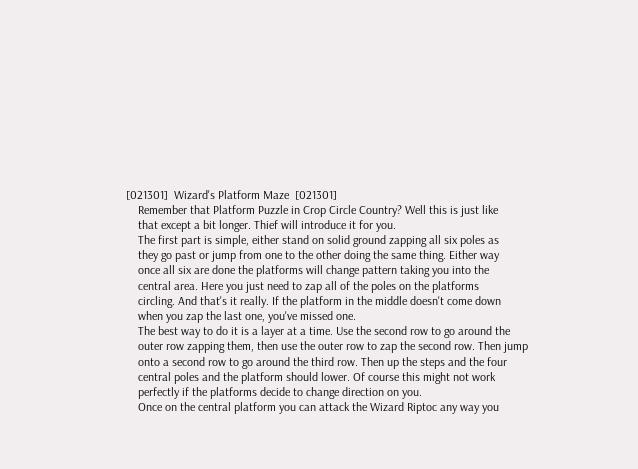[021301]  Wizard's Platform Maze  [021301]
    Remember that Platform Puzzle in Crop Circle Country? Well this is just like
    that except a bit longer. Thief will introduce it for you.
    The first part is simple, either stand on solid ground zapping all six poles as
    they go past or jump from one to the other doing the same thing. Either way
    once all six are done the platforms will change pattern taking you into the
    central area. Here you just need to zap all of the poles on the platforms
    circling. And that's it really. If the platform in the middle doesn't come down
    when you zap the last one, you've missed one.
    The best way to do it is a layer at a time. Use the second row to go around the
    outer row zapping them, then use the outer row to zap the second row. Then jump
    onto a second row to go around the third row. Then up the steps and the four
    central poles and the platform should lower. Of course this might not work
    perfectly if the platforms decide to change direction on you.
    Once on the central platform you can attack the Wizard Riptoc any way you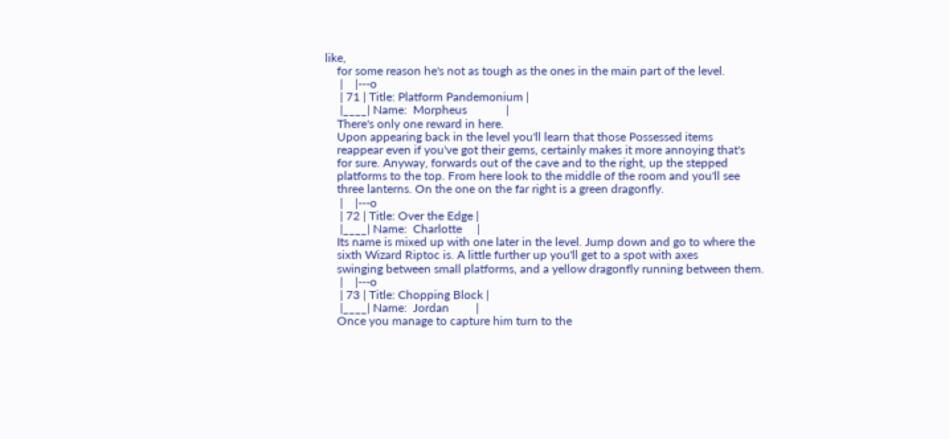like,
    for some reason he's not as tough as the ones in the main part of the level.
     |    |---o
     | 71 | Title: Platform Pandemonium |
     |____| Name:  Morpheus             |
    There's only one reward in here.
    Upon appearing back in the level you'll learn that those Possessed items
    reappear even if you've got their gems, certainly makes it more annoying that's
    for sure. Anyway, forwards out of the cave and to the right, up the stepped
    platforms to the top. From here look to the middle of the room and you'll see
    three lanterns. On the one on the far right is a green dragonfly.
     |    |---o
     | 72 | Title: Over the Edge |
     |____| Name:  Charlotte     |
    Its name is mixed up with one later in the level. Jump down and go to where the
    sixth Wizard Riptoc is. A little further up you'll get to a spot with axes
    swinging between small platforms, and a yellow dragonfly running between them.
     |    |---o
     | 73 | Title: Chopping Block |
     |____| Name:  Jordan         |
    Once you manage to capture him turn to the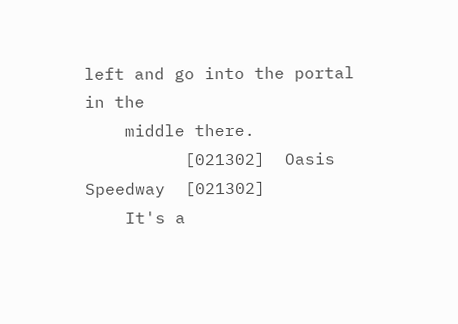left and go into the portal in the
    middle there.
          [021302]  Oasis Speedway  [021302]
    It's a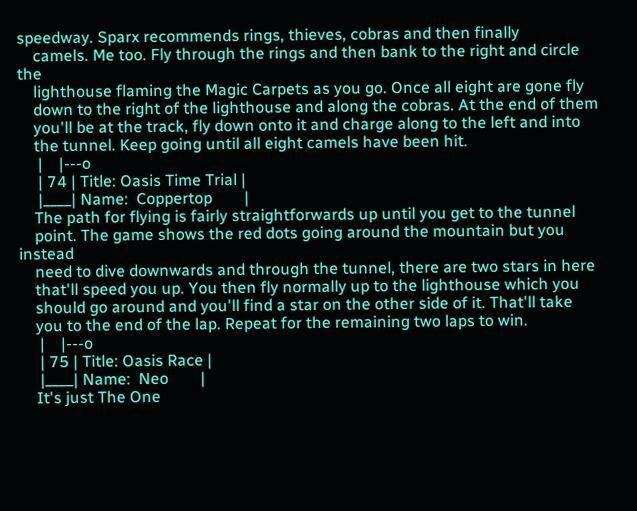speedway. Sparx recommends rings, thieves, cobras and then finally
    camels. Me too. Fly through the rings and then bank to the right and circle the
    lighthouse flaming the Magic Carpets as you go. Once all eight are gone fly
    down to the right of the lighthouse and along the cobras. At the end of them
    you'll be at the track, fly down onto it and charge along to the left and into
    the tunnel. Keep going until all eight camels have been hit.
     |    |---o
     | 74 | Title: Oasis Time Trial |
     |____| Name:  Coppertop        |
    The path for flying is fairly straightforwards up until you get to the tunnel
    point. The game shows the red dots going around the mountain but you instead
    need to dive downwards and through the tunnel, there are two stars in here
    that'll speed you up. You then fly normally up to the lighthouse which you
    should go around and you'll find a star on the other side of it. That'll take
    you to the end of the lap. Repeat for the remaining two laps to win.
     |    |---o
     | 75 | Title: Oasis Race |
     |____| Name:  Neo        |
    It's just The One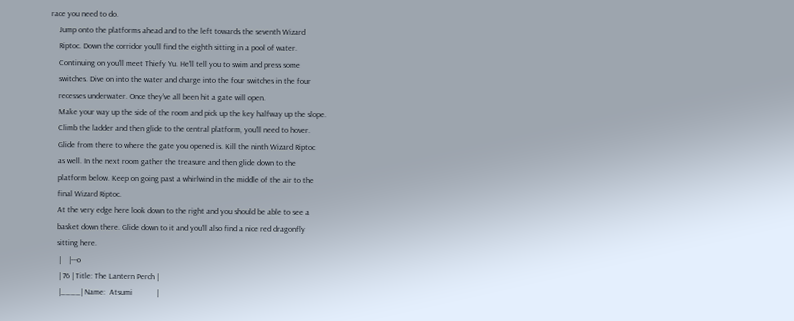race you need to do.
    Jump onto the platforms ahead and to the left towards the seventh Wizard
    Riptoc. Down the corridor you'll find the eighth sitting in a pool of water.
    Continuing on you'll meet Thiefy Yu. He'll tell you to swim and press some
    switches. Dive on into the water and charge into the four switches in the four
    recesses underwater. Once they've all been hit a gate will open.
    Make your way up the side of the room and pick up the key halfway up the slope.
    Climb the ladder and then glide to the central platform, you'll need to hover.
    Glide from there to where the gate you opened is. Kill the ninth Wizard Riptoc
    as well. In the next room gather the treasure and then glide down to the
    platform below. Keep on going past a whirlwind in the middle of the air to the
    final Wizard Riptoc.
    At the very edge here look down to the right and you should be able to see a
    basket down there. Glide down to it and you'll also find a nice red dragonfly
    sitting here.
     |    |---o
     | 76 | Title: The Lantern Perch |
     |____| Name:  Atsumi            |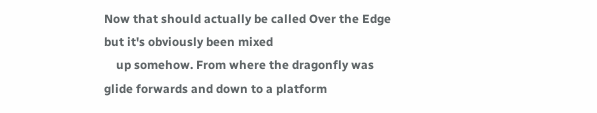Now that should actually be called Over the Edge but it's obviously been mixed
    up somehow. From where the dragonfly was glide forwards and down to a platform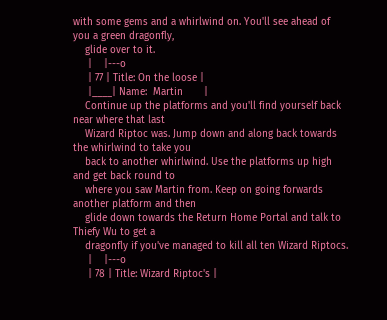with some gems and a whirlwind on. You'll see ahead of you a green dragonfly,
    glide over to it.
     |    |---o
     | 77 | Title: On the loose |
     |____| Name:  Martin       |
    Continue up the platforms and you'll find yourself back near where that last
    Wizard Riptoc was. Jump down and along back towards the whirlwind to take you
    back to another whirlwind. Use the platforms up high and get back round to
    where you saw Martin from. Keep on going forwards another platform and then
    glide down towards the Return Home Portal and talk to Thiefy Wu to get a
    dragonfly if you've managed to kill all ten Wizard Riptocs.
     |    |---o
     | 78 | Title: Wizard Riptoc's |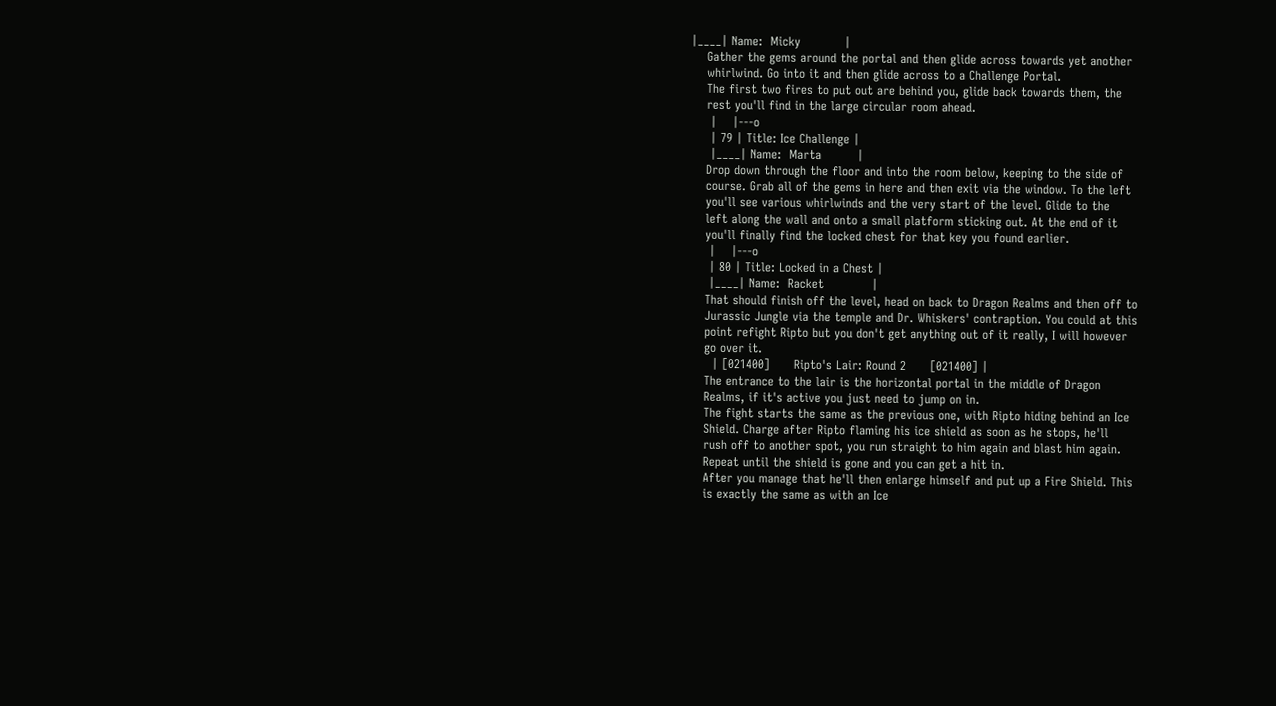|____| Name:  Micky           |
    Gather the gems around the portal and then glide across towards yet another
    whirlwind. Go into it and then glide across to a Challenge Portal.
    The first two fires to put out are behind you, glide back towards them, the
    rest you'll find in the large circular room ahead.
     |    |---o
     | 79 | Title: Ice Challenge |
     |____| Name:  Marta         |
    Drop down through the floor and into the room below, keeping to the side of
    course. Grab all of the gems in here and then exit via the window. To the left
    you'll see various whirlwinds and the very start of the level. Glide to the
    left along the wall and onto a small platform sticking out. At the end of it
    you'll finally find the locked chest for that key you found earlier.
     |    |---o
     | 80 | Title: Locked in a Chest |
     |____| Name:  Racket            |
    That should finish off the level, head on back to Dragon Realms and then off to
    Jurassic Jungle via the temple and Dr. Whiskers' contraption. You could at this
    point refight Ripto but you don't get anything out of it really, I will however
    go over it.
      | [021400]      Ripto's Lair: Round 2      [021400] |
    The entrance to the lair is the horizontal portal in the middle of Dragon
    Realms, if it's active you just need to jump on in.
    The fight starts the same as the previous one, with Ripto hiding behind an Ice
    Shield. Charge after Ripto flaming his ice shield as soon as he stops, he'll
    rush off to another spot, you run straight to him again and blast him again.
    Repeat until the shield is gone and you can get a hit in.
    After you manage that he'll then enlarge himself and put up a Fire Shield. This
    is exactly the same as with an Ice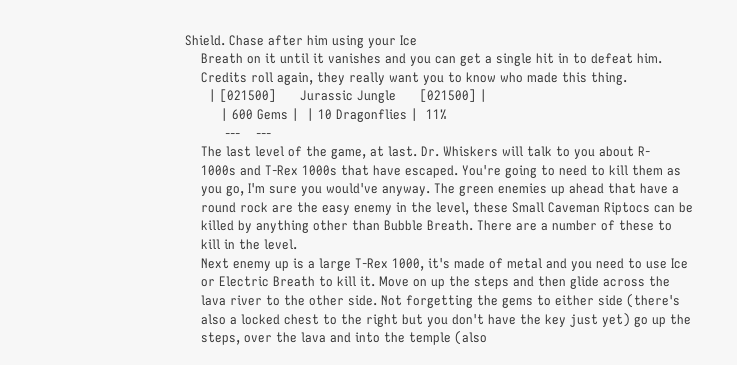Shield. Chase after him using your Ice
    Breath on it until it vanishes and you can get a single hit in to defeat him.
    Credits roll again, they really want you to know who made this thing.
      | [021500]      Jurassic Jungle      [021500] |
         | 600 Gems |  | 10 Dragonflies |  11%
          ---    ---
    The last level of the game, at last. Dr. Whiskers will talk to you about R-
    1000s and T-Rex 1000s that have escaped. You're going to need to kill them as
    you go, I'm sure you would've anyway. The green enemies up ahead that have a
    round rock are the easy enemy in the level, these Small Caveman Riptocs can be
    killed by anything other than Bubble Breath. There are a number of these to
    kill in the level.
    Next enemy up is a large T-Rex 1000, it's made of metal and you need to use Ice
    or Electric Breath to kill it. Move on up the steps and then glide across the
    lava river to the other side. Not forgetting the gems to either side (there's
    also a locked chest to the right but you don't have the key just yet) go up the
    steps, over the lava and into the temple (also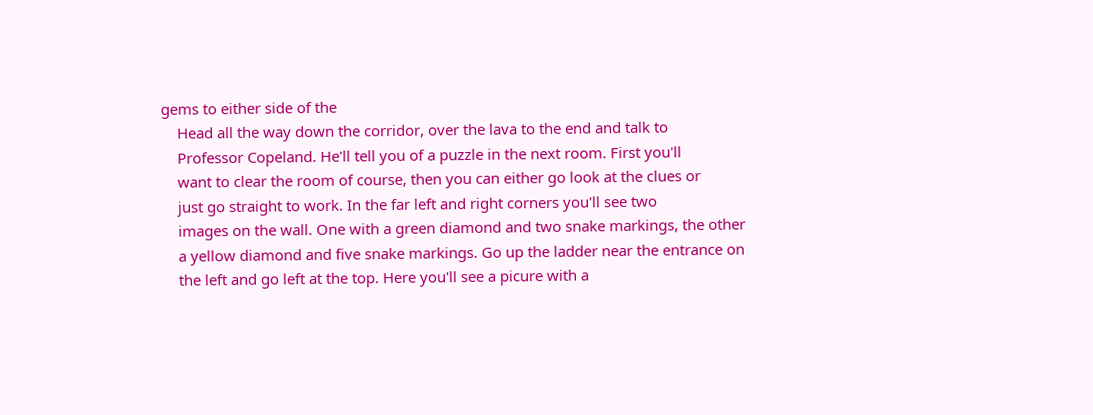gems to either side of the
    Head all the way down the corridor, over the lava to the end and talk to
    Professor Copeland. He'll tell you of a puzzle in the next room. First you'll
    want to clear the room of course, then you can either go look at the clues or
    just go straight to work. In the far left and right corners you'll see two
    images on the wall. One with a green diamond and two snake markings, the other
    a yellow diamond and five snake markings. Go up the ladder near the entrance on
    the left and go left at the top. Here you'll see a picure with a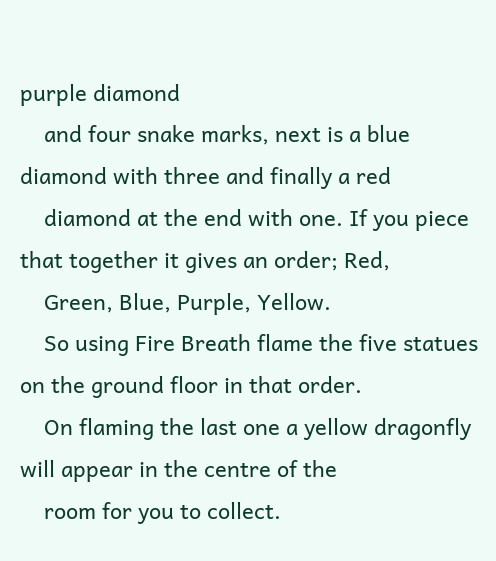purple diamond
    and four snake marks, next is a blue diamond with three and finally a red
    diamond at the end with one. If you piece that together it gives an order; Red,
    Green, Blue, Purple, Yellow.
    So using Fire Breath flame the five statues on the ground floor in that order.
    On flaming the last one a yellow dragonfly will appear in the centre of the
    room for you to collect.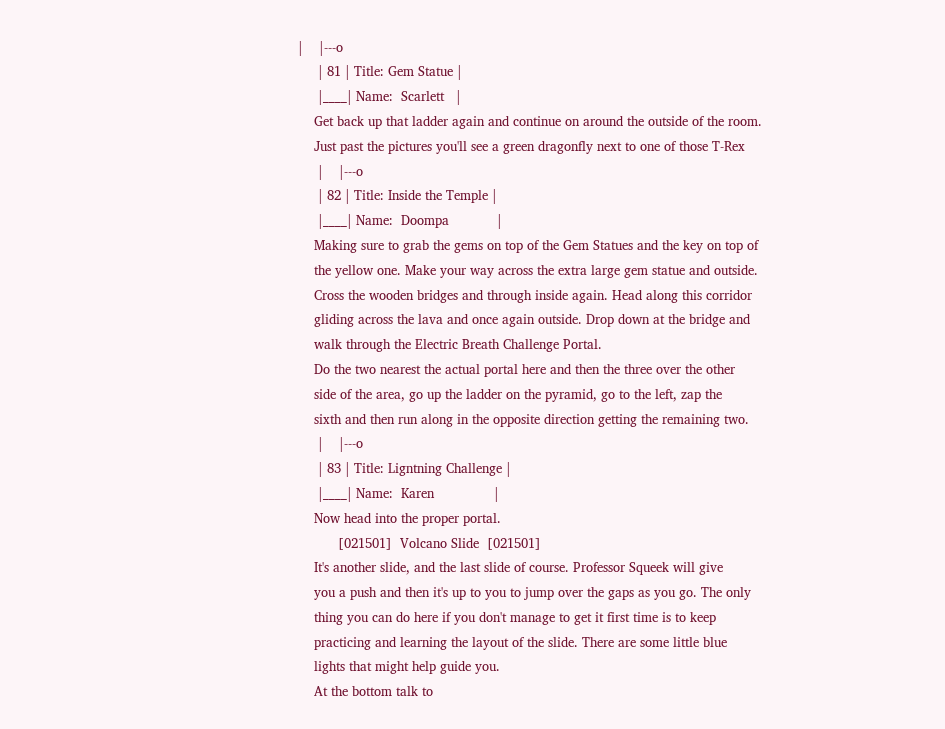|    |---o
     | 81 | Title: Gem Statue |
     |____| Name:  Scarlett   |
    Get back up that ladder again and continue on around the outside of the room.
    Just past the pictures you'll see a green dragonfly next to one of those T-Rex
     |    |---o
     | 82 | Title: Inside the Temple |
     |____| Name:  Doompa            |
    Making sure to grab the gems on top of the Gem Statues and the key on top of
    the yellow one. Make your way across the extra large gem statue and outside.
    Cross the wooden bridges and through inside again. Head along this corridor
    gliding across the lava and once again outside. Drop down at the bridge and
    walk through the Electric Breath Challenge Portal.
    Do the two nearest the actual portal here and then the three over the other
    side of the area, go up the ladder on the pyramid, go to the left, zap the
    sixth and then run along in the opposite direction getting the remaining two.
     |    |---o
     | 83 | Title: Ligntning Challenge |
     |____| Name:  Karen               |
    Now head into the proper portal.
          [021501]  Volcano Slide  [021501]
    It's another slide, and the last slide of course. Professor Squeek will give
    you a push and then it's up to you to jump over the gaps as you go. The only
    thing you can do here if you don't manage to get it first time is to keep
    practicing and learning the layout of the slide. There are some little blue
    lights that might help guide you.
    At the bottom talk to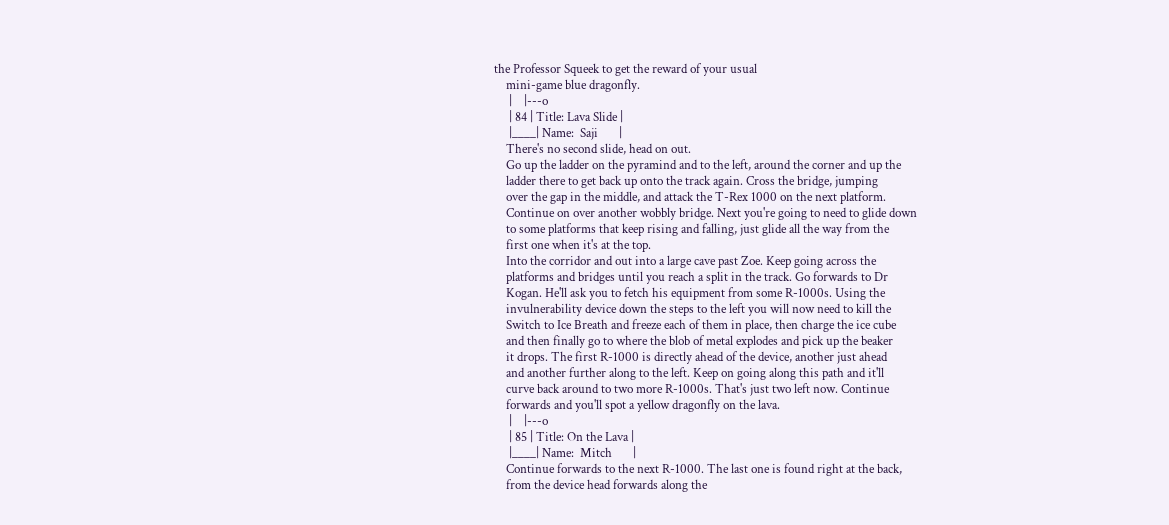the Professor Squeek to get the reward of your usual
    mini-game blue dragonfly.
     |    |---o
     | 84 | Title: Lava Slide |
     |____| Name:  Saji       |
    There's no second slide, head on out.
    Go up the ladder on the pyramind and to the left, around the corner and up the
    ladder there to get back up onto the track again. Cross the bridge, jumping
    over the gap in the middle, and attack the T-Rex 1000 on the next platform.
    Continue on over another wobbly bridge. Next you're going to need to glide down
    to some platforms that keep rising and falling, just glide all the way from the
    first one when it's at the top.
    Into the corridor and out into a large cave past Zoe. Keep going across the
    platforms and bridges until you reach a split in the track. Go forwards to Dr
    Kogan. He'll ask you to fetch his equipment from some R-1000s. Using the
    invulnerability device down the steps to the left you will now need to kill the
    Switch to Ice Breath and freeze each of them in place, then charge the ice cube
    and then finally go to where the blob of metal explodes and pick up the beaker
    it drops. The first R-1000 is directly ahead of the device, another just ahead
    and another further along to the left. Keep on going along this path and it'll
    curve back around to two more R-1000s. That's just two left now. Continue
    forwards and you'll spot a yellow dragonfly on the lava.
     |    |---o
     | 85 | Title: On the Lava |
     |____| Name:  Mitch       |
    Continue forwards to the next R-1000. The last one is found right at the back,
    from the device head forwards along the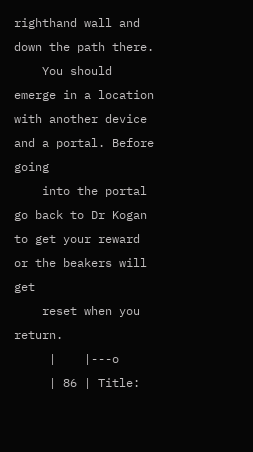righthand wall and down the path there.
    You should emerge in a location with another device and a portal. Before going
    into the portal go back to Dr Kogan to get your reward or the beakers will get
    reset when you return.
     |    |---o
     | 86 | Title: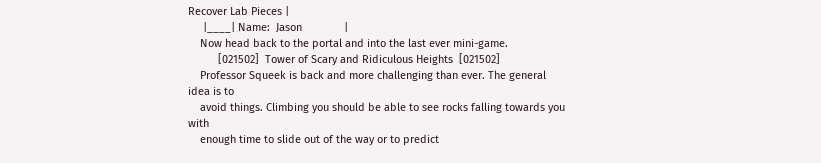Recover Lab Pieces |
     |____| Name:  Jason              |
    Now head back to the portal and into the last ever mini-game.
          [021502]  Tower of Scary and Ridiculous Heights  [021502]
    Professor Squeek is back and more challenging than ever. The general idea is to
    avoid things. Climbing you should be able to see rocks falling towards you with
    enough time to slide out of the way or to predict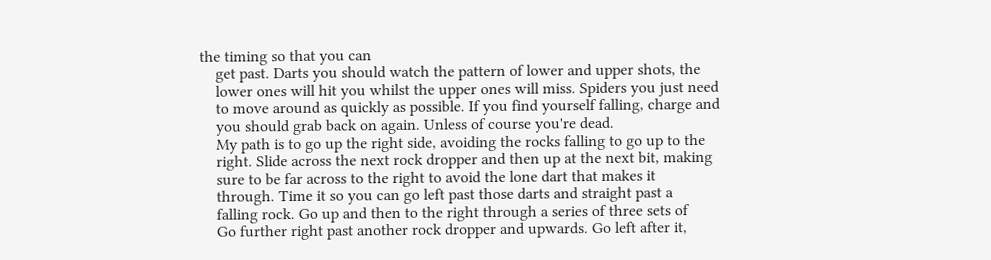the timing so that you can
    get past. Darts you should watch the pattern of lower and upper shots, the
    lower ones will hit you whilst the upper ones will miss. Spiders you just need
    to move around as quickly as possible. If you find yourself falling, charge and
    you should grab back on again. Unless of course you're dead.
    My path is to go up the right side, avoiding the rocks falling to go up to the
    right. Slide across the next rock dropper and then up at the next bit, making
    sure to be far across to the right to avoid the lone dart that makes it
    through. Time it so you can go left past those darts and straight past a
    falling rock. Go up and then to the right through a series of three sets of
    Go further right past another rock dropper and upwards. Go left after it,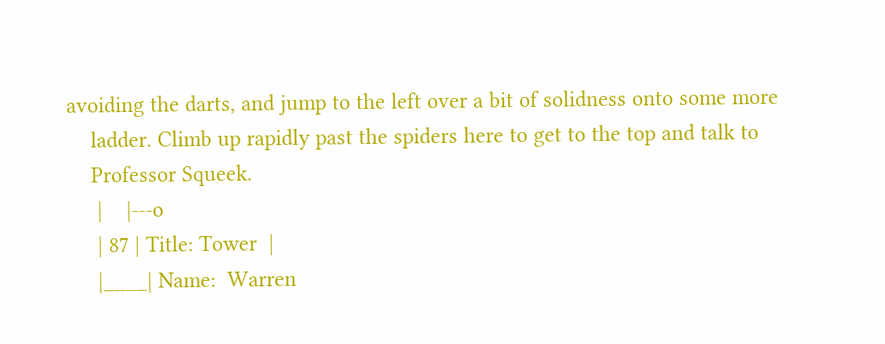avoiding the darts, and jump to the left over a bit of solidness onto some more
    ladder. Climb up rapidly past the spiders here to get to the top and talk to
    Professor Squeek.
     |    |---o
     | 87 | Title: Tower  |
     |____| Name:  Warren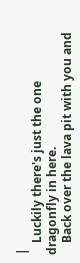|
    Luckily there's just the one dragonfly in here.
    Back over the lava pit with you and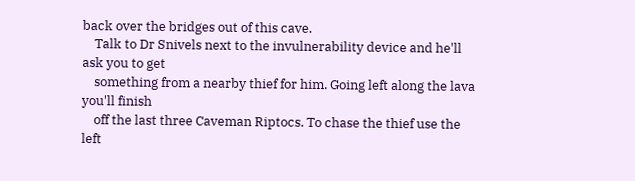back over the bridges out of this cave.
    Talk to Dr Snivels next to the invulnerability device and he'll ask you to get
    something from a nearby thief for him. Going left along the lava you'll finish
    off the last three Caveman Riptocs. To chase the thief use the left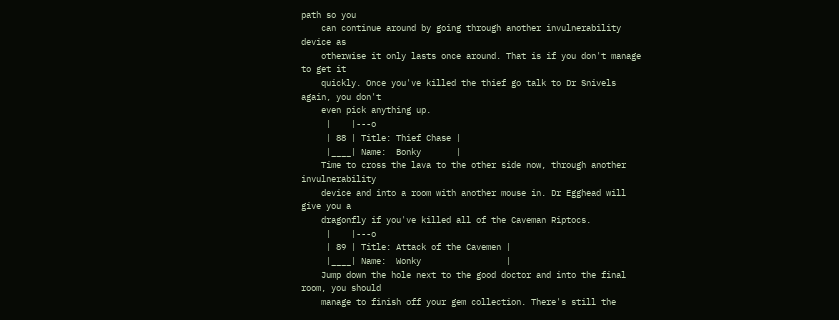path so you
    can continue around by going through another invulnerability device as
    otherwise it only lasts once around. That is if you don't manage to get it
    quickly. Once you've killed the thief go talk to Dr Snivels again, you don't
    even pick anything up.
     |    |---o
     | 88 | Title: Thief Chase |
     |____| Name:  Bonky       |
    Time to cross the lava to the other side now, through another invulnerability
    device and into a room with another mouse in. Dr Egghead will give you a
    dragonfly if you've killed all of the Caveman Riptocs.
     |    |---o
     | 89 | Title: Attack of the Cavemen |
     |____| Name:  Wonky                 |
    Jump down the hole next to the good doctor and into the final room, you should
    manage to finish off your gem collection. There's still the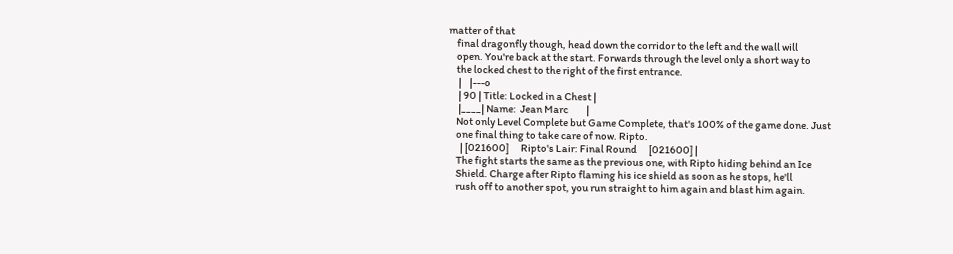matter of that
    final dragonfly though, head down the corridor to the left and the wall will
    open. You're back at the start. Forwards through the level only a short way to
    the locked chest to the right of the first entrance.
     |    |---o
     | 90 | Title: Locked in a Chest |
     |____| Name:  Jean Marc         |
    Not only Level Complete but Game Complete, that's 100% of the game done. Just
    one final thing to take care of now. Ripto.
      | [021600]      Ripto's Lair: Final Round      [021600] |
    The fight starts the same as the previous one, with Ripto hiding behind an Ice
    Shield. Charge after Ripto flaming his ice shield as soon as he stops, he'll
    rush off to another spot, you run straight to him again and blast him again.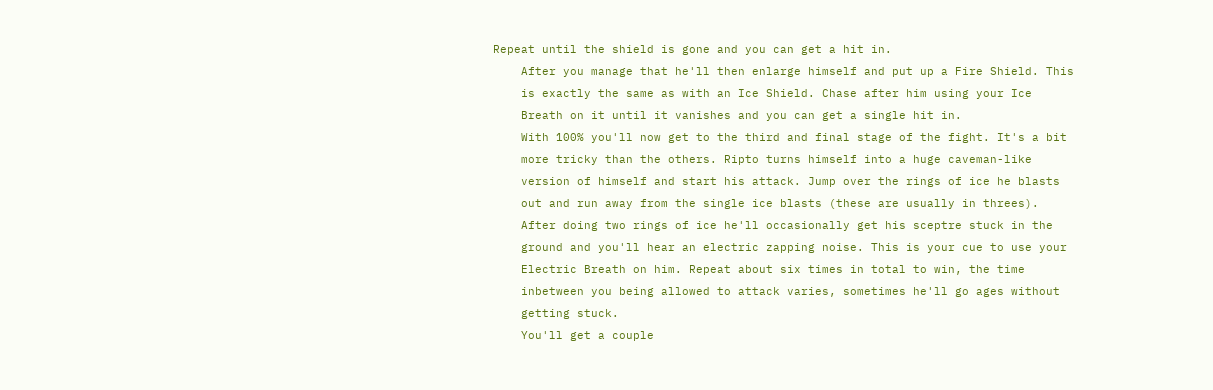Repeat until the shield is gone and you can get a hit in.
    After you manage that he'll then enlarge himself and put up a Fire Shield. This
    is exactly the same as with an Ice Shield. Chase after him using your Ice
    Breath on it until it vanishes and you can get a single hit in.
    With 100% you'll now get to the third and final stage of the fight. It's a bit
    more tricky than the others. Ripto turns himself into a huge caveman-like
    version of himself and start his attack. Jump over the rings of ice he blasts
    out and run away from the single ice blasts (these are usually in threes).
    After doing two rings of ice he'll occasionally get his sceptre stuck in the
    ground and you'll hear an electric zapping noise. This is your cue to use your
    Electric Breath on him. Repeat about six times in total to win, the time
    inbetween you being allowed to attack varies, sometimes he'll go ages without
    getting stuck.
    You'll get a couple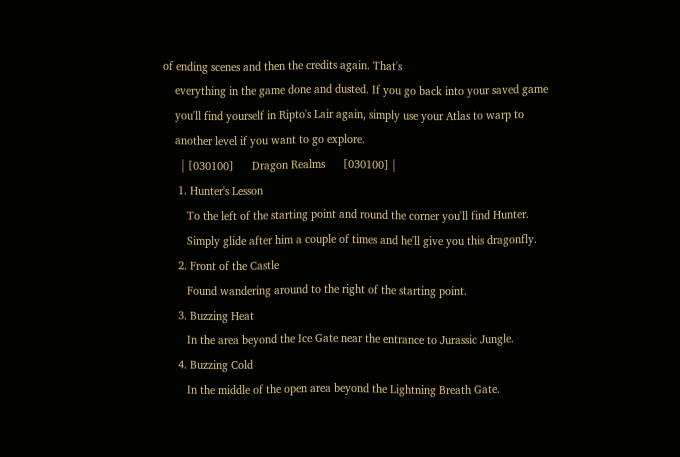of ending scenes and then the credits again. That's
    everything in the game done and dusted. If you go back into your saved game
    you'll find yourself in Ripto's Lair again, simply use your Atlas to warp to
    another level if you want to go explore.
      | [030100]      Dragon Realms      [030100] |
     1. Hunter's Lesson
        To the left of the starting point and round the corner you'll find Hunter.
        Simply glide after him a couple of times and he'll give you this dragonfly.
     2. Front of the Castle
        Found wandering around to the right of the starting point.
     3. Buzzing Heat
        In the area beyond the Ice Gate near the entrance to Jurassic Jungle.
     4. Buzzing Cold
        In the middle of the open area beyond the Lightning Breath Gate.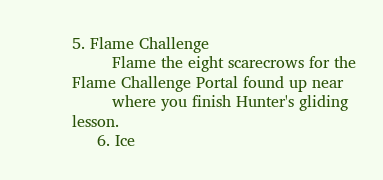5. Flame Challenge
        Flame the eight scarecrows for the Flame Challenge Portal found up near
        where you finish Hunter's gliding lesson.
     6. Ice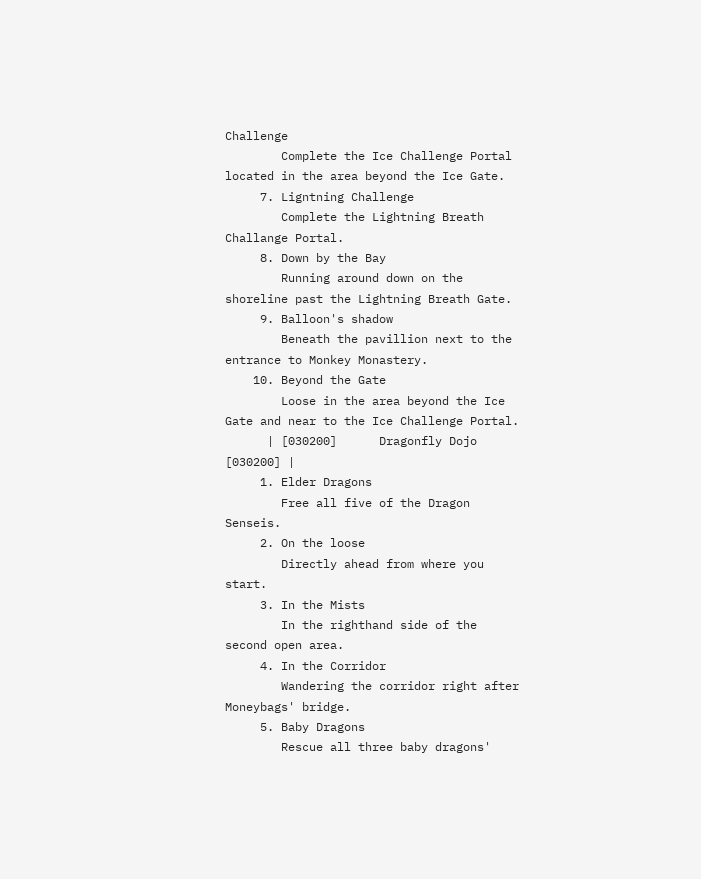Challenge
        Complete the Ice Challenge Portal located in the area beyond the Ice Gate.
     7. Ligntning Challenge
        Complete the Lightning Breath Challange Portal.
     8. Down by the Bay
        Running around down on the shoreline past the Lightning Breath Gate.
     9. Balloon's shadow
        Beneath the pavillion next to the entrance to Monkey Monastery.
    10. Beyond the Gate
        Loose in the area beyond the Ice Gate and near to the Ice Challenge Portal.
      | [030200]      Dragonfly Dojo      [030200] |
     1. Elder Dragons
        Free all five of the Dragon Senseis.
     2. On the loose
        Directly ahead from where you start.
     3. In the Mists
        In the righthand side of the second open area.
     4. In the Corridor
        Wandering the corridor right after Moneybags' bridge.
     5. Baby Dragons
        Rescue all three baby dragons'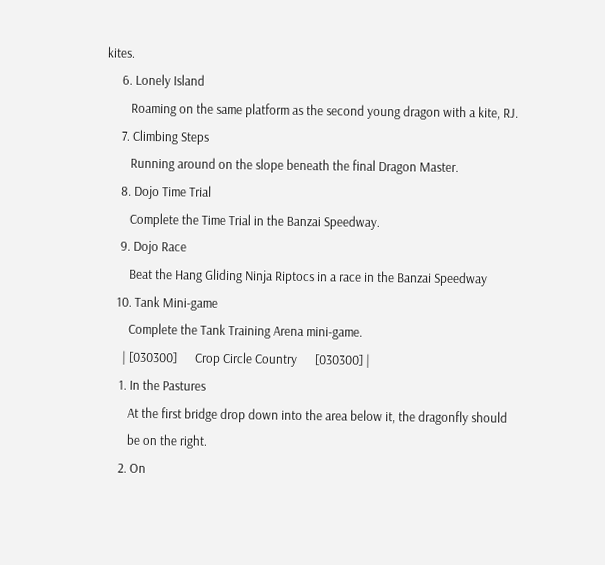kites.
     6. Lonely Island
        Roaming on the same platform as the second young dragon with a kite, RJ.
     7. Climbing Steps
        Running around on the slope beneath the final Dragon Master.
     8. Dojo Time Trial
        Complete the Time Trial in the Banzai Speedway.
     9. Dojo Race
        Beat the Hang Gliding Ninja Riptocs in a race in the Banzai Speedway
    10. Tank Mini-game
        Complete the Tank Training Arena mini-game.
      | [030300]      Crop Circle Country      [030300] |
     1. In the Pastures
        At the first bridge drop down into the area below it, the dragonfly should
        be on the right.
     2. On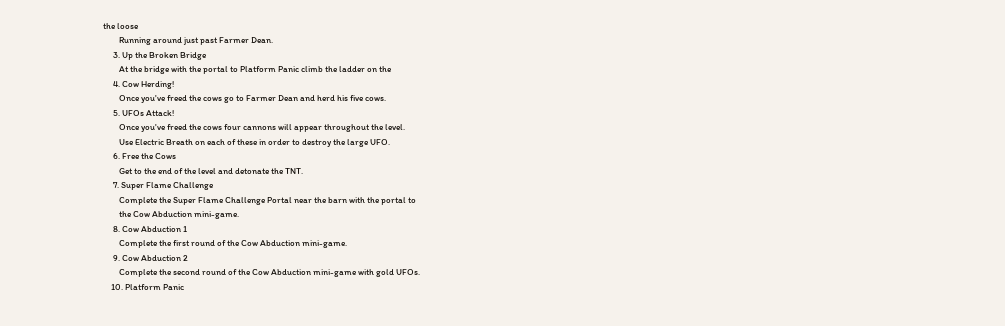the loose
        Running around just past Farmer Dean.
     3. Up the Broken Bridge
        At the bridge with the portal to Platform Panic climb the ladder on the
     4. Cow Herding!
        Once you've freed the cows go to Farmer Dean and herd his five cows.
     5. UFOs Attack!
        Once you've freed the cows four cannons will appear throughout the level.
        Use Electric Breath on each of these in order to destroy the large UFO.
     6. Free the Cows
        Get to the end of the level and detonate the TNT.
     7. Super Flame Challenge
        Complete the Super Flame Challenge Portal near the barn with the portal to
        the Cow Abduction mini-game.
     8. Cow Abduction 1
        Complete the first round of the Cow Abduction mini-game.
     9. Cow Abduction 2
        Complete the second round of the Cow Abduction mini-game with gold UFOs.
    10. Platform Panic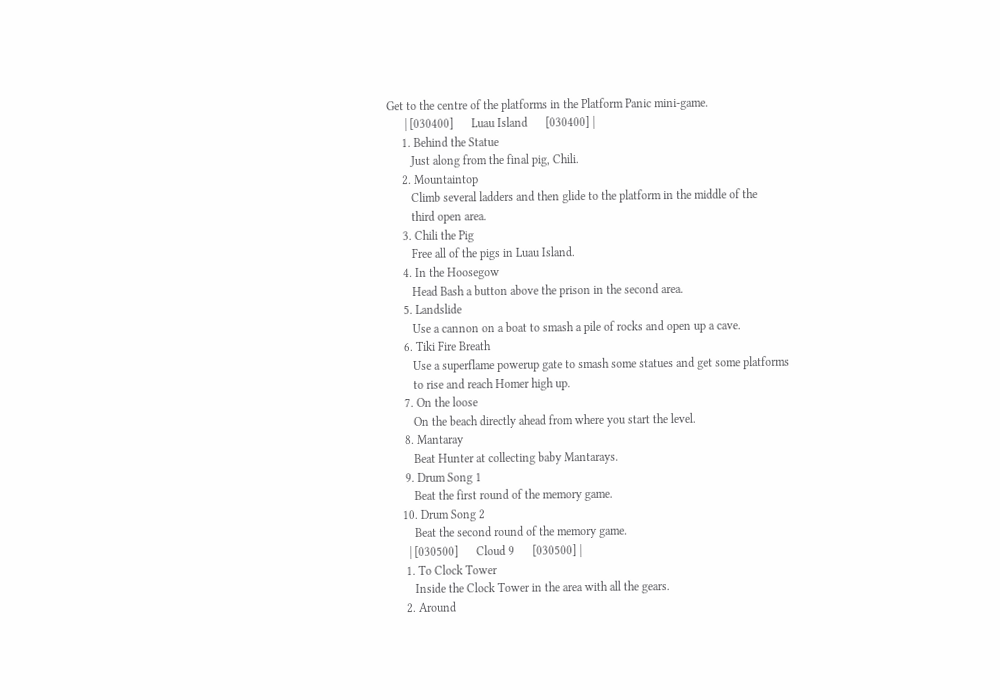Get to the centre of the platforms in the Platform Panic mini-game.
      | [030400]      Luau Island      [030400] |
     1. Behind the Statue
        Just along from the final pig, Chili.
     2. Mountaintop
        Climb several ladders and then glide to the platform in the middle of the
        third open area.
     3. Chili the Pig
        Free all of the pigs in Luau Island.
     4. In the Hoosegow
        Head Bash a button above the prison in the second area.
     5. Landslide
        Use a cannon on a boat to smash a pile of rocks and open up a cave.
     6. Tiki Fire Breath
        Use a superflame powerup gate to smash some statues and get some platforms
        to rise and reach Homer high up.
     7. On the loose
        On the beach directly ahead from where you start the level.
     8. Mantaray
        Beat Hunter at collecting baby Mantarays.
     9. Drum Song 1
        Beat the first round of the memory game.
    10. Drum Song 2
        Beat the second round of the memory game.
      | [030500]      Cloud 9      [030500] |
     1. To Clock Tower
        Inside the Clock Tower in the area with all the gears.
     2. Around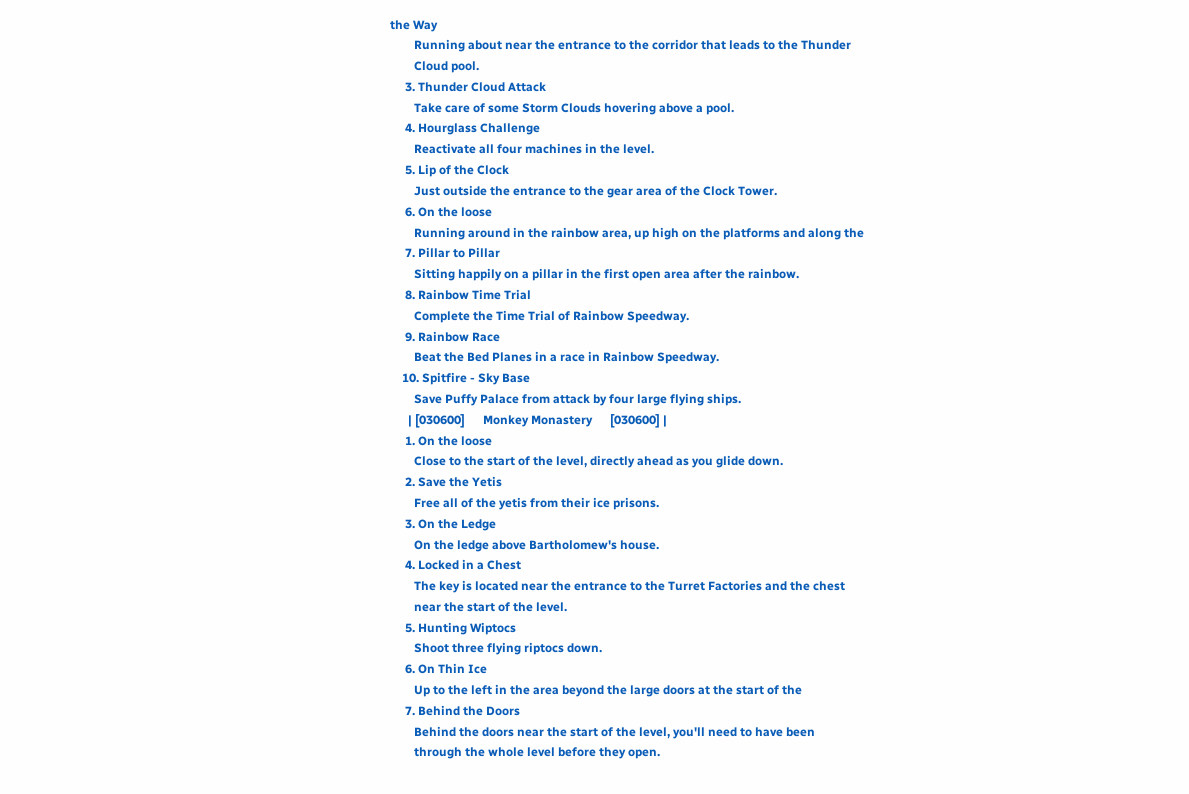the Way
        Running about near the entrance to the corridor that leads to the Thunder
        Cloud pool.
     3. Thunder Cloud Attack
        Take care of some Storm Clouds hovering above a pool.
     4. Hourglass Challenge
        Reactivate all four machines in the level.
     5. Lip of the Clock
        Just outside the entrance to the gear area of the Clock Tower.
     6. On the loose
        Running around in the rainbow area, up high on the platforms and along the
     7. Pillar to Pillar
        Sitting happily on a pillar in the first open area after the rainbow.
     8. Rainbow Time Trial
        Complete the Time Trial of Rainbow Speedway.
     9. Rainbow Race
        Beat the Bed Planes in a race in Rainbow Speedway.
    10. Spitfire - Sky Base
        Save Puffy Palace from attack by four large flying ships.
      | [030600]      Monkey Monastery      [030600] |
     1. On the loose
        Close to the start of the level, directly ahead as you glide down.
     2. Save the Yetis
        Free all of the yetis from their ice prisons.
     3. On the Ledge
        On the ledge above Bartholomew's house.
     4. Locked in a Chest
        The key is located near the entrance to the Turret Factories and the chest
        near the start of the level.
     5. Hunting Wiptocs
        Shoot three flying riptocs down.
     6. On Thin Ice
        Up to the left in the area beyond the large doors at the start of the
     7. Behind the Doors
        Behind the doors near the start of the level, you'll need to have been
        through the whole level before they open.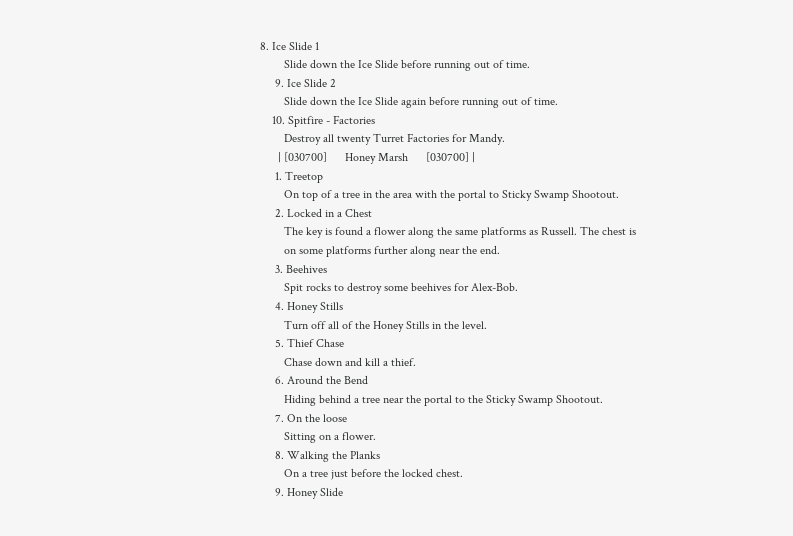8. Ice Slide 1
        Slide down the Ice Slide before running out of time.
     9. Ice Slide 2
        Slide down the Ice Slide again before running out of time.
    10. Spitfire - Factories
        Destroy all twenty Turret Factories for Mandy.
      | [030700]      Honey Marsh      [030700] |
     1. Treetop
        On top of a tree in the area with the portal to Sticky Swamp Shootout.
     2. Locked in a Chest
        The key is found a flower along the same platforms as Russell. The chest is
        on some platforms further along near the end.
     3. Beehives
        Spit rocks to destroy some beehives for Alex-Bob.
     4. Honey Stills
        Turn off all of the Honey Stills in the level.
     5. Thief Chase
        Chase down and kill a thief.
     6. Around the Bend
        Hiding behind a tree near the portal to the Sticky Swamp Shootout.
     7. On the loose
        Sitting on a flower.
     8. Walking the Planks
        On a tree just before the locked chest.
     9. Honey Slide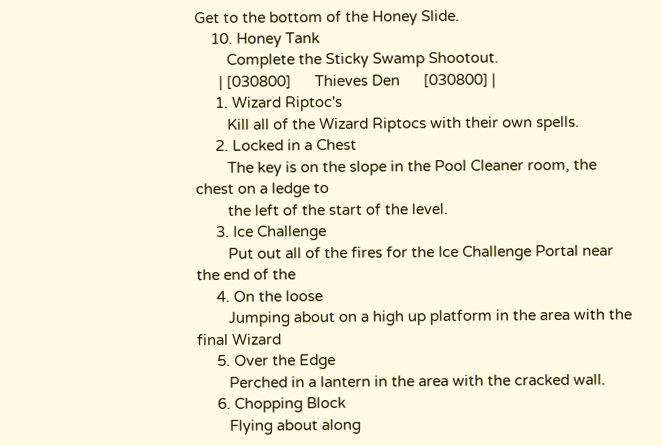Get to the bottom of the Honey Slide.
    10. Honey Tank
        Complete the Sticky Swamp Shootout.
      | [030800]      Thieves Den      [030800] |
     1. Wizard Riptoc's
        Kill all of the Wizard Riptocs with their own spells.
     2. Locked in a Chest
        The key is on the slope in the Pool Cleaner room, the chest on a ledge to
        the left of the start of the level.
     3. Ice Challenge
        Put out all of the fires for the Ice Challenge Portal near the end of the
     4. On the loose
        Jumping about on a high up platform in the area with the final Wizard
     5. Over the Edge
        Perched in a lantern in the area with the cracked wall.
     6. Chopping Block
        Flying about along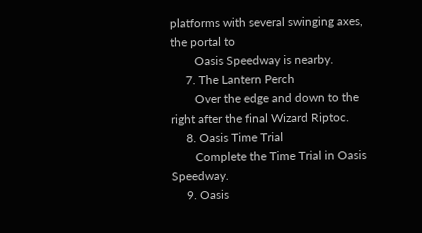platforms with several swinging axes, the portal to
        Oasis Speedway is nearby.
     7. The Lantern Perch
        Over the edge and down to the right after the final Wizard Riptoc.
     8. Oasis Time Trial
        Complete the Time Trial in Oasis Speedway.
     9. Oasis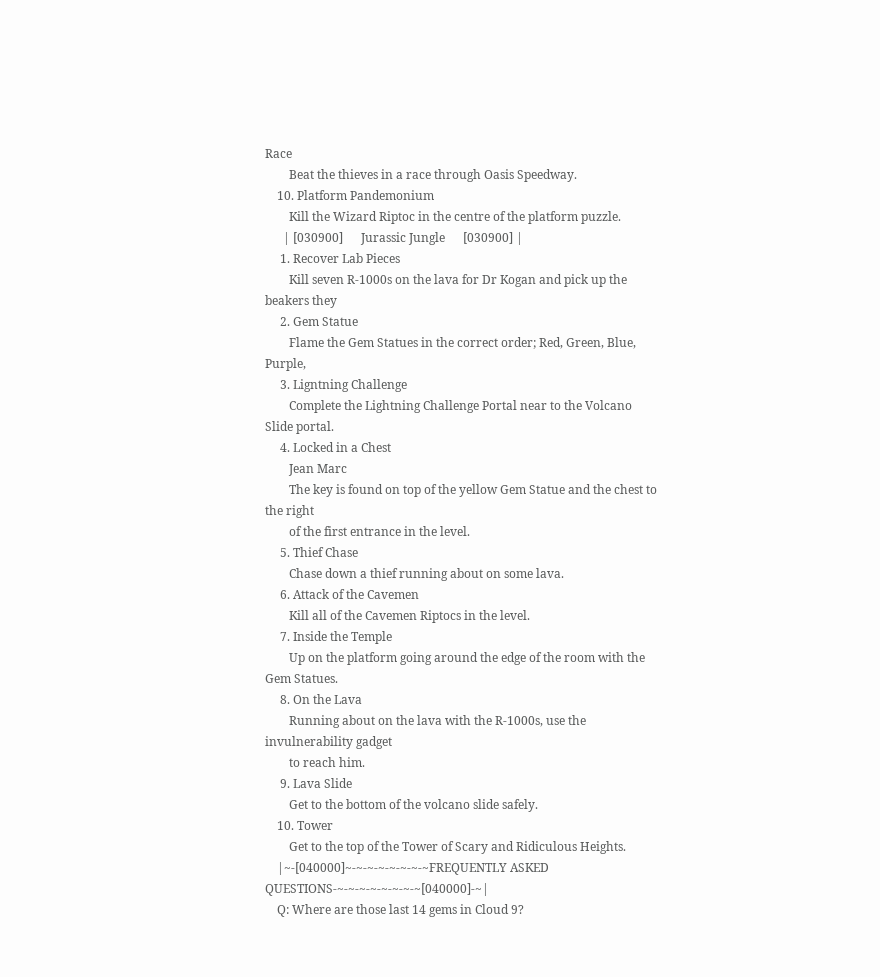Race
        Beat the thieves in a race through Oasis Speedway.
    10. Platform Pandemonium
        Kill the Wizard Riptoc in the centre of the platform puzzle.
      | [030900]      Jurassic Jungle      [030900] |
     1. Recover Lab Pieces
        Kill seven R-1000s on the lava for Dr Kogan and pick up the beakers they
     2. Gem Statue
        Flame the Gem Statues in the correct order; Red, Green, Blue, Purple,
     3. Ligntning Challenge
        Complete the Lightning Challenge Portal near to the Volcano Slide portal.
     4. Locked in a Chest
        Jean Marc
        The key is found on top of the yellow Gem Statue and the chest to the right
        of the first entrance in the level.
     5. Thief Chase
        Chase down a thief running about on some lava.
     6. Attack of the Cavemen
        Kill all of the Cavemen Riptocs in the level.
     7. Inside the Temple
        Up on the platform going around the edge of the room with the Gem Statues.
     8. On the Lava
        Running about on the lava with the R-1000s, use the invulnerability gadget
        to reach him.
     9. Lava Slide
        Get to the bottom of the volcano slide safely.
    10. Tower
        Get to the top of the Tower of Scary and Ridiculous Heights.
    |~-[040000]~-~-~-~-~-~-~-~FREQUENTLY ASKED QUESTIONS-~-~-~-~-~-~-~-~[040000]-~|
    Q: Where are those last 14 gems in Cloud 9?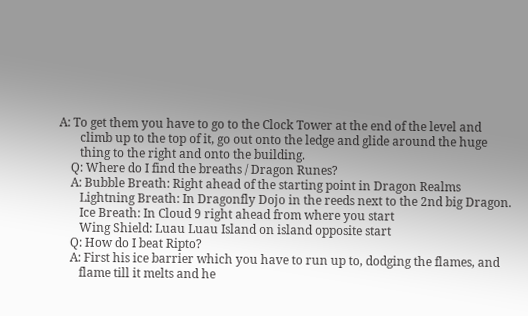A: To get them you have to go to the Clock Tower at the end of the level and
       climb up to the top of it, go out onto the ledge and glide around the huge
       thing to the right and onto the building.
    Q: Where do I find the breaths / Dragon Runes?
    A: Bubble Breath: Right ahead of the starting point in Dragon Realms
       Lightning Breath: In Dragonfly Dojo in the reeds next to the 2nd big Dragon.
       Ice Breath: In Cloud 9 right ahead from where you start
       Wing Shield: Luau Luau Island on island opposite start
    Q: How do I beat Ripto?
    A: First his ice barrier which you have to run up to, dodging the flames, and
       flame till it melts and he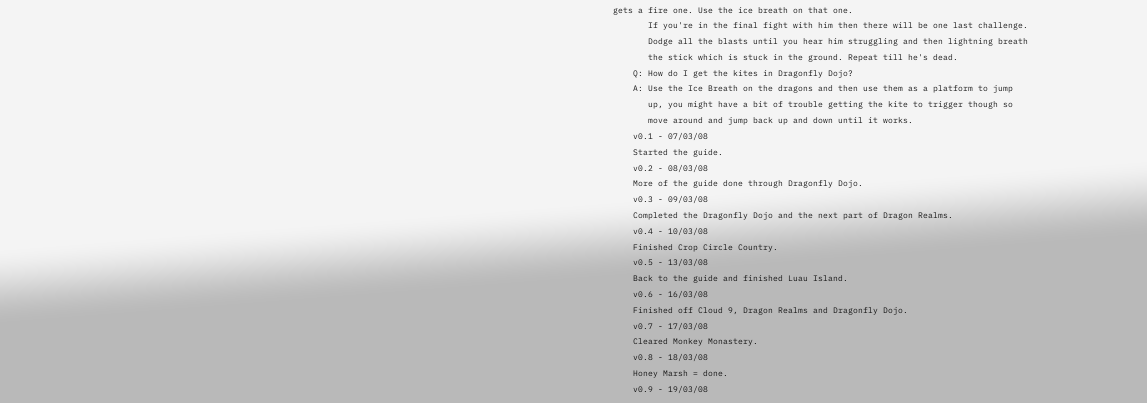gets a fire one. Use the ice breath on that one.
       If you're in the final fight with him then there will be one last challenge.
       Dodge all the blasts until you hear him struggling and then lightning breath
       the stick which is stuck in the ground. Repeat till he's dead.
    Q: How do I get the kites in Dragonfly Dojo?
    A: Use the Ice Breath on the dragons and then use them as a platform to jump
       up, you might have a bit of trouble getting the kite to trigger though so
       move around and jump back up and down until it works.
    v0.1 - 07/03/08
    Started the guide.
    v0.2 - 08/03/08
    More of the guide done through Dragonfly Dojo.
    v0.3 - 09/03/08
    Completed the Dragonfly Dojo and the next part of Dragon Realms.
    v0.4 - 10/03/08
    Finished Crop Circle Country.
    v0.5 - 13/03/08
    Back to the guide and finished Luau Island.
    v0.6 - 16/03/08
    Finished off Cloud 9, Dragon Realms and Dragonfly Dojo.
    v0.7 - 17/03/08
    Cleared Monkey Monastery.
    v0.8 - 18/03/08
    Honey Marsh = done.
    v0.9 - 19/03/08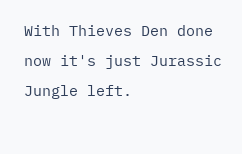With Thieves Den done now it's just Jurassic Jungle left.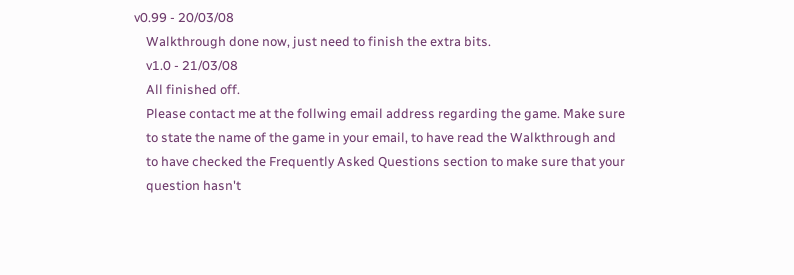v0.99 - 20/03/08
    Walkthrough done now, just need to finish the extra bits.
    v1.0 - 21/03/08
    All finished off.
    Please contact me at the follwing email address regarding the game. Make sure
    to state the name of the game in your email, to have read the Walkthrough and
    to have checked the Frequently Asked Questions section to make sure that your
    question hasn't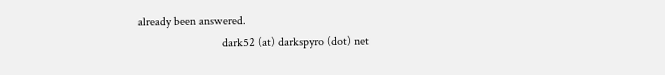already been answered.
                            dark52 (at) darkspyro (dot) net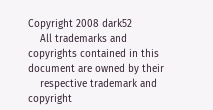Copyright 2008 dark52
    All trademarks and copyrights contained in this document are owned by their
    respective trademark and copyright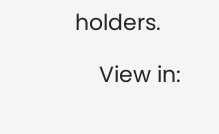holders.

    View in: